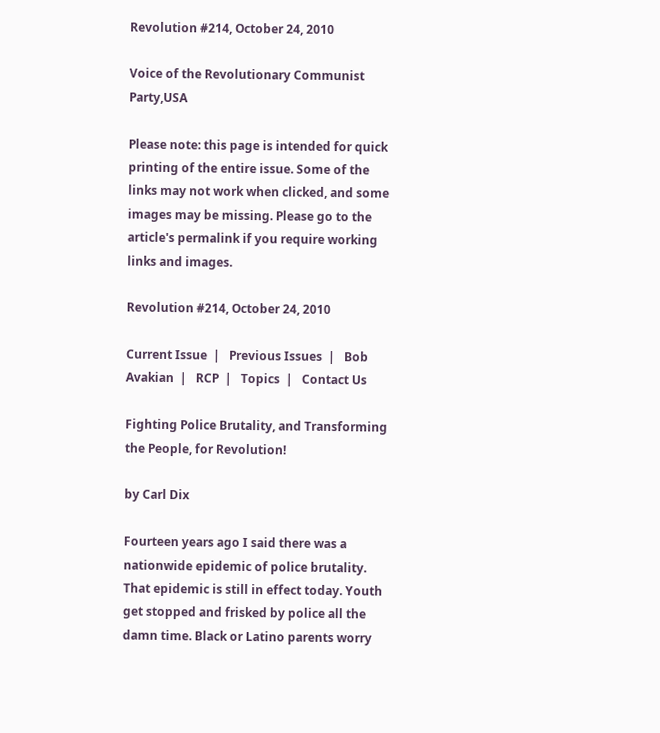Revolution #214, October 24, 2010

Voice of the Revolutionary Communist Party,USA

Please note: this page is intended for quick printing of the entire issue. Some of the links may not work when clicked, and some images may be missing. Please go to the article's permalink if you require working links and images.

Revolution #214, October 24, 2010

Current Issue  |   Previous Issues  |   Bob Avakian  |   RCP  |   Topics  |   Contact Us

Fighting Police Brutality, and Transforming the People, for Revolution!

by Carl Dix

Fourteen years ago I said there was a nationwide epidemic of police brutality. That epidemic is still in effect today. Youth get stopped and frisked by police all the damn time. Black or Latino parents worry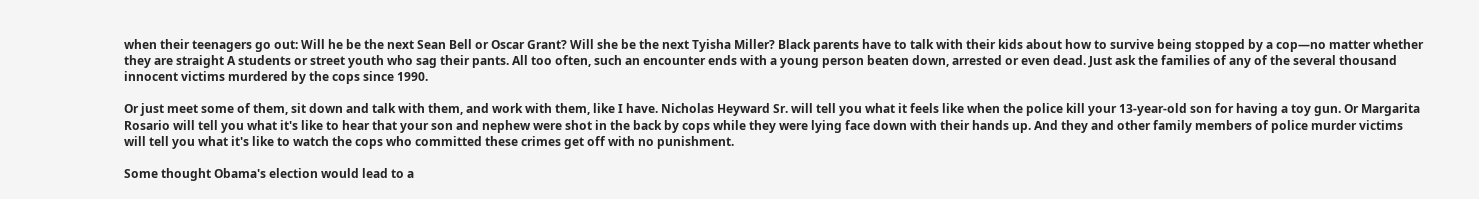when their teenagers go out: Will he be the next Sean Bell or Oscar Grant? Will she be the next Tyisha Miller? Black parents have to talk with their kids about how to survive being stopped by a cop—no matter whether they are straight A students or street youth who sag their pants. All too often, such an encounter ends with a young person beaten down, arrested or even dead. Just ask the families of any of the several thousand innocent victims murdered by the cops since 1990.

Or just meet some of them, sit down and talk with them, and work with them, like I have. Nicholas Heyward Sr. will tell you what it feels like when the police kill your 13-year-old son for having a toy gun. Or Margarita Rosario will tell you what it's like to hear that your son and nephew were shot in the back by cops while they were lying face down with their hands up. And they and other family members of police murder victims will tell you what it's like to watch the cops who committed these crimes get off with no punishment.

Some thought Obama's election would lead to a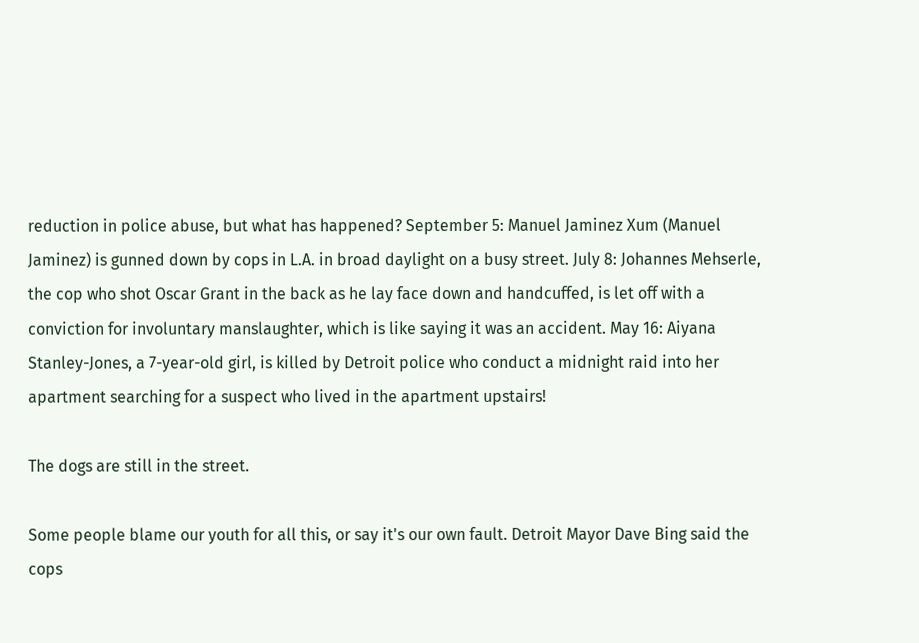reduction in police abuse, but what has happened? September 5: Manuel Jaminez Xum (Manuel Jaminez) is gunned down by cops in L.A. in broad daylight on a busy street. July 8: Johannes Mehserle, the cop who shot Oscar Grant in the back as he lay face down and handcuffed, is let off with a conviction for involuntary manslaughter, which is like saying it was an accident. May 16: Aiyana Stanley-Jones, a 7-year-old girl, is killed by Detroit police who conduct a midnight raid into her apartment searching for a suspect who lived in the apartment upstairs!

The dogs are still in the street.

Some people blame our youth for all this, or say it's our own fault. Detroit Mayor Dave Bing said the cops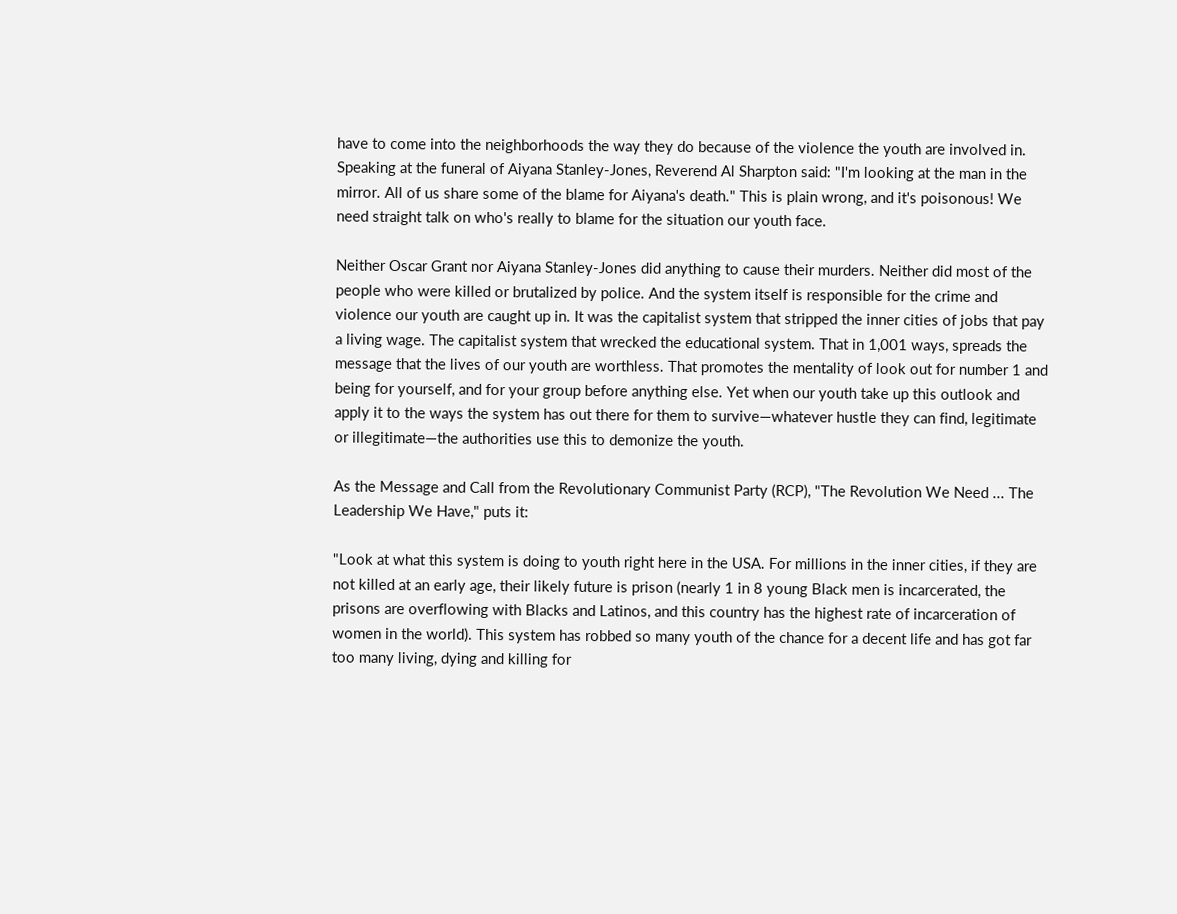have to come into the neighborhoods the way they do because of the violence the youth are involved in. Speaking at the funeral of Aiyana Stanley-Jones, Reverend Al Sharpton said: "I'm looking at the man in the mirror. All of us share some of the blame for Aiyana's death." This is plain wrong, and it's poisonous! We need straight talk on who's really to blame for the situation our youth face.

Neither Oscar Grant nor Aiyana Stanley-Jones did anything to cause their murders. Neither did most of the people who were killed or brutalized by police. And the system itself is responsible for the crime and violence our youth are caught up in. It was the capitalist system that stripped the inner cities of jobs that pay a living wage. The capitalist system that wrecked the educational system. That in 1,001 ways, spreads the message that the lives of our youth are worthless. That promotes the mentality of look out for number 1 and being for yourself, and for your group before anything else. Yet when our youth take up this outlook and apply it to the ways the system has out there for them to survive—whatever hustle they can find, legitimate or illegitimate—the authorities use this to demonize the youth.

As the Message and Call from the Revolutionary Communist Party (RCP), "The Revolution We Need ... The Leadership We Have," puts it:

"Look at what this system is doing to youth right here in the USA. For millions in the inner cities, if they are not killed at an early age, their likely future is prison (nearly 1 in 8 young Black men is incarcerated, the prisons are overflowing with Blacks and Latinos, and this country has the highest rate of incarceration of women in the world). This system has robbed so many youth of the chance for a decent life and has got far too many living, dying and killing for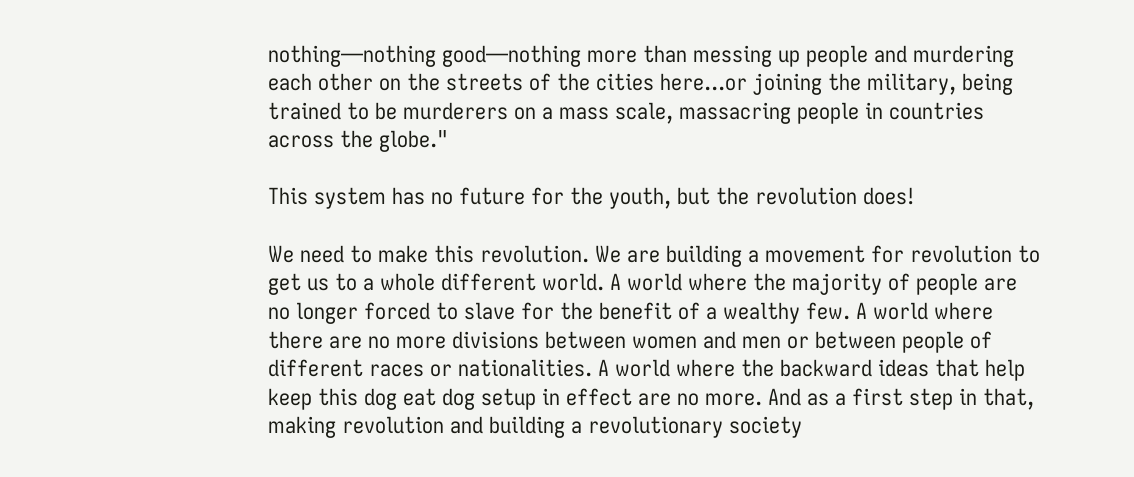nothing—nothing good—nothing more than messing up people and murdering each other on the streets of the cities here...or joining the military, being trained to be murderers on a mass scale, massacring people in countries across the globe."

This system has no future for the youth, but the revolution does!

We need to make this revolution. We are building a movement for revolution to get us to a whole different world. A world where the majority of people are no longer forced to slave for the benefit of a wealthy few. A world where there are no more divisions between women and men or between people of different races or nationalities. A world where the backward ideas that help keep this dog eat dog setup in effect are no more. And as a first step in that, making revolution and building a revolutionary society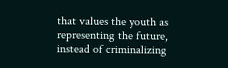that values the youth as representing the future, instead of criminalizing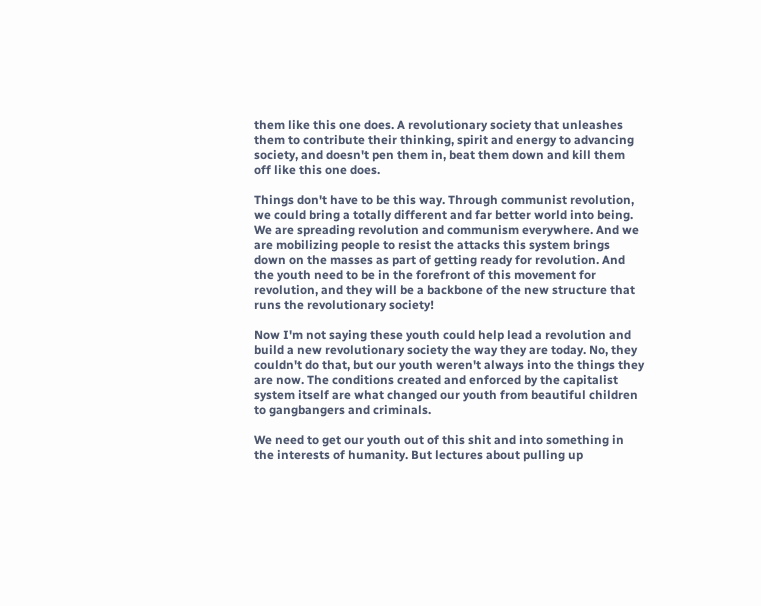them like this one does. A revolutionary society that unleashes them to contribute their thinking, spirit and energy to advancing society, and doesn't pen them in, beat them down and kill them off like this one does.

Things don't have to be this way. Through communist revolution, we could bring a totally different and far better world into being. We are spreading revolution and communism everywhere. And we are mobilizing people to resist the attacks this system brings down on the masses as part of getting ready for revolution. And the youth need to be in the forefront of this movement for revolution, and they will be a backbone of the new structure that runs the revolutionary society!

Now I'm not saying these youth could help lead a revolution and build a new revolutionary society the way they are today. No, they couldn't do that, but our youth weren't always into the things they are now. The conditions created and enforced by the capitalist system itself are what changed our youth from beautiful children to gangbangers and criminals.

We need to get our youth out of this shit and into something in the interests of humanity. But lectures about pulling up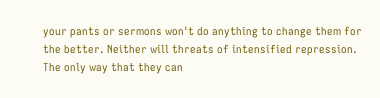your pants or sermons won't do anything to change them for the better. Neither will threats of intensified repression. The only way that they can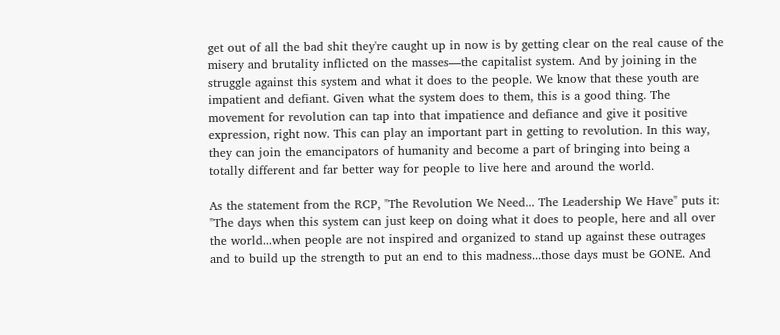get out of all the bad shit they're caught up in now is by getting clear on the real cause of the misery and brutality inflicted on the masses—the capitalist system. And by joining in the struggle against this system and what it does to the people. We know that these youth are impatient and defiant. Given what the system does to them, this is a good thing. The movement for revolution can tap into that impatience and defiance and give it positive expression, right now. This can play an important part in getting to revolution. In this way, they can join the emancipators of humanity and become a part of bringing into being a totally different and far better way for people to live here and around the world.

As the statement from the RCP, "The Revolution We Need... The Leadership We Have" puts it: "The days when this system can just keep on doing what it does to people, here and all over the world...when people are not inspired and organized to stand up against these outrages and to build up the strength to put an end to this madness...those days must be GONE. And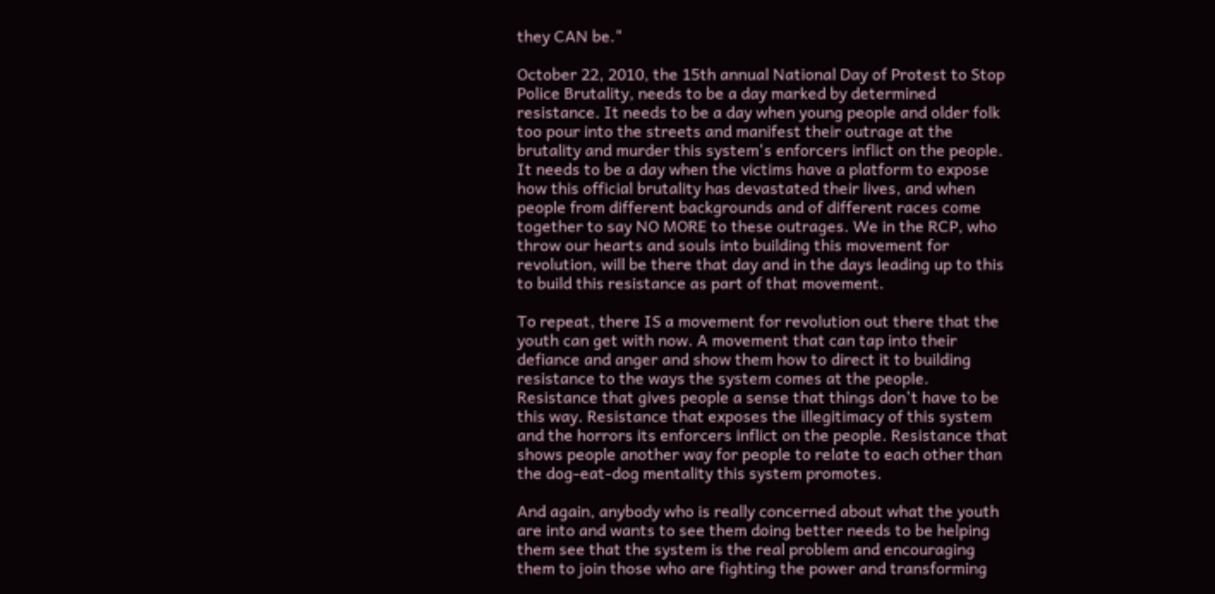they CAN be."

October 22, 2010, the 15th annual National Day of Protest to Stop Police Brutality, needs to be a day marked by determined resistance. It needs to be a day when young people and older folk too pour into the streets and manifest their outrage at the brutality and murder this system's enforcers inflict on the people. It needs to be a day when the victims have a platform to expose how this official brutality has devastated their lives, and when people from different backgrounds and of different races come together to say NO MORE to these outrages. We in the RCP, who throw our hearts and souls into building this movement for revolution, will be there that day and in the days leading up to this to build this resistance as part of that movement.

To repeat, there IS a movement for revolution out there that the youth can get with now. A movement that can tap into their defiance and anger and show them how to direct it to building resistance to the ways the system comes at the people. Resistance that gives people a sense that things don't have to be this way. Resistance that exposes the illegitimacy of this system and the horrors its enforcers inflict on the people. Resistance that shows people another way for people to relate to each other than the dog-eat-dog mentality this system promotes.

And again, anybody who is really concerned about what the youth are into and wants to see them doing better needs to be helping them see that the system is the real problem and encouraging them to join those who are fighting the power and transforming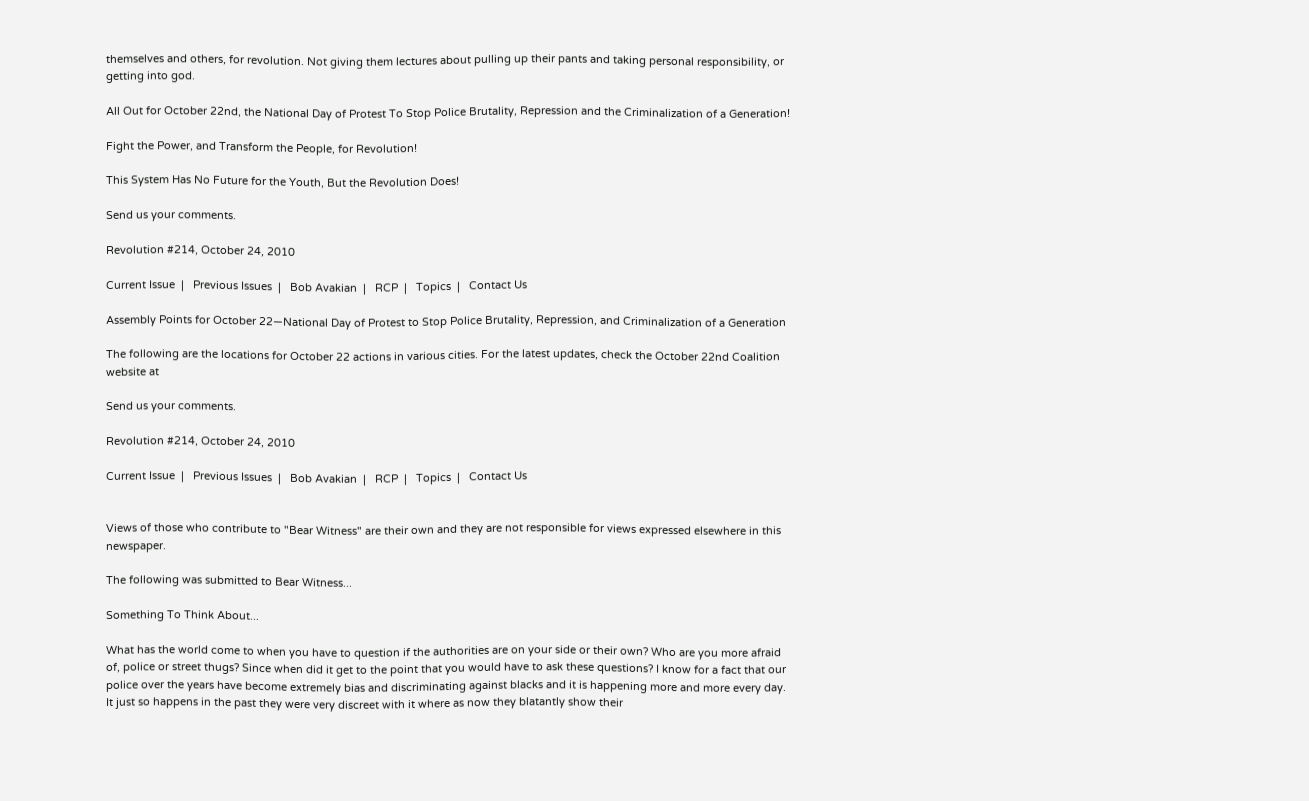themselves and others, for revolution. Not giving them lectures about pulling up their pants and taking personal responsibility, or getting into god.

All Out for October 22nd, the National Day of Protest To Stop Police Brutality, Repression and the Criminalization of a Generation!

Fight the Power, and Transform the People, for Revolution!

This System Has No Future for the Youth, But the Revolution Does!

Send us your comments.

Revolution #214, October 24, 2010

Current Issue  |   Previous Issues  |   Bob Avakian  |   RCP  |   Topics  |   Contact Us

Assembly Points for October 22—National Day of Protest to Stop Police Brutality, Repression, and Criminalization of a Generation

The following are the locations for October 22 actions in various cities. For the latest updates, check the October 22nd Coalition website at

Send us your comments.

Revolution #214, October 24, 2010

Current Issue  |   Previous Issues  |   Bob Avakian  |   RCP  |   Topics  |   Contact Us


Views of those who contribute to "Bear Witness" are their own and they are not responsible for views expressed elsewhere in this newspaper.

The following was submitted to Bear Witness...

Something To Think About...

What has the world come to when you have to question if the authorities are on your side or their own? Who are you more afraid of, police or street thugs? Since when did it get to the point that you would have to ask these questions? I know for a fact that our police over the years have become extremely bias and discriminating against blacks and it is happening more and more every day. It just so happens in the past they were very discreet with it where as now they blatantly show their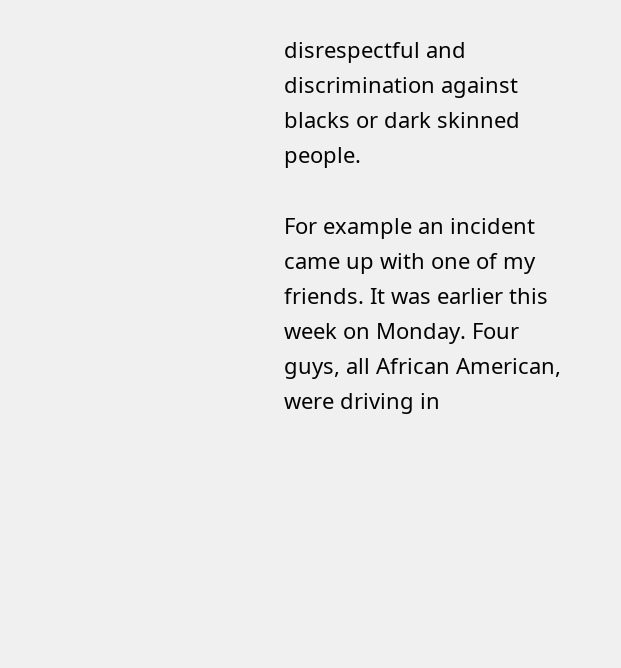disrespectful and discrimination against blacks or dark skinned people.

For example an incident came up with one of my friends. It was earlier this week on Monday. Four guys, all African American, were driving in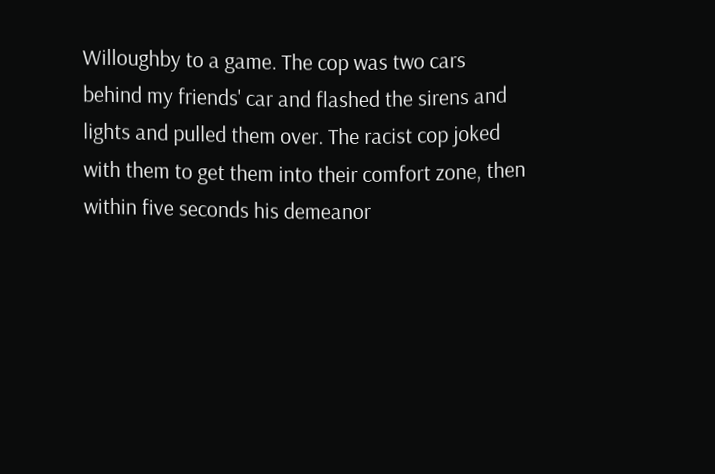Willoughby to a game. The cop was two cars behind my friends' car and flashed the sirens and lights and pulled them over. The racist cop joked with them to get them into their comfort zone, then within five seconds his demeanor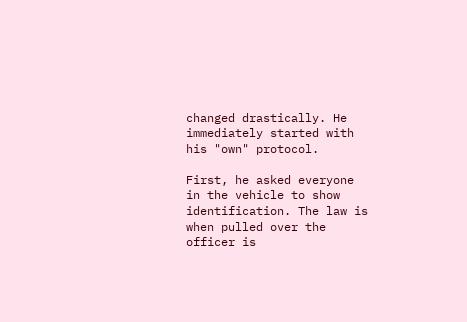changed drastically. He immediately started with his "own" protocol.

First, he asked everyone in the vehicle to show identification. The law is when pulled over the officer is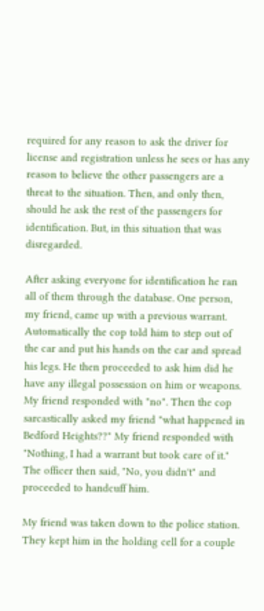required for any reason to ask the driver for license and registration unless he sees or has any reason to believe the other passengers are a threat to the situation. Then, and only then, should he ask the rest of the passengers for identification. But, in this situation that was disregarded.

After asking everyone for identification he ran all of them through the database. One person, my friend, came up with a previous warrant. Automatically the cop told him to step out of the car and put his hands on the car and spread his legs. He then proceeded to ask him did he have any illegal possession on him or weapons. My friend responded with "no". Then the cop sarcastically asked my friend "what happened in Bedford Heights??" My friend responded with "Nothing, I had a warrant but took care of it." The officer then said, "No, you didn't" and proceeded to handcuff him.

My friend was taken down to the police station. They kept him in the holding cell for a couple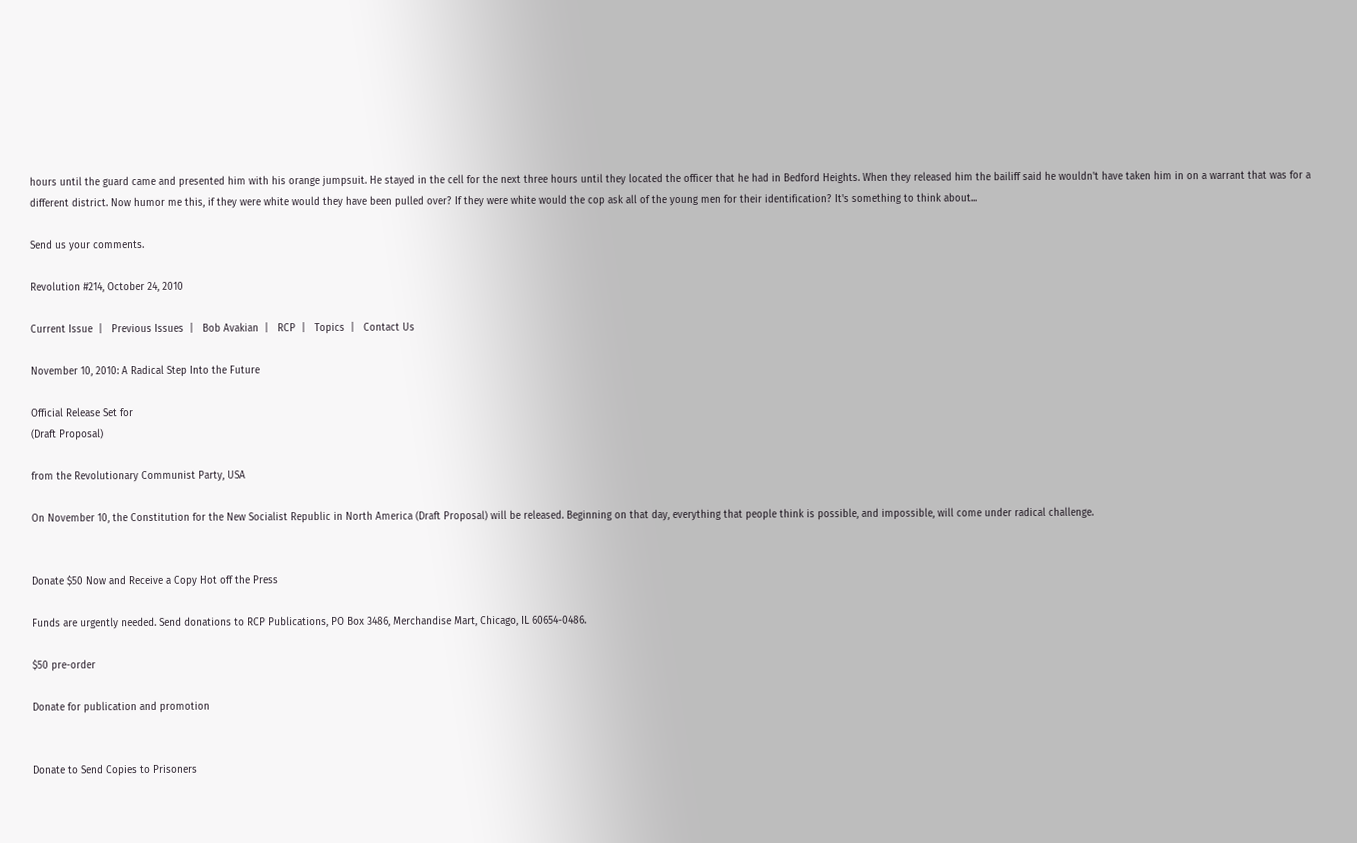hours until the guard came and presented him with his orange jumpsuit. He stayed in the cell for the next three hours until they located the officer that he had in Bedford Heights. When they released him the bailiff said he wouldn't have taken him in on a warrant that was for a different district. Now humor me this, if they were white would they have been pulled over? If they were white would the cop ask all of the young men for their identification? It's something to think about...

Send us your comments.

Revolution #214, October 24, 2010

Current Issue  |   Previous Issues  |   Bob Avakian  |   RCP  |   Topics  |   Contact Us

November 10, 2010: A Radical Step Into the Future

Official Release Set for
(Draft Proposal)

from the Revolutionary Communist Party, USA

On November 10, the Constitution for the New Socialist Republic in North America (Draft Proposal) will be released. Beginning on that day, everything that people think is possible, and impossible, will come under radical challenge.


Donate $50 Now and Receive a Copy Hot off the Press

Funds are urgently needed. Send donations to RCP Publications, PO Box 3486, Merchandise Mart, Chicago, IL 60654-0486.

$50 pre-order

Donate for publication and promotion


Donate to Send Copies to Prisoners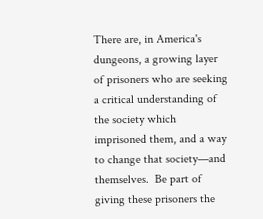There are, in America's dungeons, a growing layer of prisoners who are seeking a critical understanding of the society which imprisoned them, and a way to change that society—and themselves.  Be part of giving these prisoners the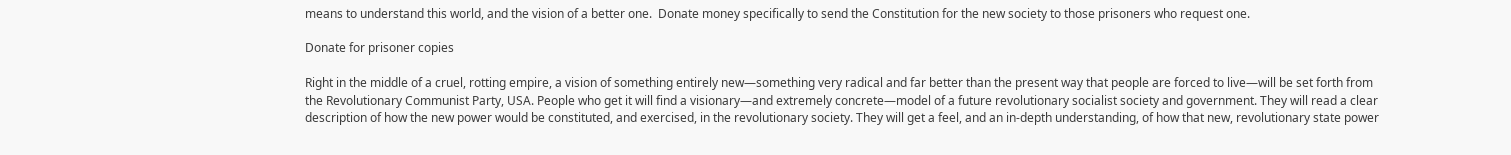means to understand this world, and the vision of a better one.  Donate money specifically to send the Constitution for the new society to those prisoners who request one.

Donate for prisoner copies

Right in the middle of a cruel, rotting empire, a vision of something entirely new—something very radical and far better than the present way that people are forced to live—will be set forth from the Revolutionary Communist Party, USA. People who get it will find a visionary—and extremely concrete—model of a future revolutionary socialist society and government. They will read a clear description of how the new power would be constituted, and exercised, in the revolutionary society. They will get a feel, and an in-depth understanding, of how that new, revolutionary state power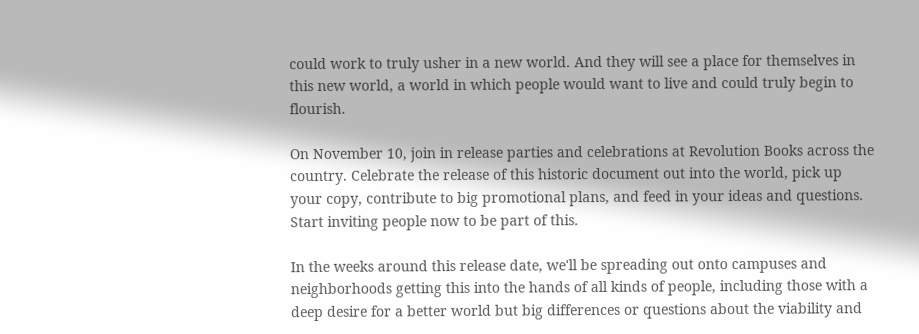could work to truly usher in a new world. And they will see a place for themselves in this new world, a world in which people would want to live and could truly begin to flourish.

On November 10, join in release parties and celebrations at Revolution Books across the country. Celebrate the release of this historic document out into the world, pick up your copy, contribute to big promotional plans, and feed in your ideas and questions. Start inviting people now to be part of this.

In the weeks around this release date, we'll be spreading out onto campuses and neighborhoods getting this into the hands of all kinds of people, including those with a deep desire for a better world but big differences or questions about the viability and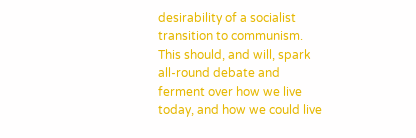desirability of a socialist transition to communism. This should, and will, spark all-round debate and ferment over how we live today, and how we could live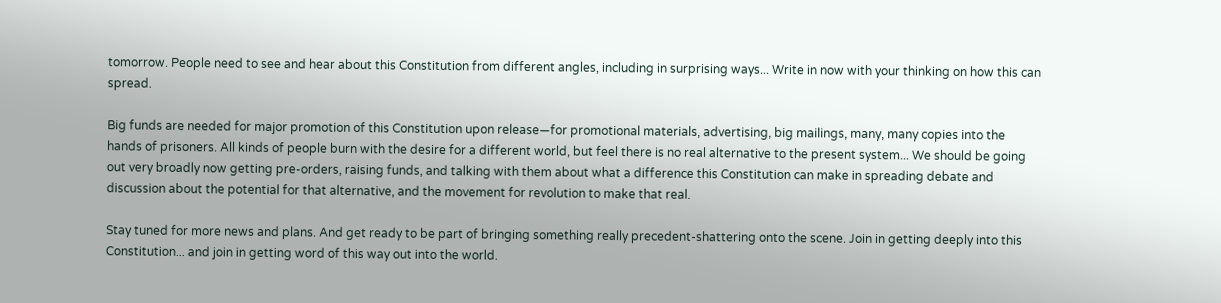tomorrow. People need to see and hear about this Constitution from different angles, including in surprising ways... Write in now with your thinking on how this can spread.

Big funds are needed for major promotion of this Constitution upon release—for promotional materials, advertising, big mailings, many, many copies into the hands of prisoners. All kinds of people burn with the desire for a different world, but feel there is no real alternative to the present system... We should be going out very broadly now getting pre-orders, raising funds, and talking with them about what a difference this Constitution can make in spreading debate and discussion about the potential for that alternative, and the movement for revolution to make that real.

Stay tuned for more news and plans. And get ready to be part of bringing something really precedent-shattering onto the scene. Join in getting deeply into this Constitution... and join in getting word of this way out into the world.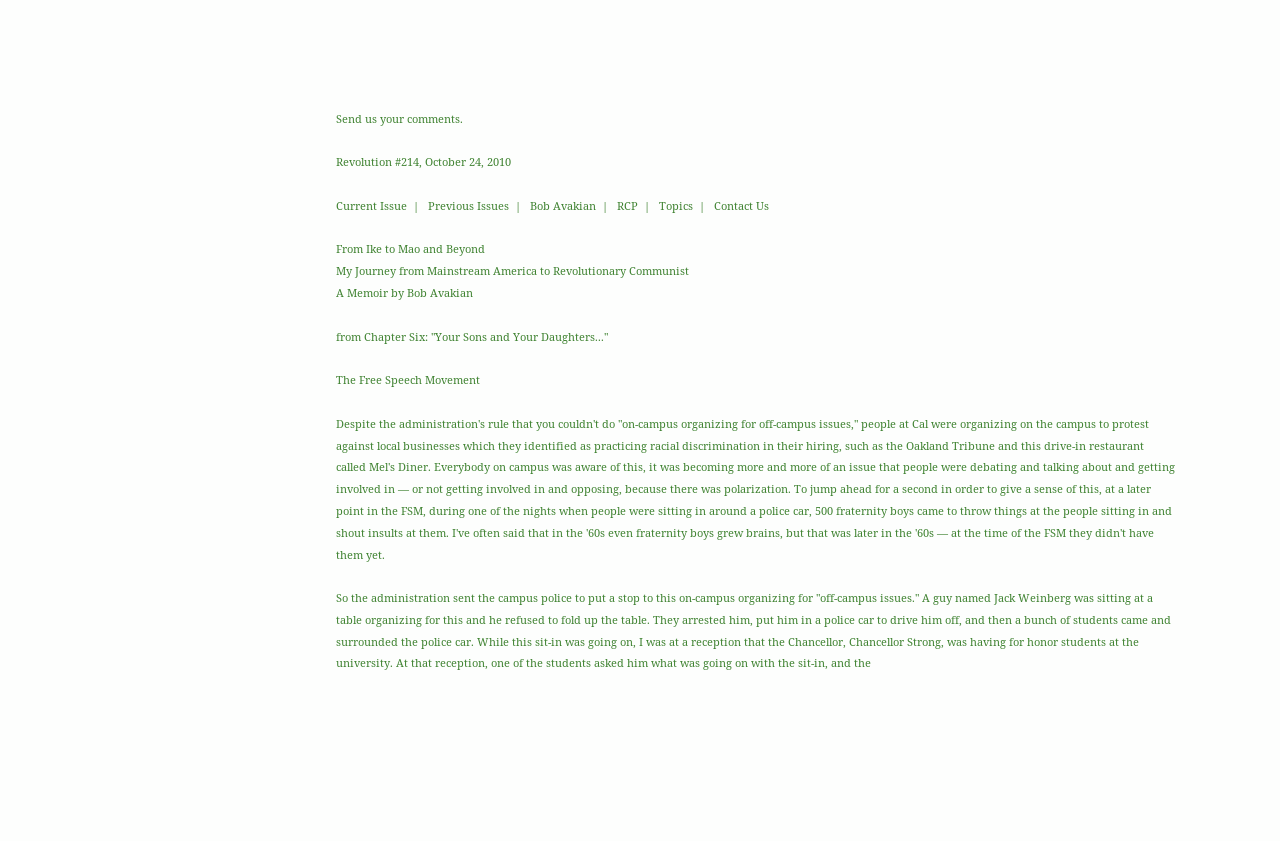Send us your comments.

Revolution #214, October 24, 2010

Current Issue  |   Previous Issues  |   Bob Avakian  |   RCP  |   Topics  |   Contact Us

From Ike to Mao and Beyond
My Journey from Mainstream America to Revolutionary Communist
A Memoir by Bob Avakian

from Chapter Six: "Your Sons and Your Daughters..."

The Free Speech Movement

Despite the administration's rule that you couldn't do "on-campus organizing for off-campus issues," people at Cal were organizing on the campus to protest against local businesses which they identified as practicing racial discrimination in their hiring, such as the Oakland Tribune and this drive-in restaurant called Mel's Diner. Everybody on campus was aware of this, it was becoming more and more of an issue that people were debating and talking about and getting involved in — or not getting involved in and opposing, because there was polarization. To jump ahead for a second in order to give a sense of this, at a later point in the FSM, during one of the nights when people were sitting in around a police car, 500 fraternity boys came to throw things at the people sitting in and shout insults at them. I've often said that in the '60s even fraternity boys grew brains, but that was later in the '60s — at the time of the FSM they didn't have them yet.

So the administration sent the campus police to put a stop to this on-campus organizing for "off-campus issues." A guy named Jack Weinberg was sitting at a table organizing for this and he refused to fold up the table. They arrested him, put him in a police car to drive him off, and then a bunch of students came and surrounded the police car. While this sit-in was going on, I was at a reception that the Chancellor, Chancellor Strong, was having for honor students at the university. At that reception, one of the students asked him what was going on with the sit-in, and the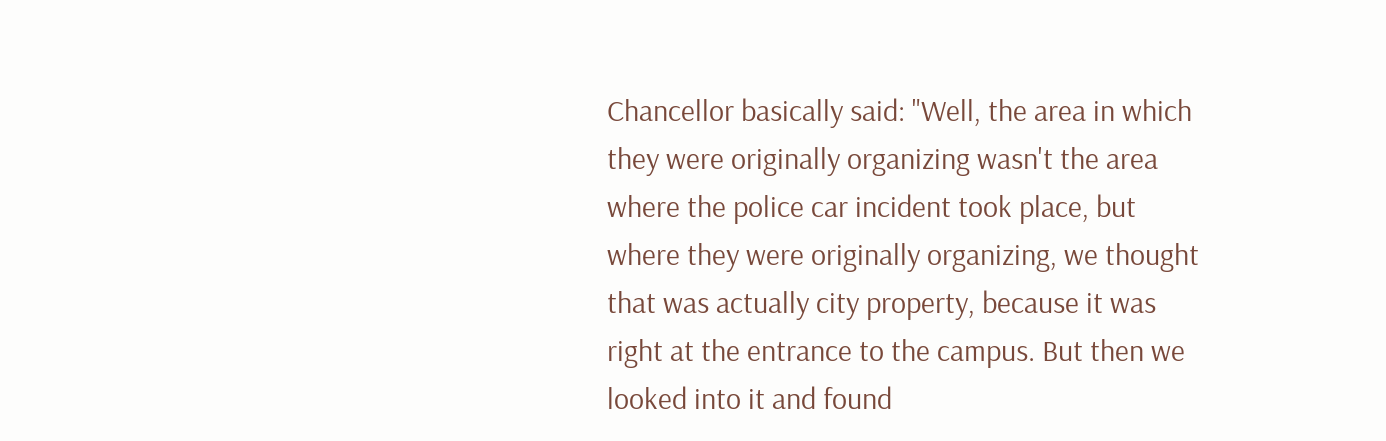Chancellor basically said: "Well, the area in which they were originally organizing wasn't the area where the police car incident took place, but where they were originally organizing, we thought that was actually city property, because it was right at the entrance to the campus. But then we looked into it and found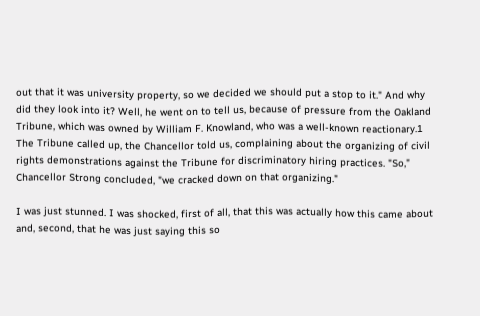out that it was university property, so we decided we should put a stop to it." And why did they look into it? Well, he went on to tell us, because of pressure from the Oakland Tribune, which was owned by William F. Knowland, who was a well-known reactionary.1 The Tribune called up, the Chancellor told us, complaining about the organizing of civil rights demonstrations against the Tribune for discriminatory hiring practices. "So," Chancellor Strong concluded, "we cracked down on that organizing."

I was just stunned. I was shocked, first of all, that this was actually how this came about and, second, that he was just saying this so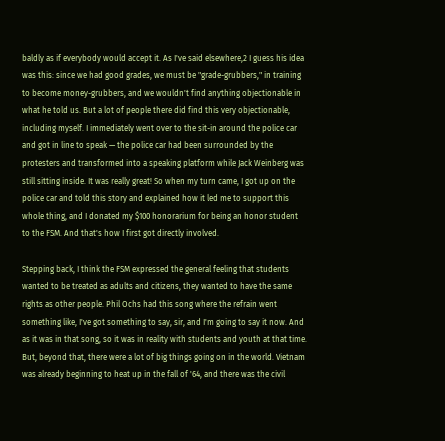baldly as if everybody would accept it. As I've said elsewhere,2 I guess his idea was this: since we had good grades, we must be "grade-grubbers," in training to become money-grubbers, and we wouldn't find anything objectionable in what he told us. But a lot of people there did find this very objectionable, including myself. I immediately went over to the sit-in around the police car and got in line to speak — the police car had been surrounded by the protesters and transformed into a speaking platform while Jack Weinberg was still sitting inside. It was really great! So when my turn came, I got up on the police car and told this story and explained how it led me to support this whole thing, and I donated my $100 honorarium for being an honor student to the FSM. And that's how I first got directly involved.

Stepping back, I think the FSM expressed the general feeling that students wanted to be treated as adults and citizens, they wanted to have the same rights as other people. Phil Ochs had this song where the refrain went something like, I've got something to say, sir, and I'm going to say it now. And as it was in that song, so it was in reality with students and youth at that time. But, beyond that, there were a lot of big things going on in the world. Vietnam was already beginning to heat up in the fall of '64, and there was the civil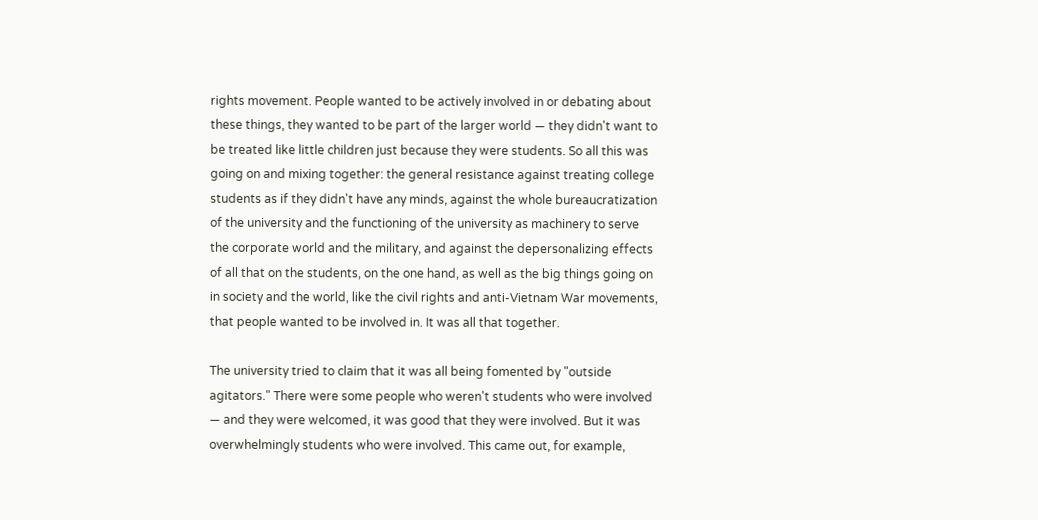rights movement. People wanted to be actively involved in or debating about these things, they wanted to be part of the larger world — they didn't want to be treated like little children just because they were students. So all this was going on and mixing together: the general resistance against treating college students as if they didn't have any minds, against the whole bureaucratization of the university and the functioning of the university as machinery to serve the corporate world and the military, and against the depersonalizing effects of all that on the students, on the one hand, as well as the big things going on in society and the world, like the civil rights and anti-Vietnam War movements, that people wanted to be involved in. It was all that together.

The university tried to claim that it was all being fomented by "outside agitators." There were some people who weren't students who were involved — and they were welcomed, it was good that they were involved. But it was overwhelmingly students who were involved. This came out, for example,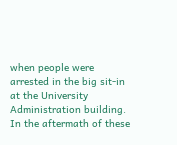when people were arrested in the big sit-in at the University Administration building. In the aftermath of these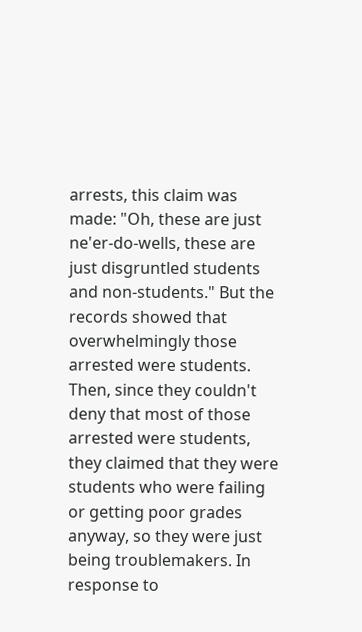arrests, this claim was made: "Oh, these are just ne'er-do-wells, these are just disgruntled students and non-students." But the records showed that overwhelmingly those arrested were students. Then, since they couldn't deny that most of those arrested were students, they claimed that they were students who were failing or getting poor grades anyway, so they were just being troublemakers. In response to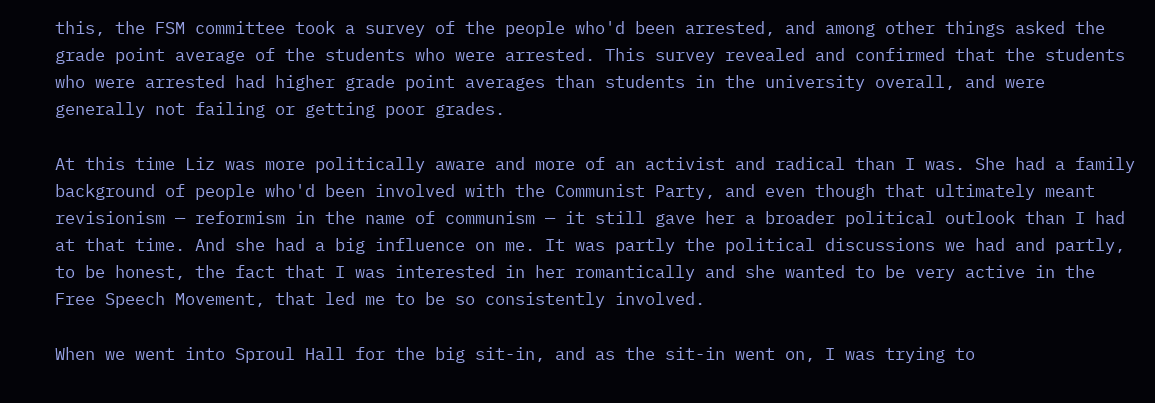this, the FSM committee took a survey of the people who'd been arrested, and among other things asked the grade point average of the students who were arrested. This survey revealed and confirmed that the students who were arrested had higher grade point averages than students in the university overall, and were generally not failing or getting poor grades.

At this time Liz was more politically aware and more of an activist and radical than I was. She had a family background of people who'd been involved with the Communist Party, and even though that ultimately meant revisionism — reformism in the name of communism — it still gave her a broader political outlook than I had at that time. And she had a big influence on me. It was partly the political discussions we had and partly, to be honest, the fact that I was interested in her romantically and she wanted to be very active in the Free Speech Movement, that led me to be so consistently involved.

When we went into Sproul Hall for the big sit-in, and as the sit-in went on, I was trying to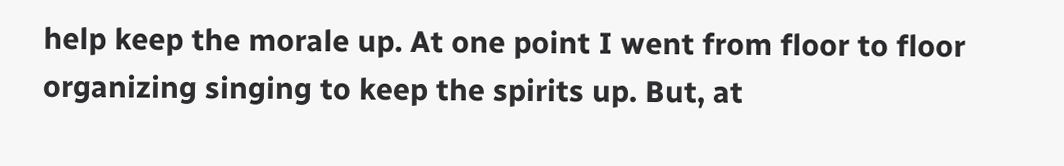help keep the morale up. At one point I went from floor to floor organizing singing to keep the spirits up. But, at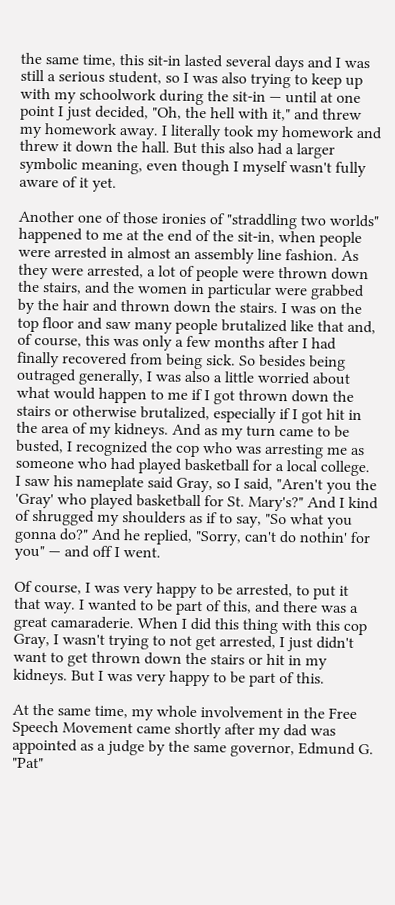the same time, this sit-in lasted several days and I was still a serious student, so I was also trying to keep up with my schoolwork during the sit-in — until at one point I just decided, "Oh, the hell with it," and threw my homework away. I literally took my homework and threw it down the hall. But this also had a larger symbolic meaning, even though I myself wasn't fully aware of it yet.

Another one of those ironies of "straddling two worlds" happened to me at the end of the sit-in, when people were arrested in almost an assembly line fashion. As they were arrested, a lot of people were thrown down the stairs, and the women in particular were grabbed by the hair and thrown down the stairs. I was on the top floor and saw many people brutalized like that and, of course, this was only a few months after I had finally recovered from being sick. So besides being outraged generally, I was also a little worried about what would happen to me if I got thrown down the stairs or otherwise brutalized, especially if I got hit in the area of my kidneys. And as my turn came to be busted, I recognized the cop who was arresting me as someone who had played basketball for a local college. I saw his nameplate said Gray, so I said, "Aren't you the 'Gray' who played basketball for St. Mary's?" And I kind of shrugged my shoulders as if to say, "So what you gonna do?" And he replied, "Sorry, can't do nothin' for you" — and off I went.

Of course, I was very happy to be arrested, to put it that way. I wanted to be part of this, and there was a great camaraderie. When I did this thing with this cop Gray, I wasn't trying to not get arrested, I just didn't want to get thrown down the stairs or hit in my kidneys. But I was very happy to be part of this.

At the same time, my whole involvement in the Free Speech Movement came shortly after my dad was appointed as a judge by the same governor, Edmund G. "Pat"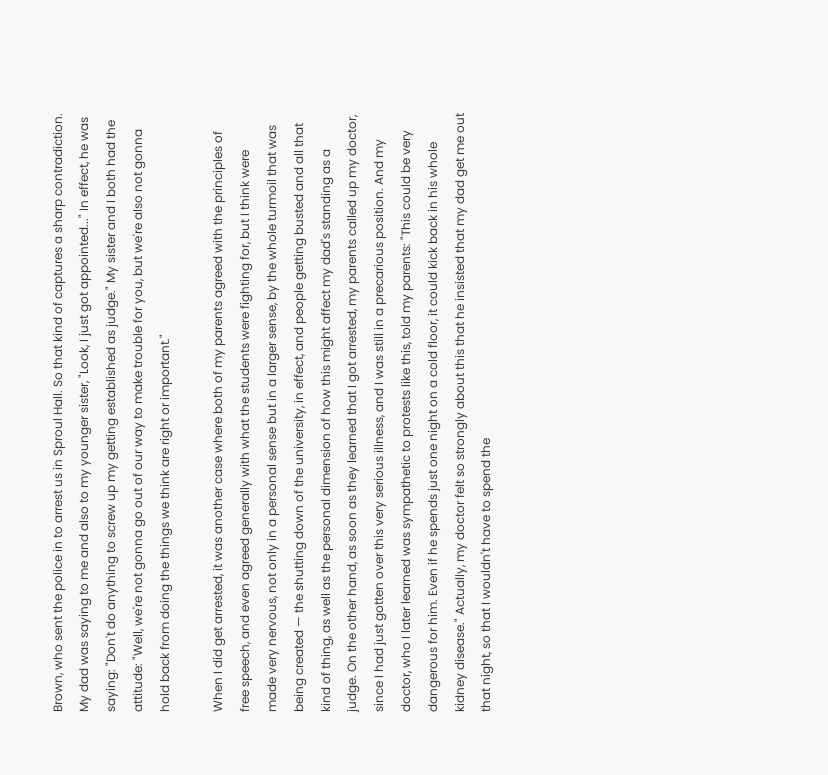Brown, who sent the police in to arrest us in Sproul Hall. So that kind of captures a sharp contradiction. My dad was saying to me and also to my younger sister, "Look, I just got appointed..." In effect, he was saying: "Don't do anything to screw up my getting established as judge." My sister and I both had the attitude: "Well, we're not gonna go out of our way to make trouble for you, but we're also not gonna hold back from doing the things we think are right or important."

When I did get arrested, it was another case where both of my parents agreed with the principles of free speech, and even agreed generally with what the students were fighting for, but I think were made very nervous, not only in a personal sense but in a larger sense, by the whole turmoil that was being created — the shutting down of the university, in effect, and people getting busted and all that kind of thing, as well as the personal dimension of how this might affect my dad's standing as a judge. On the other hand, as soon as they learned that I got arrested, my parents called up my doctor, since I had just gotten over this very serious illness, and I was still in a precarious position. And my doctor, who I later learned was sympathetic to protests like this, told my parents: "This could be very dangerous for him. Even if he spends just one night on a cold floor, it could kick back in his whole kidney disease." Actually, my doctor felt so strongly about this that he insisted that my dad get me out that night, so that I wouldn't have to spend the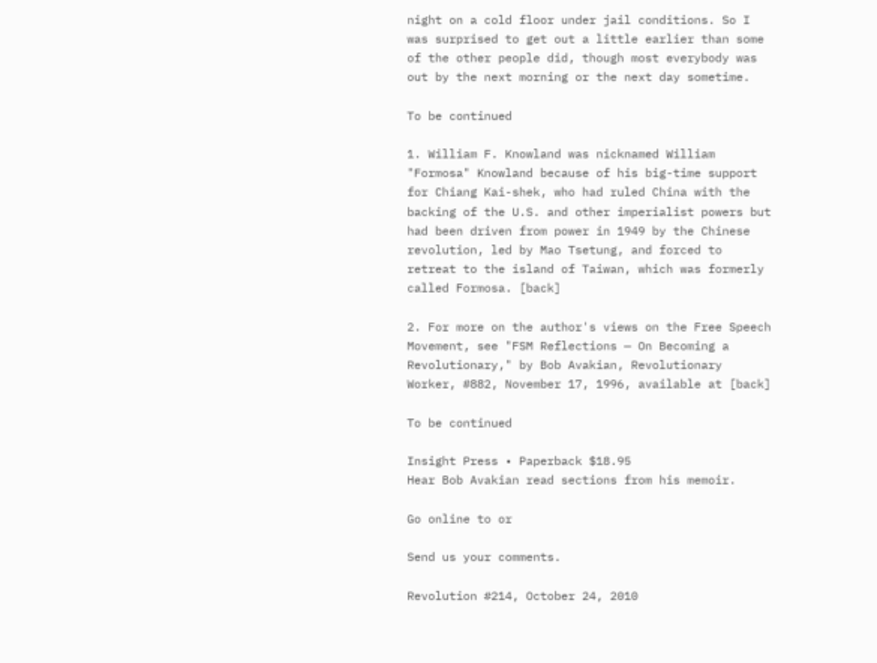night on a cold floor under jail conditions. So I was surprised to get out a little earlier than some of the other people did, though most everybody was out by the next morning or the next day sometime.

To be continued

1. William F. Knowland was nicknamed William "Formosa" Knowland because of his big-time support for Chiang Kai-shek, who had ruled China with the backing of the U.S. and other imperialist powers but had been driven from power in 1949 by the Chinese revolution, led by Mao Tsetung, and forced to retreat to the island of Taiwan, which was formerly called Formosa. [back]

2. For more on the author's views on the Free Speech Movement, see "FSM Reflections — On Becoming a Revolutionary," by Bob Avakian, Revolutionary Worker, #882, November 17, 1996, available at [back]

To be continued

Insight Press • Paperback $18.95
Hear Bob Avakian read sections from his memoir.

Go online to or

Send us your comments.

Revolution #214, October 24, 2010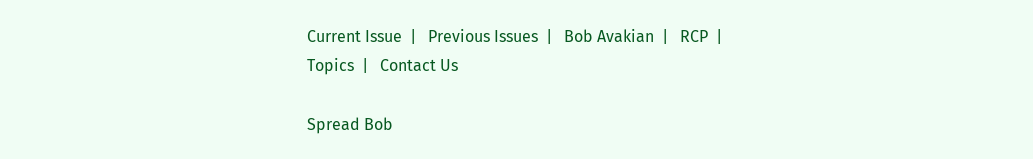Current Issue  |   Previous Issues  |   Bob Avakian  |   RCP  |   Topics  |   Contact Us

Spread Bob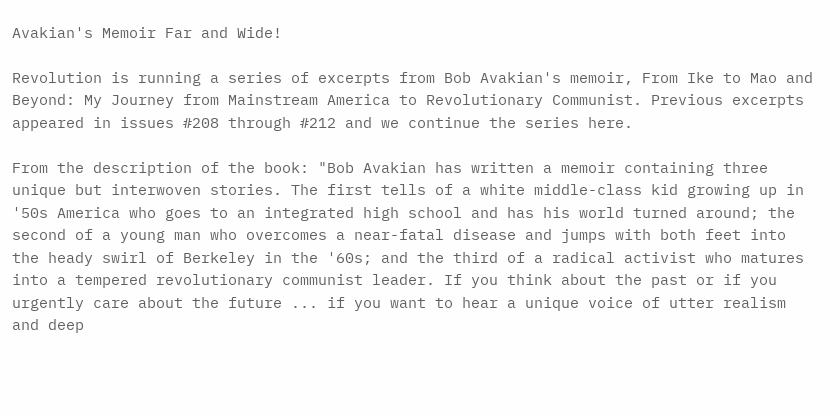Avakian's Memoir Far and Wide!

Revolution is running a series of excerpts from Bob Avakian's memoir, From Ike to Mao and Beyond: My Journey from Mainstream America to Revolutionary Communist. Previous excerpts appeared in issues #208 through #212 and we continue the series here.

From the description of the book: "Bob Avakian has written a memoir containing three unique but interwoven stories. The first tells of a white middle-class kid growing up in '50s America who goes to an integrated high school and has his world turned around; the second of a young man who overcomes a near-fatal disease and jumps with both feet into the heady swirl of Berkeley in the '60s; and the third of a radical activist who matures into a tempered revolutionary communist leader. If you think about the past or if you urgently care about the future ... if you want to hear a unique voice of utter realism and deep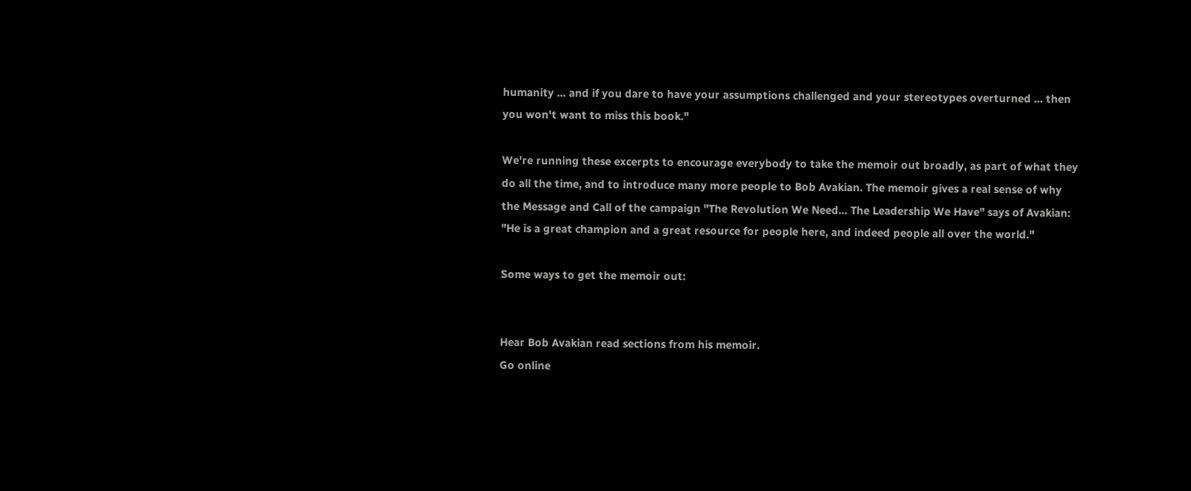humanity ... and if you dare to have your assumptions challenged and your stereotypes overturned ... then you won't want to miss this book."

We're running these excerpts to encourage everybody to take the memoir out broadly, as part of what they do all the time, and to introduce many more people to Bob Avakian. The memoir gives a real sense of why the Message and Call of the campaign "The Revolution We Need... The Leadership We Have" says of Avakian: "He is a great champion and a great resource for people here, and indeed people all over the world."

Some ways to get the memoir out:


Hear Bob Avakian read sections from his memoir.
Go online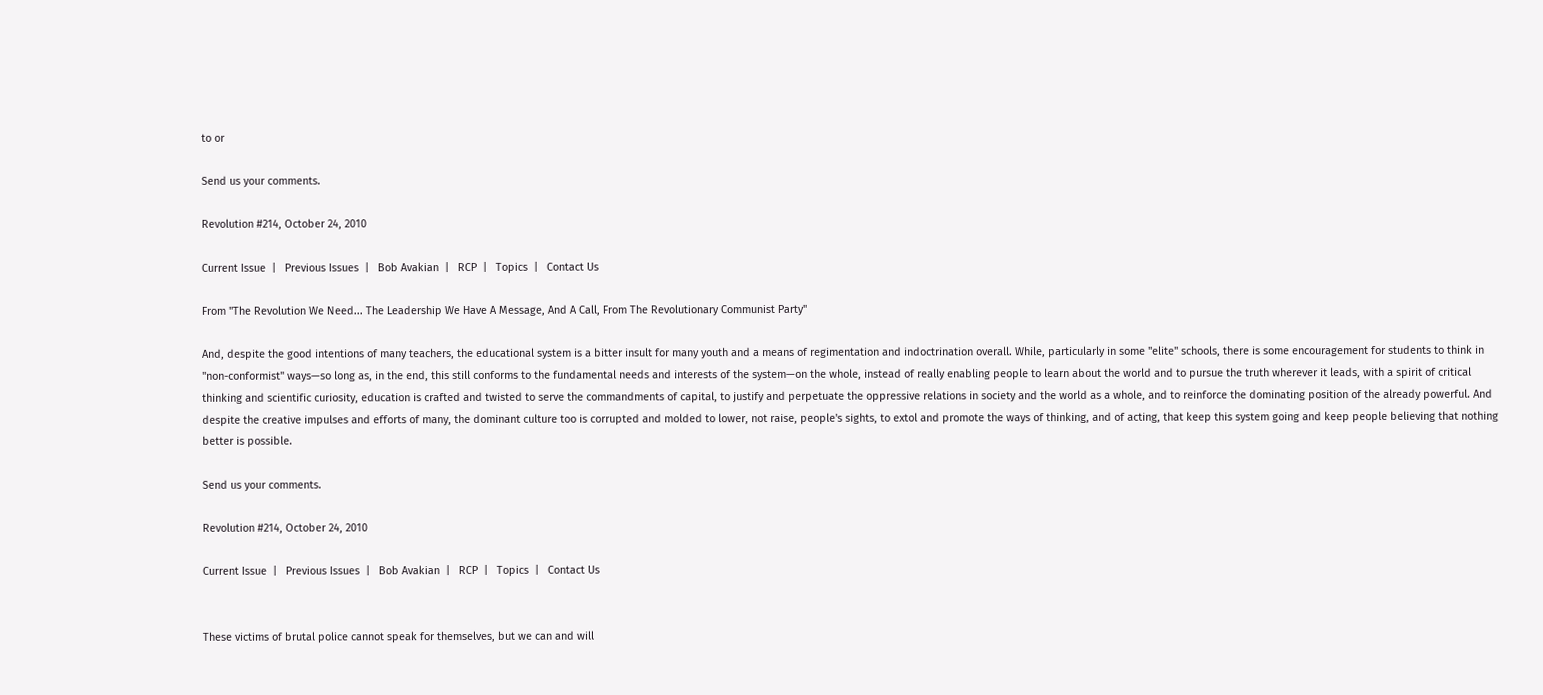to or

Send us your comments.

Revolution #214, October 24, 2010

Current Issue  |   Previous Issues  |   Bob Avakian  |   RCP  |   Topics  |   Contact Us

From "The Revolution We Need... The Leadership We Have A Message, And A Call, From The Revolutionary Communist Party"

And, despite the good intentions of many teachers, the educational system is a bitter insult for many youth and a means of regimentation and indoctrination overall. While, particularly in some "elite" schools, there is some encouragement for students to think in "non-conformist" ways—so long as, in the end, this still conforms to the fundamental needs and interests of the system—on the whole, instead of really enabling people to learn about the world and to pursue the truth wherever it leads, with a spirit of critical thinking and scientific curiosity, education is crafted and twisted to serve the commandments of capital, to justify and perpetuate the oppressive relations in society and the world as a whole, and to reinforce the dominating position of the already powerful. And despite the creative impulses and efforts of many, the dominant culture too is corrupted and molded to lower, not raise, people's sights, to extol and promote the ways of thinking, and of acting, that keep this system going and keep people believing that nothing better is possible.

Send us your comments.

Revolution #214, October 24, 2010

Current Issue  |   Previous Issues  |   Bob Avakian  |   RCP  |   Topics  |   Contact Us


These victims of brutal police cannot speak for themselves, but we can and will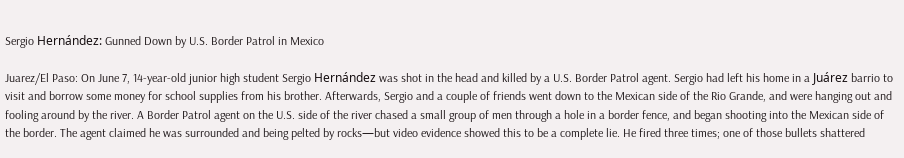Sergio Hernández: Gunned Down by U.S. Border Patrol in Mexico

Juarez/El Paso: On June 7, 14-year-old junior high student Sergio Hernández was shot in the head and killed by a U.S. Border Patrol agent. Sergio had left his home in a Juárez barrio to visit and borrow some money for school supplies from his brother. Afterwards, Sergio and a couple of friends went down to the Mexican side of the Rio Grande, and were hanging out and fooling around by the river. A Border Patrol agent on the U.S. side of the river chased a small group of men through a hole in a border fence, and began shooting into the Mexican side of the border. The agent claimed he was surrounded and being pelted by rocks—but video evidence showed this to be a complete lie. He fired three times; one of those bullets shattered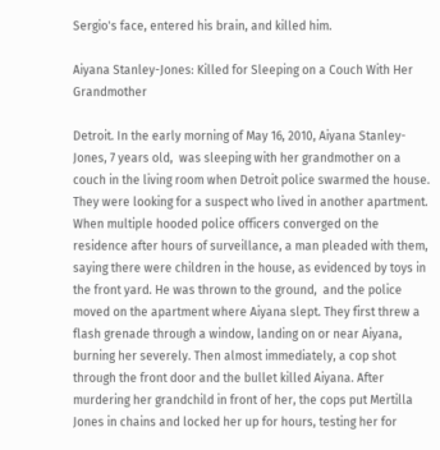Sergio's face, entered his brain, and killed him.

Aiyana Stanley-Jones: Killed for Sleeping on a Couch With Her Grandmother

Detroit. In the early morning of May 16, 2010, Aiyana Stanley-Jones, 7 years old,  was sleeping with her grandmother on a couch in the living room when Detroit police swarmed the house. They were looking for a suspect who lived in another apartment. When multiple hooded police officers converged on the residence after hours of surveillance, a man pleaded with them, saying there were children in the house, as evidenced by toys in the front yard. He was thrown to the ground,  and the police moved on the apartment where Aiyana slept. They first threw a flash grenade through a window, landing on or near Aiyana, burning her severely. Then almost immediately, a cop shot through the front door and the bullet killed Aiyana. After murdering her grandchild in front of her, the cops put Mertilla Jones in chains and locked her up for hours, testing her for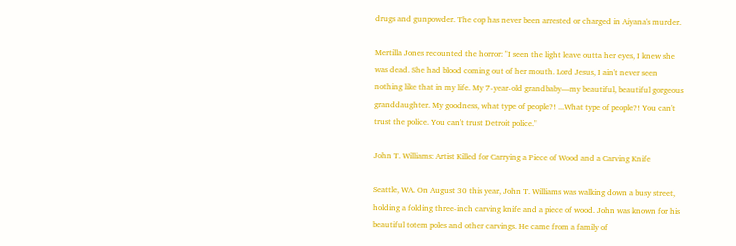drugs and gunpowder. The cop has never been arrested or charged in Aiyana's murder.

Mertilla Jones recounted the horror: "I seen the light leave outta her eyes, I knew she was dead. She had blood coming out of her mouth. Lord Jesus, I ain't never seen nothing like that in my life. My 7-year-old grandbaby—my beautiful, beautiful gorgeous granddaughter. My goodness, what type of people?! ...What type of people?! You can't trust the police. You can't trust Detroit police."

John T. Williams: Artist Killed for Carrying a Piece of Wood and a Carving Knife

Seattle, WA. On August 30 this year, John T. Williams was walking down a busy street, holding a folding three-inch carving knife and a piece of wood. John was known for his beautiful totem poles and other carvings. He came from a family of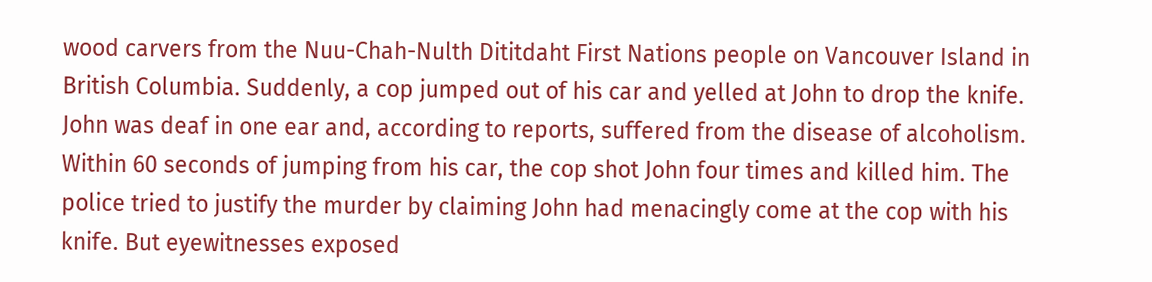wood carvers from the Nuu-Chah-Nulth Dititdaht First Nations people on Vancouver Island in British Columbia. Suddenly, a cop jumped out of his car and yelled at John to drop the knife. John was deaf in one ear and, according to reports, suffered from the disease of alcoholism. Within 60 seconds of jumping from his car, the cop shot John four times and killed him. The police tried to justify the murder by claiming John had menacingly come at the cop with his knife. But eyewitnesses exposed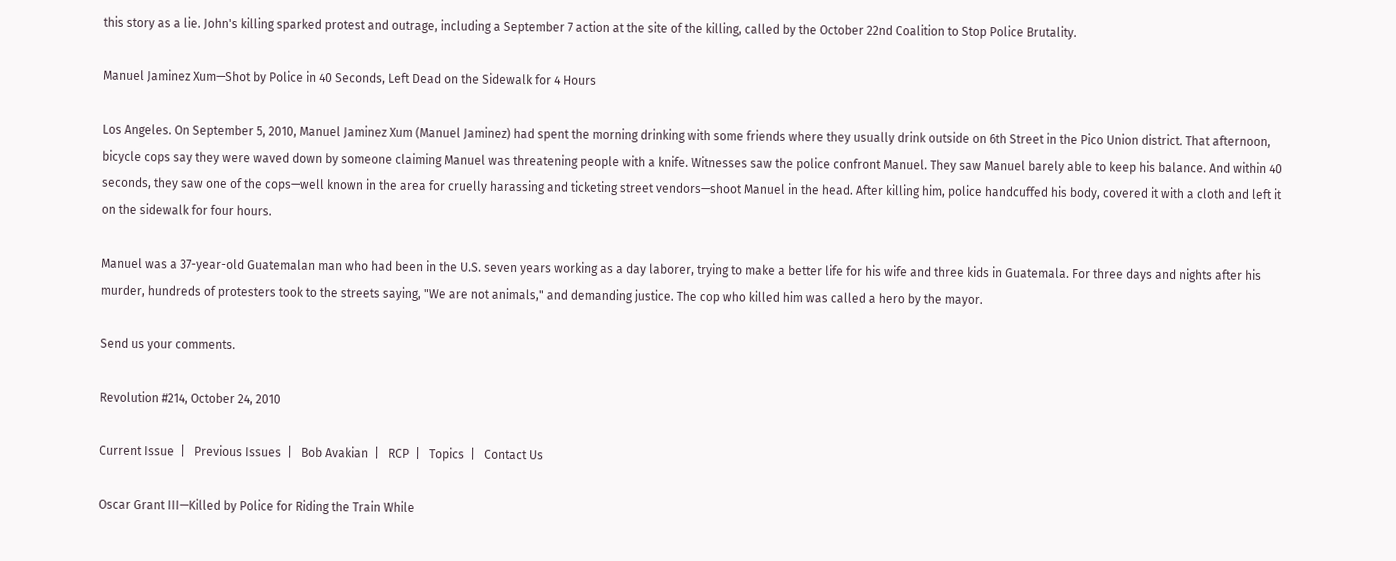this story as a lie. John's killing sparked protest and outrage, including a September 7 action at the site of the killing, called by the October 22nd Coalition to Stop Police Brutality.

Manuel Jaminez Xum—Shot by Police in 40 Seconds, Left Dead on the Sidewalk for 4 Hours

Los Angeles. On September 5, 2010, Manuel Jaminez Xum (Manuel Jaminez) had spent the morning drinking with some friends where they usually drink outside on 6th Street in the Pico Union district. That afternoon, bicycle cops say they were waved down by someone claiming Manuel was threatening people with a knife. Witnesses saw the police confront Manuel. They saw Manuel barely able to keep his balance. And within 40 seconds, they saw one of the cops—well known in the area for cruelly harassing and ticketing street vendors—shoot Manuel in the head. After killing him, police handcuffed his body, covered it with a cloth and left it on the sidewalk for four hours.

Manuel was a 37-year-old Guatemalan man who had been in the U.S. seven years working as a day laborer, trying to make a better life for his wife and three kids in Guatemala. For three days and nights after his murder, hundreds of protesters took to the streets saying, "We are not animals," and demanding justice. The cop who killed him was called a hero by the mayor.

Send us your comments.

Revolution #214, October 24, 2010

Current Issue  |   Previous Issues  |   Bob Avakian  |   RCP  |   Topics  |   Contact Us

Oscar Grant III—Killed by Police for Riding the Train While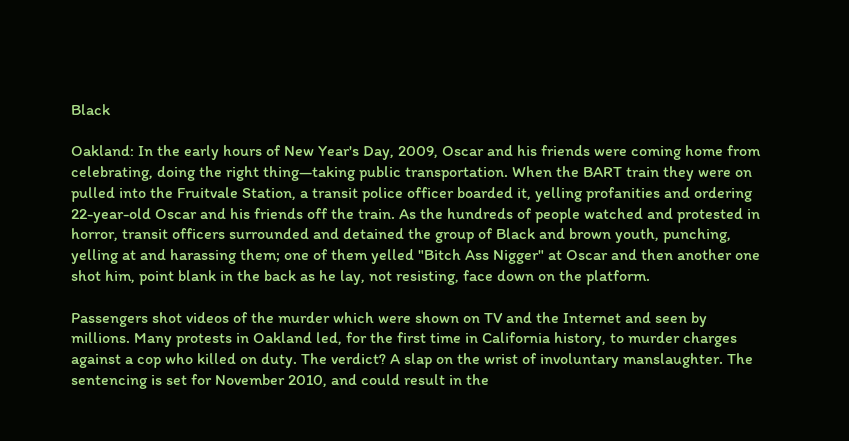Black

Oakland: In the early hours of New Year's Day, 2009, Oscar and his friends were coming home from celebrating, doing the right thing—taking public transportation. When the BART train they were on pulled into the Fruitvale Station, a transit police officer boarded it, yelling profanities and ordering 22-year-old Oscar and his friends off the train. As the hundreds of people watched and protested in horror, transit officers surrounded and detained the group of Black and brown youth, punching, yelling at and harassing them; one of them yelled "Bitch Ass Nigger" at Oscar and then another one shot him, point blank in the back as he lay, not resisting, face down on the platform.

Passengers shot videos of the murder which were shown on TV and the Internet and seen by millions. Many protests in Oakland led, for the first time in California history, to murder charges against a cop who killed on duty. The verdict? A slap on the wrist of involuntary manslaughter. The sentencing is set for November 2010, and could result in the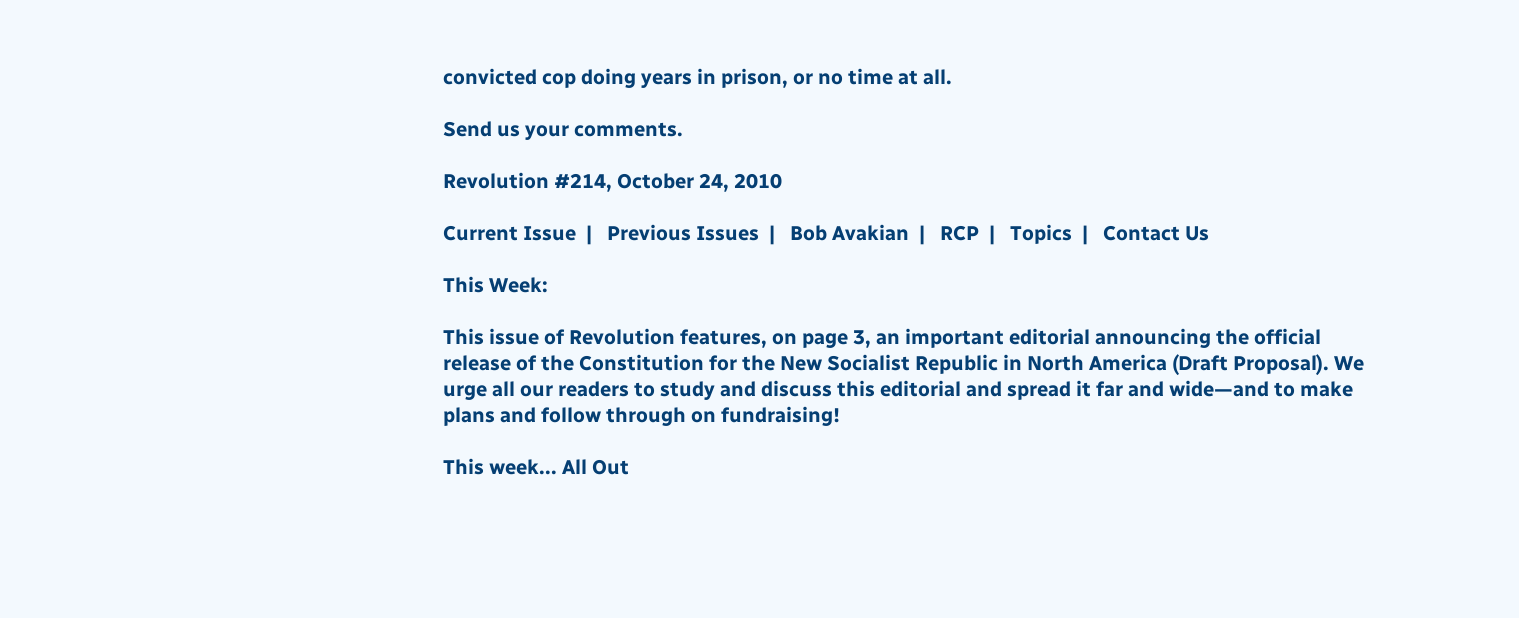convicted cop doing years in prison, or no time at all.

Send us your comments.

Revolution #214, October 24, 2010

Current Issue  |   Previous Issues  |   Bob Avakian  |   RCP  |   Topics  |   Contact Us

This Week:

This issue of Revolution features, on page 3, an important editorial announcing the official release of the Constitution for the New Socialist Republic in North America (Draft Proposal). We urge all our readers to study and discuss this editorial and spread it far and wide—and to make plans and follow through on fundraising!

This week... All Out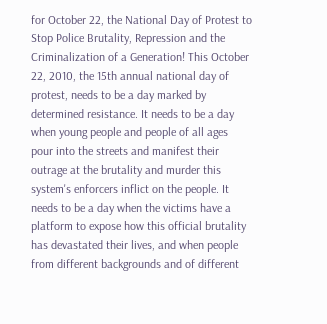for October 22, the National Day of Protest to Stop Police Brutality, Repression and the Criminalization of a Generation! This October 22, 2010, the 15th annual national day of protest, needs to be a day marked by determined resistance. It needs to be a day when young people and people of all ages pour into the streets and manifest their outrage at the brutality and murder this system's enforcers inflict on the people. It needs to be a day when the victims have a platform to expose how this official brutality has devastated their lives, and when people from different backgrounds and of different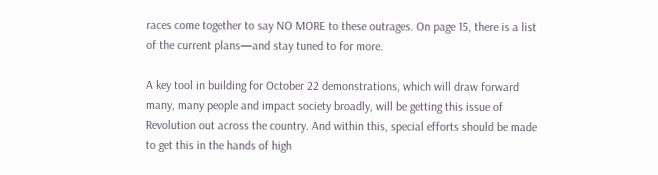races come together to say NO MORE to these outrages. On page 15, there is a list of the current plans—and stay tuned to for more.

A key tool in building for October 22 demonstrations, which will draw forward many, many people and impact society broadly, will be getting this issue of Revolution out across the country. And within this, special efforts should be made to get this in the hands of high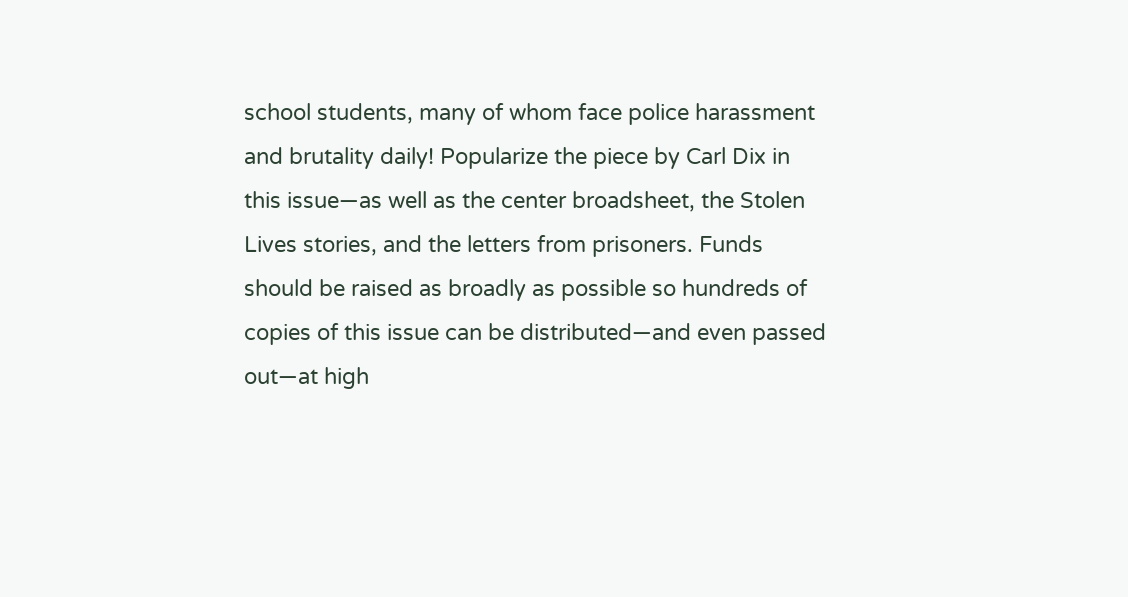school students, many of whom face police harassment and brutality daily! Popularize the piece by Carl Dix in this issue—as well as the center broadsheet, the Stolen Lives stories, and the letters from prisoners. Funds should be raised as broadly as possible so hundreds of copies of this issue can be distributed—and even passed out—at high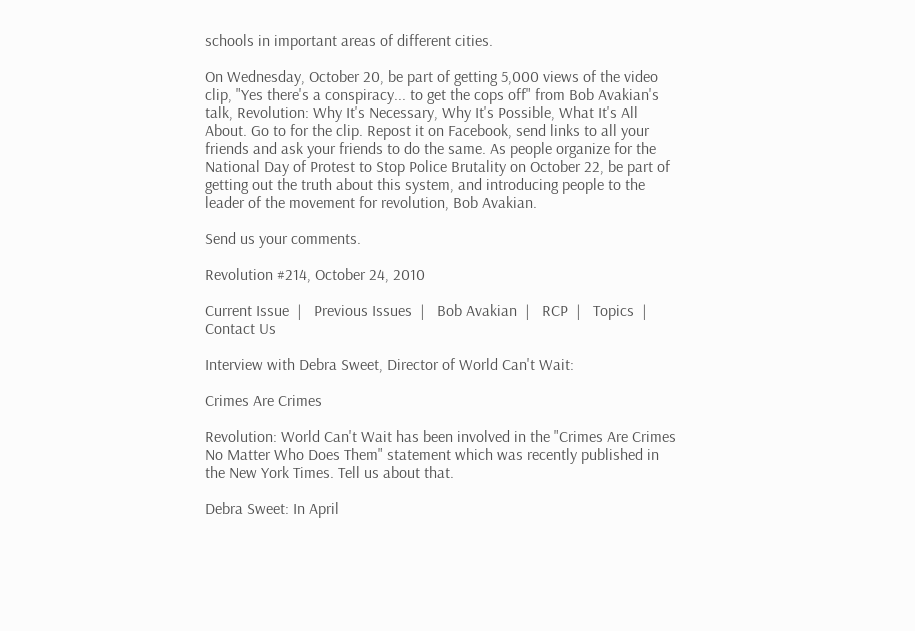schools in important areas of different cities.

On Wednesday, October 20, be part of getting 5,000 views of the video clip, "Yes there's a conspiracy... to get the cops off" from Bob Avakian's talk, Revolution: Why It's Necessary, Why It's Possible, What It's All About. Go to for the clip. Repost it on Facebook, send links to all your friends and ask your friends to do the same. As people organize for the National Day of Protest to Stop Police Brutality on October 22, be part of getting out the truth about this system, and introducing people to the leader of the movement for revolution, Bob Avakian.

Send us your comments.

Revolution #214, October 24, 2010

Current Issue  |   Previous Issues  |   Bob Avakian  |   RCP  |   Topics  |   Contact Us

Interview with Debra Sweet, Director of World Can't Wait:

Crimes Are Crimes

Revolution: World Can't Wait has been involved in the "Crimes Are Crimes No Matter Who Does Them" statement which was recently published in the New York Times. Tell us about that.

Debra Sweet: In April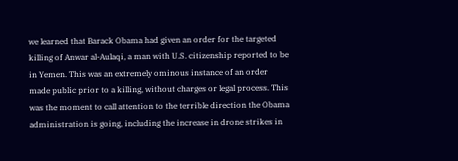we learned that Barack Obama had given an order for the targeted killing of Anwar al-Aulaqi, a man with U.S. citizenship reported to be in Yemen. This was an extremely ominous instance of an order made public prior to a killing, without charges or legal process. This was the moment to call attention to the terrible direction the Obama administration is going, including the increase in drone strikes in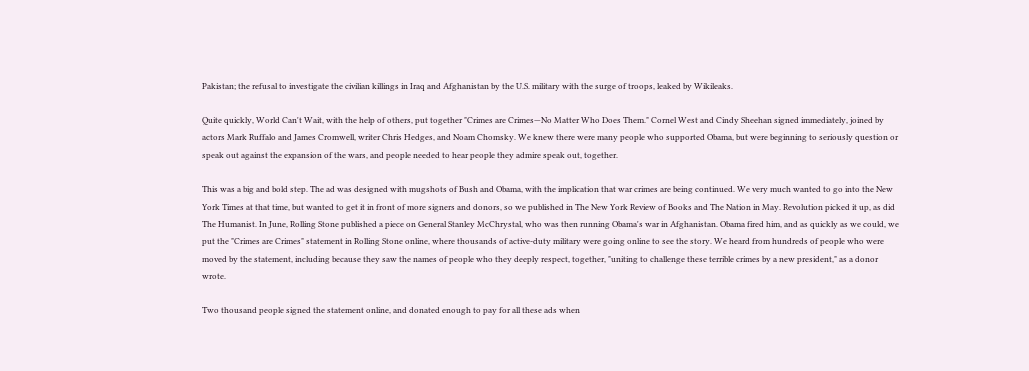Pakistan; the refusal to investigate the civilian killings in Iraq and Afghanistan by the U.S. military with the surge of troops, leaked by Wikileaks.

Quite quickly, World Can't Wait, with the help of others, put together "Crimes are Crimes—No Matter Who Does Them." Cornel West and Cindy Sheehan signed immediately, joined by actors Mark Ruffalo and James Cromwell, writer Chris Hedges, and Noam Chomsky. We knew there were many people who supported Obama, but were beginning to seriously question or speak out against the expansion of the wars, and people needed to hear people they admire speak out, together.

This was a big and bold step. The ad was designed with mugshots of Bush and Obama, with the implication that war crimes are being continued. We very much wanted to go into the New York Times at that time, but wanted to get it in front of more signers and donors, so we published in The New York Review of Books and The Nation in May. Revolution picked it up, as did The Humanist. In June, Rolling Stone published a piece on General Stanley McChrystal, who was then running Obama's war in Afghanistan. Obama fired him, and as quickly as we could, we put the "Crimes are Crimes" statement in Rolling Stone online, where thousands of active-duty military were going online to see the story. We heard from hundreds of people who were moved by the statement, including because they saw the names of people who they deeply respect, together, "uniting to challenge these terrible crimes by a new president," as a donor wrote.

Two thousand people signed the statement online, and donated enough to pay for all these ads when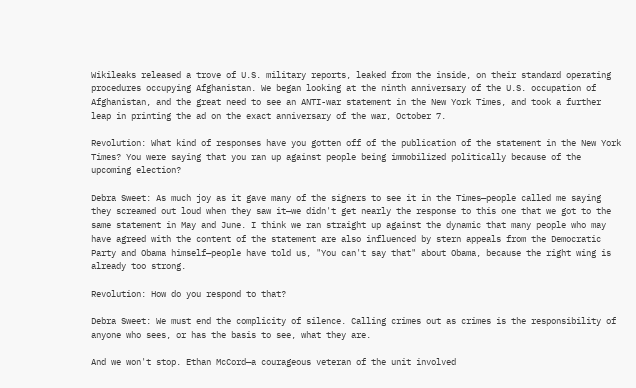Wikileaks released a trove of U.S. military reports, leaked from the inside, on their standard operating procedures occupying Afghanistan. We began looking at the ninth anniversary of the U.S. occupation of Afghanistan, and the great need to see an ANTI-war statement in the New York Times, and took a further leap in printing the ad on the exact anniversary of the war, October 7.

Revolution: What kind of responses have you gotten off of the publication of the statement in the New York Times? You were saying that you ran up against people being immobilized politically because of the upcoming election?

Debra Sweet: As much joy as it gave many of the signers to see it in the Times—people called me saying they screamed out loud when they saw it—we didn't get nearly the response to this one that we got to the same statement in May and June. I think we ran straight up against the dynamic that many people who may have agreed with the content of the statement are also influenced by stern appeals from the Democratic Party and Obama himself—people have told us, "You can't say that" about Obama, because the right wing is already too strong.

Revolution: How do you respond to that?

Debra Sweet: We must end the complicity of silence. Calling crimes out as crimes is the responsibility of anyone who sees, or has the basis to see, what they are.

And we won't stop. Ethan McCord—a courageous veteran of the unit involved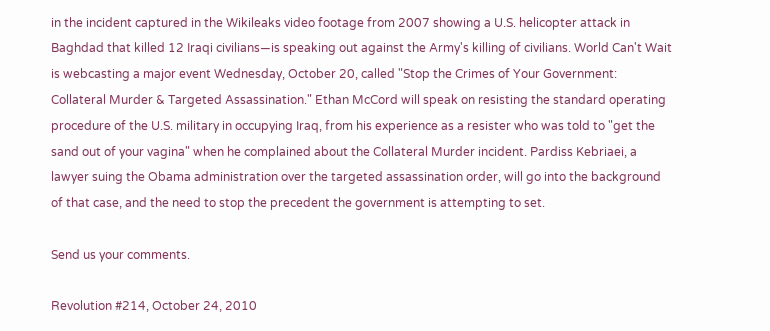in the incident captured in the Wikileaks video footage from 2007 showing a U.S. helicopter attack in Baghdad that killed 12 Iraqi civilians—is speaking out against the Army's killing of civilians. World Can't Wait is webcasting a major event Wednesday, October 20, called "Stop the Crimes of Your Government: Collateral Murder & Targeted Assassination." Ethan McCord will speak on resisting the standard operating procedure of the U.S. military in occupying Iraq, from his experience as a resister who was told to "get the sand out of your vagina" when he complained about the Collateral Murder incident. Pardiss Kebriaei, a lawyer suing the Obama administration over the targeted assassination order, will go into the background of that case, and the need to stop the precedent the government is attempting to set.

Send us your comments.

Revolution #214, October 24, 2010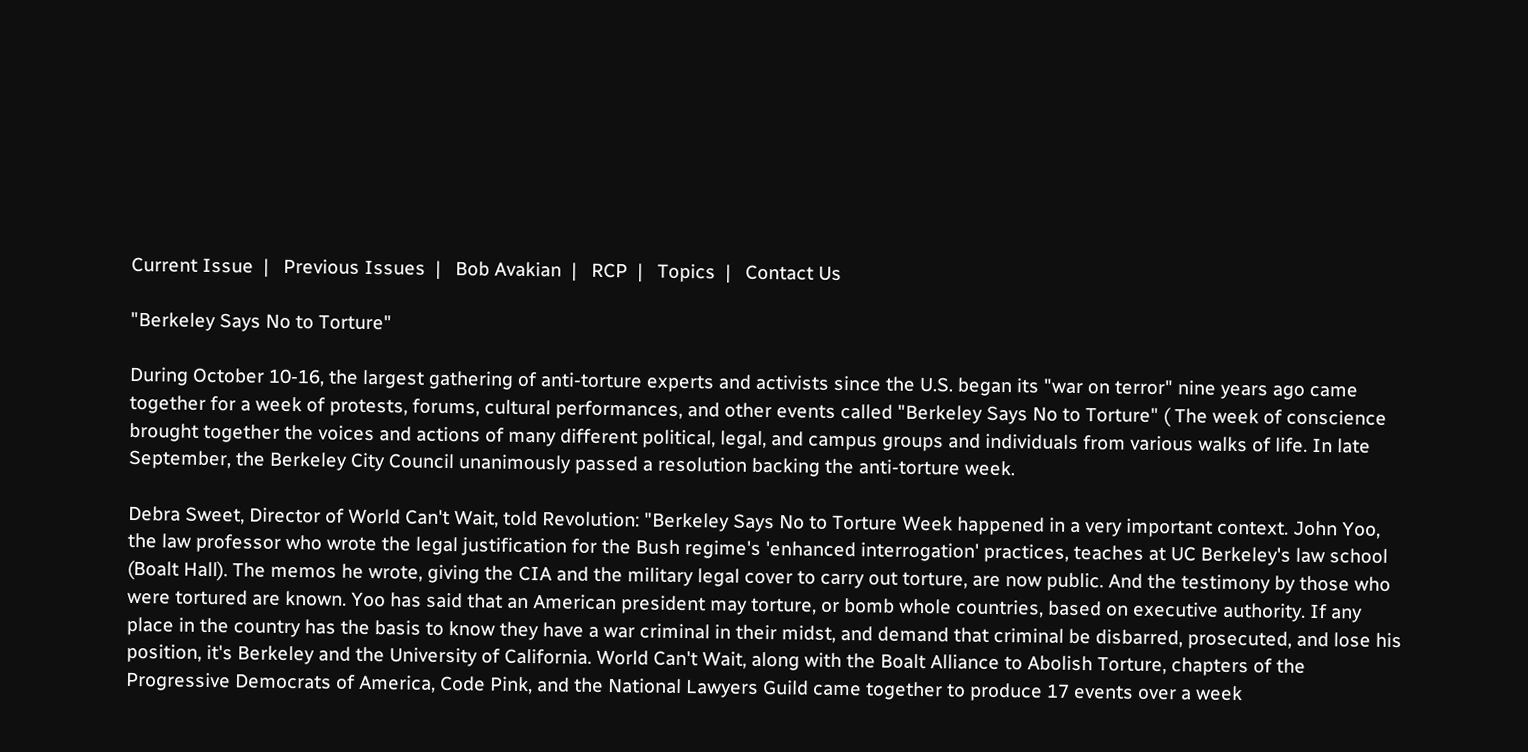Current Issue  |   Previous Issues  |   Bob Avakian  |   RCP  |   Topics  |   Contact Us

"Berkeley Says No to Torture"

During October 10-16, the largest gathering of anti-torture experts and activists since the U.S. began its "war on terror" nine years ago came together for a week of protests, forums, cultural performances, and other events called "Berkeley Says No to Torture" ( The week of conscience brought together the voices and actions of many different political, legal, and campus groups and individuals from various walks of life. In late September, the Berkeley City Council unanimously passed a resolution backing the anti-torture week.

Debra Sweet, Director of World Can't Wait, told Revolution: "Berkeley Says No to Torture Week happened in a very important context. John Yoo, the law professor who wrote the legal justification for the Bush regime's 'enhanced interrogation' practices, teaches at UC Berkeley's law school (Boalt Hall). The memos he wrote, giving the CIA and the military legal cover to carry out torture, are now public. And the testimony by those who were tortured are known. Yoo has said that an American president may torture, or bomb whole countries, based on executive authority. If any place in the country has the basis to know they have a war criminal in their midst, and demand that criminal be disbarred, prosecuted, and lose his position, it's Berkeley and the University of California. World Can't Wait, along with the Boalt Alliance to Abolish Torture, chapters of the Progressive Democrats of America, Code Pink, and the National Lawyers Guild came together to produce 17 events over a week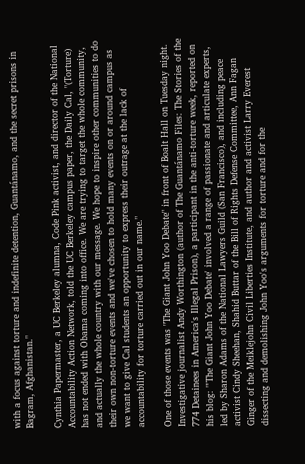with a focus against torture and indefinite detention, Guantánamo, and the secret prisons in Bagram, Afghanistan."

Cynthia Papermaster, a UC Berkeley alumna, Code Pink activist, and director of the National Accountability Action Network, told the UC Berkeley campus paper, the Daily Cal, "(Torture) has not ended with Obama coming into office. We are trying to target the whole community, and actually the whole country with our message. We hope to inspire other communities to do their own non-torture events and we've chosen to hold many events on or around campus as we want to give Cal students an opportunity to express their outrage at the lack of accountability for torture carried out in our name."

One of those events was "The Giant John Yoo Debate" in front of Boalt Hall on Tuesday night. Investigative journalist Andy Worthington (author of The Guantánamo Files: The Stories of the 774 Detainees in America's Illegal Prison), a participant in the anti-torture week, reported on his blog: "'The Giant John Yoo Debate' involved a range of passionate and articulate experts, led by Sharon Adams of the National Lawyers Guild (San Francisco), and including peace activist Cindy Sheehan, Shahid Buttar of the Bill of Rights Defense Committee, Ann Fagan Ginger of the Meiklejohn Civil Liberties Institute, and author and activist Larry Everest dissecting and demolishing John Yoo's arguments for torture and for the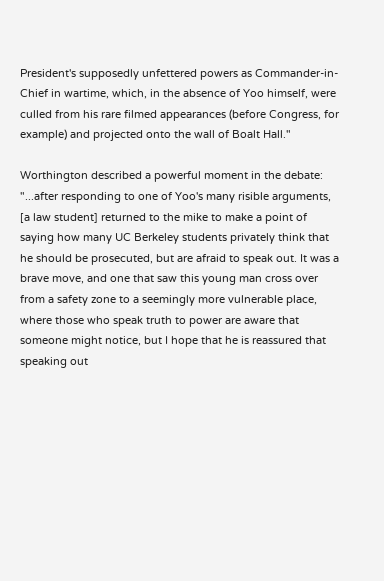President's supposedly unfettered powers as Commander-in-Chief in wartime, which, in the absence of Yoo himself, were culled from his rare filmed appearances (before Congress, for example) and projected onto the wall of Boalt Hall."

Worthington described a powerful moment in the debate: "...after responding to one of Yoo's many risible arguments, [a law student] returned to the mike to make a point of saying how many UC Berkeley students privately think that he should be prosecuted, but are afraid to speak out. It was a brave move, and one that saw this young man cross over from a safety zone to a seemingly more vulnerable place, where those who speak truth to power are aware that someone might notice, but I hope that he is reassured that speaking out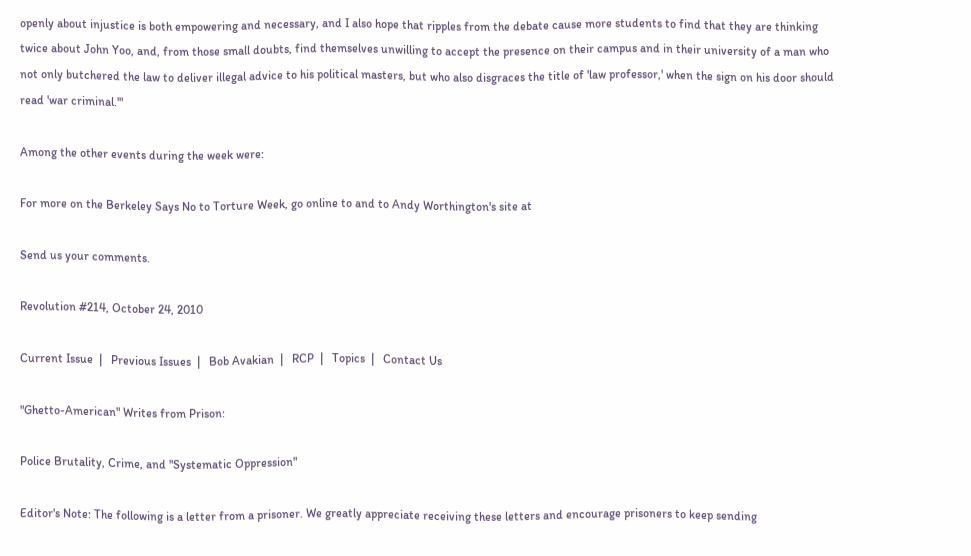openly about injustice is both empowering and necessary, and I also hope that ripples from the debate cause more students to find that they are thinking twice about John Yoo, and, from those small doubts, find themselves unwilling to accept the presence on their campus and in their university of a man who not only butchered the law to deliver illegal advice to his political masters, but who also disgraces the title of 'law professor,' when the sign on his door should read 'war criminal.'"

Among the other events during the week were:

For more on the Berkeley Says No to Torture Week, go online to and to Andy Worthington's site at

Send us your comments.

Revolution #214, October 24, 2010

Current Issue  |   Previous Issues  |   Bob Avakian  |   RCP  |   Topics  |   Contact Us

"Ghetto-American" Writes from Prison:

Police Brutality, Crime, and "Systematic Oppression"

Editor's Note: The following is a letter from a prisoner. We greatly appreciate receiving these letters and encourage prisoners to keep sending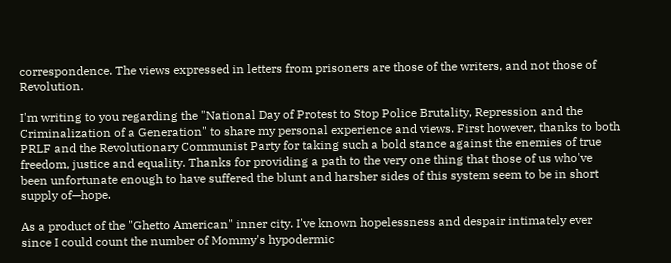correspondence. The views expressed in letters from prisoners are those of the writers, and not those of Revolution.

I'm writing to you regarding the "National Day of Protest to Stop Police Brutality, Repression and the Criminalization of a Generation" to share my personal experience and views. First however, thanks to both PRLF and the Revolutionary Communist Party for taking such a bold stance against the enemies of true freedom, justice and equality. Thanks for providing a path to the very one thing that those of us who've been unfortunate enough to have suffered the blunt and harsher sides of this system seem to be in short supply of—hope.

As a product of the "Ghetto American" inner city. I've known hopelessness and despair intimately ever since I could count the number of Mommy's hypodermic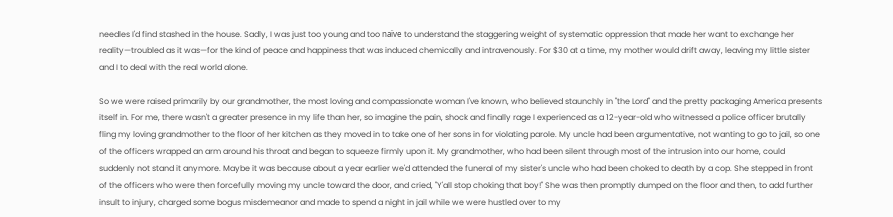needles I'd find stashed in the house. Sadly, I was just too young and too naïve to understand the staggering weight of systematic oppression that made her want to exchange her reality—troubled as it was—for the kind of peace and happiness that was induced chemically and intravenously. For $30 at a time, my mother would drift away, leaving my little sister and I to deal with the real world alone.

So we were raised primarily by our grandmother, the most loving and compassionate woman I've known, who believed staunchly in "the Lord" and the pretty packaging America presents itself in. For me, there wasn't a greater presence in my life than her, so imagine the pain, shock and finally rage I experienced as a 12-year-old who witnessed a police officer brutally fling my loving grandmother to the floor of her kitchen as they moved in to take one of her sons in for violating parole. My uncle had been argumentative, not wanting to go to jail, so one of the officers wrapped an arm around his throat and began to squeeze firmly upon it. My grandmother, who had been silent through most of the intrusion into our home, could suddenly not stand it anymore. Maybe it was because about a year earlier we'd attended the funeral of my sister's uncle who had been choked to death by a cop. She stepped in front of the officers who were then forcefully moving my uncle toward the door, and cried, "Y'all stop choking that boy!" She was then promptly dumped on the floor and then, to add further insult to injury, charged some bogus misdemeanor and made to spend a night in jail while we were hustled over to my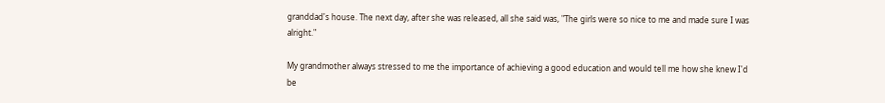granddad's house. The next day, after she was released, all she said was, "The girls were so nice to me and made sure I was alright."

My grandmother always stressed to me the importance of achieving a good education and would tell me how she knew I'd be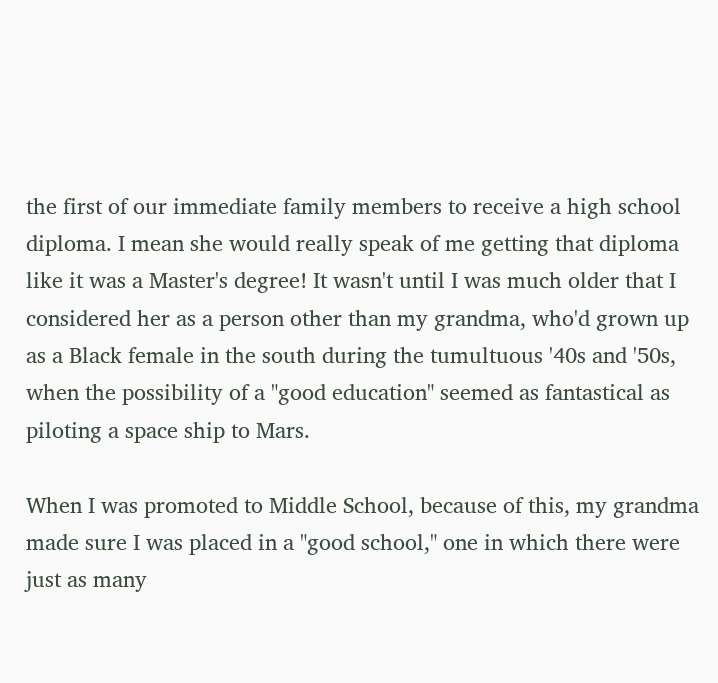the first of our immediate family members to receive a high school diploma. I mean she would really speak of me getting that diploma like it was a Master's degree! It wasn't until I was much older that I considered her as a person other than my grandma, who'd grown up as a Black female in the south during the tumultuous '40s and '50s, when the possibility of a "good education" seemed as fantastical as piloting a space ship to Mars.

When I was promoted to Middle School, because of this, my grandma made sure I was placed in a "good school," one in which there were just as many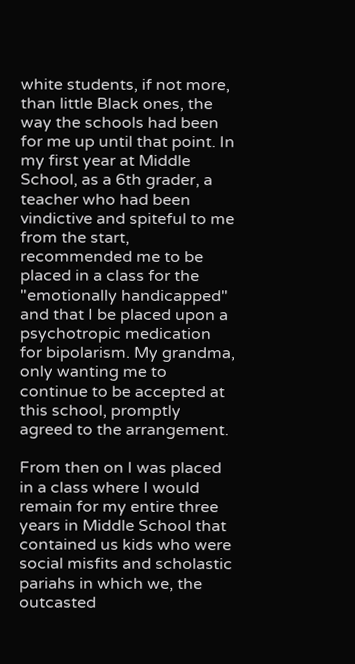white students, if not more, than little Black ones, the way the schools had been for me up until that point. In my first year at Middle School, as a 6th grader, a teacher who had been vindictive and spiteful to me from the start, recommended me to be placed in a class for the "emotionally handicapped" and that I be placed upon a psychotropic medication for bipolarism. My grandma, only wanting me to continue to be accepted at this school, promptly agreed to the arrangement.

From then on I was placed in a class where I would remain for my entire three years in Middle School that contained us kids who were social misfits and scholastic pariahs in which we, the outcasted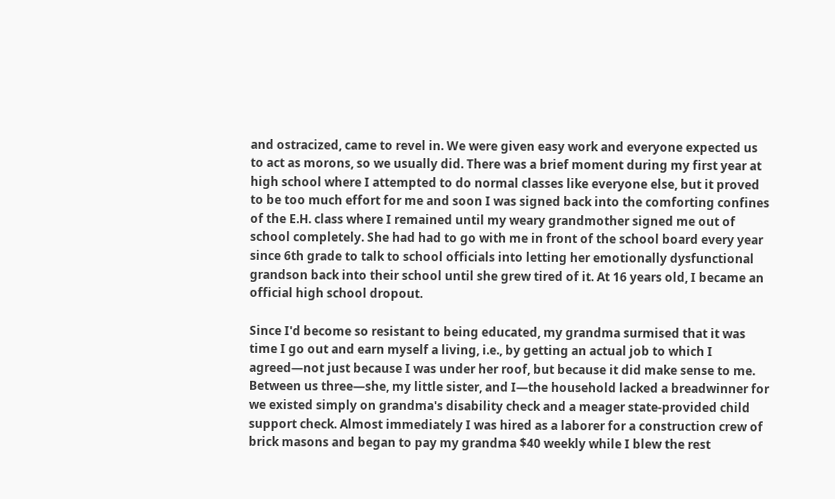and ostracized, came to revel in. We were given easy work and everyone expected us to act as morons, so we usually did. There was a brief moment during my first year at high school where I attempted to do normal classes like everyone else, but it proved to be too much effort for me and soon I was signed back into the comforting confines of the E.H. class where I remained until my weary grandmother signed me out of school completely. She had had to go with me in front of the school board every year since 6th grade to talk to school officials into letting her emotionally dysfunctional grandson back into their school until she grew tired of it. At 16 years old, I became an official high school dropout.

Since I'd become so resistant to being educated, my grandma surmised that it was time I go out and earn myself a living, i.e., by getting an actual job to which I agreed—not just because I was under her roof, but because it did make sense to me. Between us three—she, my little sister, and I—the household lacked a breadwinner for we existed simply on grandma's disability check and a meager state-provided child support check. Almost immediately I was hired as a laborer for a construction crew of brick masons and began to pay my grandma $40 weekly while I blew the rest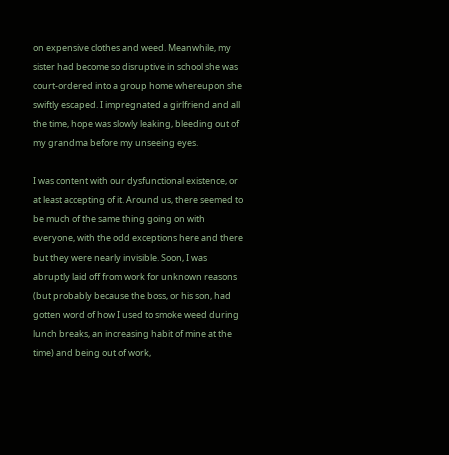on expensive clothes and weed. Meanwhile, my sister had become so disruptive in school she was court-ordered into a group home whereupon she swiftly escaped. I impregnated a girlfriend and all the time, hope was slowly leaking, bleeding out of my grandma before my unseeing eyes.

I was content with our dysfunctional existence, or at least accepting of it. Around us, there seemed to be much of the same thing going on with everyone, with the odd exceptions here and there but they were nearly invisible. Soon, I was abruptly laid off from work for unknown reasons (but probably because the boss, or his son, had gotten word of how I used to smoke weed during lunch breaks, an increasing habit of mine at the time) and being out of work,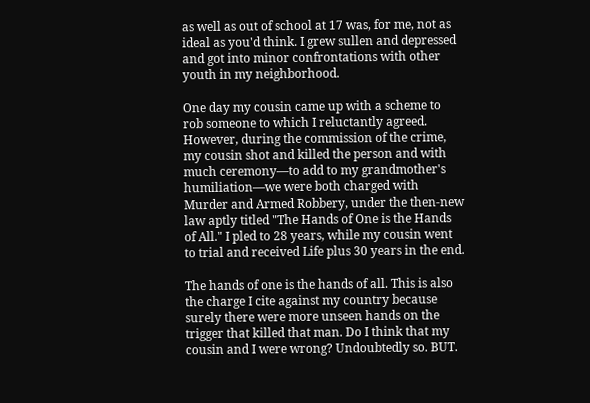as well as out of school at 17 was, for me, not as ideal as you'd think. I grew sullen and depressed and got into minor confrontations with other youth in my neighborhood.

One day my cousin came up with a scheme to rob someone to which I reluctantly agreed. However, during the commission of the crime, my cousin shot and killed the person and with much ceremony—to add to my grandmother's humiliation—we were both charged with Murder and Armed Robbery, under the then-new law aptly titled "The Hands of One is the Hands of All." I pled to 28 years, while my cousin went to trial and received Life plus 30 years in the end.

The hands of one is the hands of all. This is also the charge I cite against my country because surely there were more unseen hands on the trigger that killed that man. Do I think that my cousin and I were wrong? Undoubtedly so. BUT.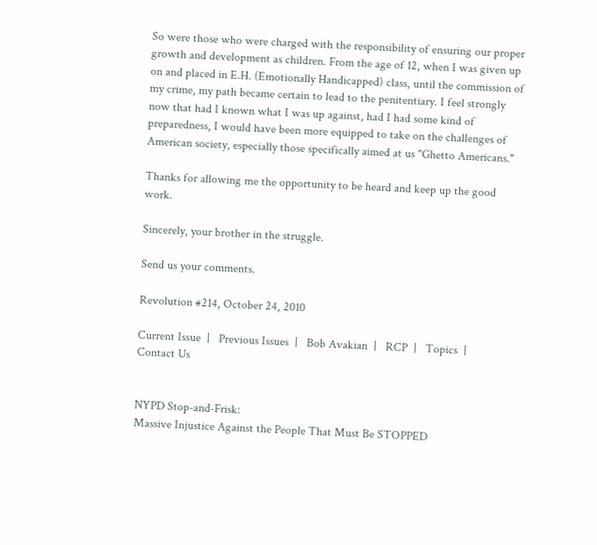So were those who were charged with the responsibility of ensuring our proper growth and development as children. From the age of 12, when I was given up on and placed in E.H. (Emotionally Handicapped) class, until the commission of my crime, my path became certain to lead to the penitentiary. I feel strongly now that had I known what I was up against, had I had some kind of preparedness, I would have been more equipped to take on the challenges of American society, especially those specifically aimed at us "Ghetto Americans."

Thanks for allowing me the opportunity to be heard and keep up the good work.

Sincerely, your brother in the struggle.

Send us your comments.

Revolution #214, October 24, 2010

Current Issue  |   Previous Issues  |   Bob Avakian  |   RCP  |   Topics  |   Contact Us


NYPD Stop-and-Frisk:
Massive Injustice Against the People That Must Be STOPPED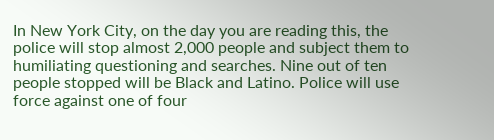In New York City, on the day you are reading this, the police will stop almost 2,000 people and subject them to humiliating questioning and searches. Nine out of ten people stopped will be Black and Latino. Police will use force against one of four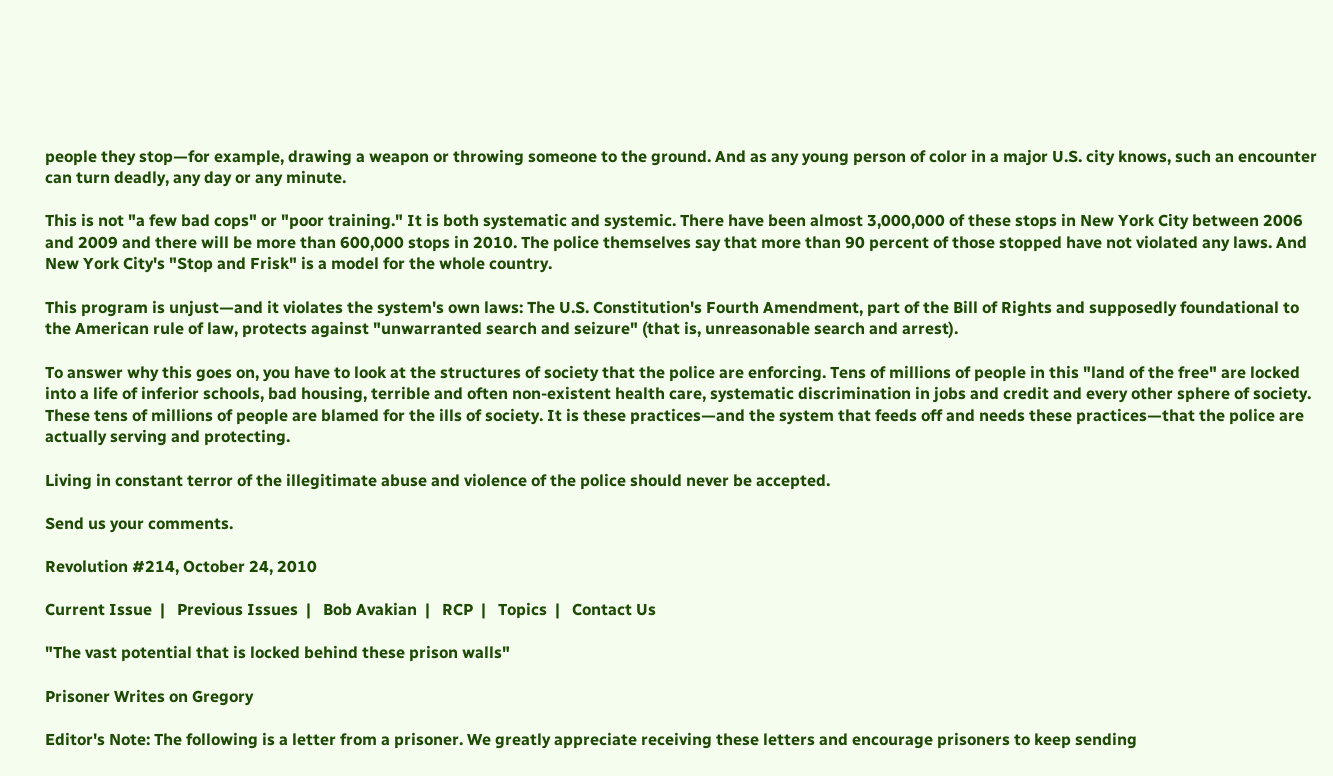people they stop—for example, drawing a weapon or throwing someone to the ground. And as any young person of color in a major U.S. city knows, such an encounter can turn deadly, any day or any minute.

This is not "a few bad cops" or "poor training." It is both systematic and systemic. There have been almost 3,000,000 of these stops in New York City between 2006 and 2009 and there will be more than 600,000 stops in 2010. The police themselves say that more than 90 percent of those stopped have not violated any laws. And New York City's "Stop and Frisk" is a model for the whole country.

This program is unjust—and it violates the system's own laws: The U.S. Constitution's Fourth Amendment, part of the Bill of Rights and supposedly foundational to the American rule of law, protects against "unwarranted search and seizure" (that is, unreasonable search and arrest).

To answer why this goes on, you have to look at the structures of society that the police are enforcing. Tens of millions of people in this "land of the free" are locked into a life of inferior schools, bad housing, terrible and often non-existent health care, systematic discrimination in jobs and credit and every other sphere of society. These tens of millions of people are blamed for the ills of society. It is these practices—and the system that feeds off and needs these practices—that the police are actually serving and protecting.

Living in constant terror of the illegitimate abuse and violence of the police should never be accepted.

Send us your comments.

Revolution #214, October 24, 2010

Current Issue  |   Previous Issues  |   Bob Avakian  |   RCP  |   Topics  |   Contact Us

"The vast potential that is locked behind these prison walls"

Prisoner Writes on Gregory

Editor's Note: The following is a letter from a prisoner. We greatly appreciate receiving these letters and encourage prisoners to keep sending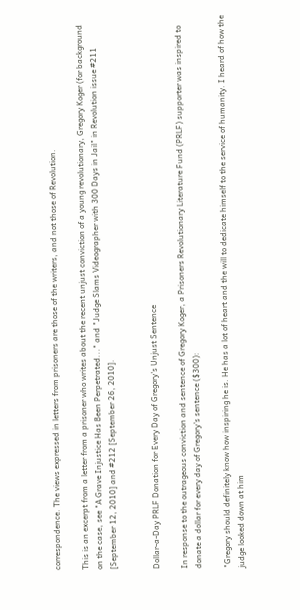correspondence. The views expressed in letters from prisoners are those of the writers, and not those of Revolution.

This is an excerpt from a letter from a prisoner who writes about the recent unjust conviction of a young revolutionary, Gregory Koger (for background on the case, see "A Grave Injustice Has Been Perpetrated..." and "Judge Slams Videographer with 300 Days in Jail" in Revolution issue #211 [September 12, 2010] and #212 [September 26, 2010].


Dollar-a-Day PRLF Donation for Every Day of Gregory's Unjust Sentence

In response to the outrageous conviction and sentence of Gregory Koger, a Prisoners Revolutionary Literature Fund (PRLF) supporter was inspired to donate a dollar for every day of Gregory's sentence ($300):

"Gregory should definitely know how inspiring he is. He has a lot of heart and the will to dedicate himself to the service of humanity. I heard of how the judge looked down at him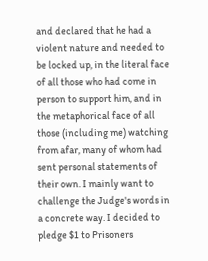and declared that he had a violent nature and needed to be locked up, in the literal face of all those who had come in person to support him, and in the metaphorical face of all those (including me) watching from afar, many of whom had sent personal statements of their own. I mainly want to challenge the Judge's words in a concrete way. I decided to pledge $1 to Prisoners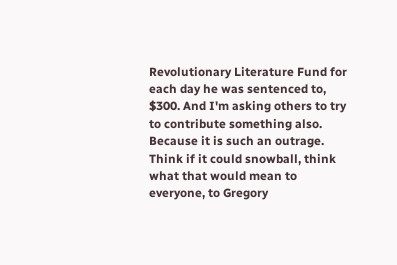Revolutionary Literature Fund for each day he was sentenced to, $300. And I'm asking others to try to contribute something also. Because it is such an outrage. Think if it could snowball, think what that would mean to everyone, to Gregory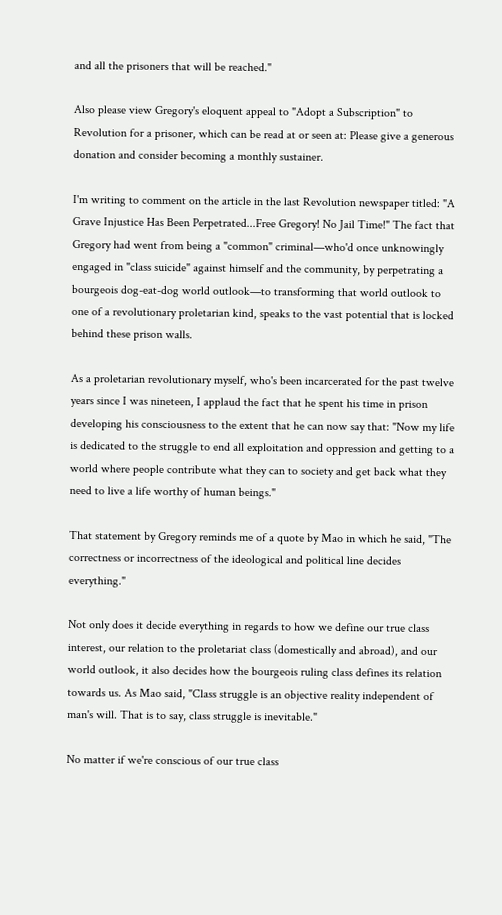and all the prisoners that will be reached."

Also please view Gregory's eloquent appeal to "Adopt a Subscription" to Revolution for a prisoner, which can be read at or seen at: Please give a generous donation and consider becoming a monthly sustainer.

I'm writing to comment on the article in the last Revolution newspaper titled: "A Grave Injustice Has Been Perpetrated...Free Gregory! No Jail Time!" The fact that Gregory had went from being a "common" criminal—who'd once unknowingly engaged in "class suicide" against himself and the community, by perpetrating a bourgeois dog-eat-dog world outlook—to transforming that world outlook to one of a revolutionary proletarian kind, speaks to the vast potential that is locked behind these prison walls.

As a proletarian revolutionary myself, who's been incarcerated for the past twelve years since I was nineteen, I applaud the fact that he spent his time in prison developing his consciousness to the extent that he can now say that: "Now my life is dedicated to the struggle to end all exploitation and oppression and getting to a world where people contribute what they can to society and get back what they need to live a life worthy of human beings."

That statement by Gregory reminds me of a quote by Mao in which he said, "The correctness or incorrectness of the ideological and political line decides everything."

Not only does it decide everything in regards to how we define our true class interest, our relation to the proletariat class (domestically and abroad), and our world outlook, it also decides how the bourgeois ruling class defines its relation towards us. As Mao said, "Class struggle is an objective reality independent of man's will. That is to say, class struggle is inevitable."

No matter if we're conscious of our true class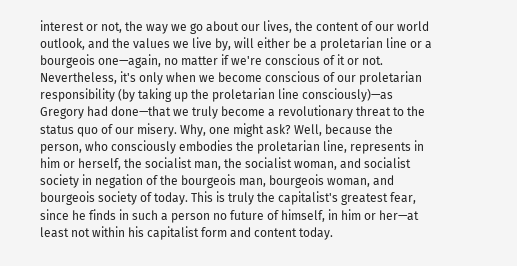interest or not, the way we go about our lives, the content of our world outlook, and the values we live by, will either be a proletarian line or a bourgeois one—again, no matter if we're conscious of it or not. Nevertheless, it's only when we become conscious of our proletarian responsibility (by taking up the proletarian line consciously)—as Gregory had done—that we truly become a revolutionary threat to the status quo of our misery. Why, one might ask? Well, because the person, who consciously embodies the proletarian line, represents in him or herself, the socialist man, the socialist woman, and socialist society in negation of the bourgeois man, bourgeois woman, and bourgeois society of today. This is truly the capitalist's greatest fear, since he finds in such a person no future of himself, in him or her—at least not within his capitalist form and content today.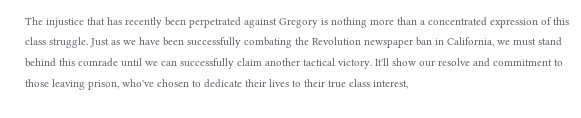The injustice that has recently been perpetrated against Gregory is nothing more than a concentrated expression of this class struggle. Just as we have been successfully combating the Revolution newspaper ban in California, we must stand behind this comrade until we can successfully claim another tactical victory. It'll show our resolve and commitment to those leaving prison, who've chosen to dedicate their lives to their true class interest,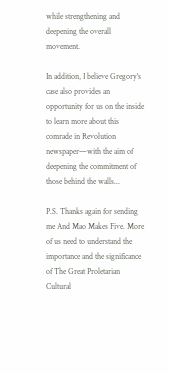while strengthening and deepening the overall movement.

In addition, I believe Gregory's case also provides an opportunity for us on the inside to learn more about this comrade in Revolution newspaper—with the aim of deepening the commitment of those behind the walls...

P.S. Thanks again for sending me And Mao Makes Five. More of us need to understand the importance and the significance of The Great Proletarian Cultural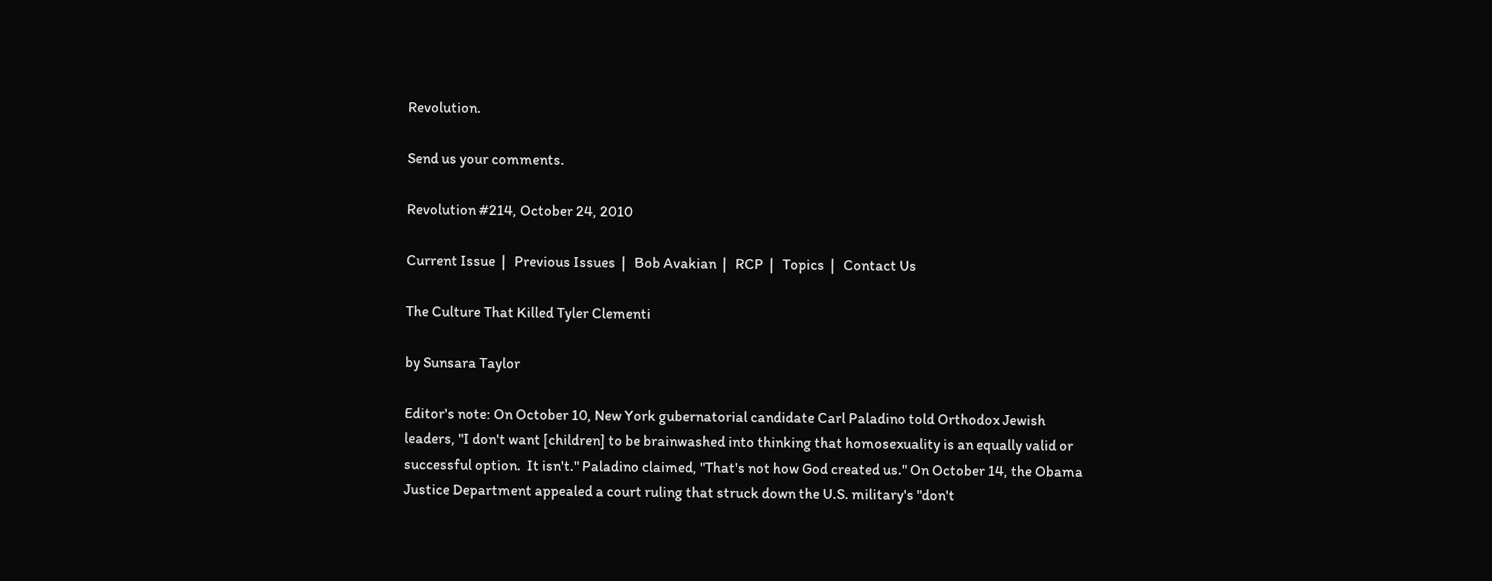Revolution.

Send us your comments.

Revolution #214, October 24, 2010

Current Issue  |   Previous Issues  |   Bob Avakian  |   RCP  |   Topics  |   Contact Us

The Culture That Killed Tyler Clementi

by Sunsara Taylor

Editor's note: On October 10, New York gubernatorial candidate Carl Paladino told Orthodox Jewish leaders, "I don't want [children] to be brainwashed into thinking that homosexuality is an equally valid or successful option.  It isn't." Paladino claimed, "That's not how God created us." On October 14, the Obama Justice Department appealed a court ruling that struck down the U.S. military's "don't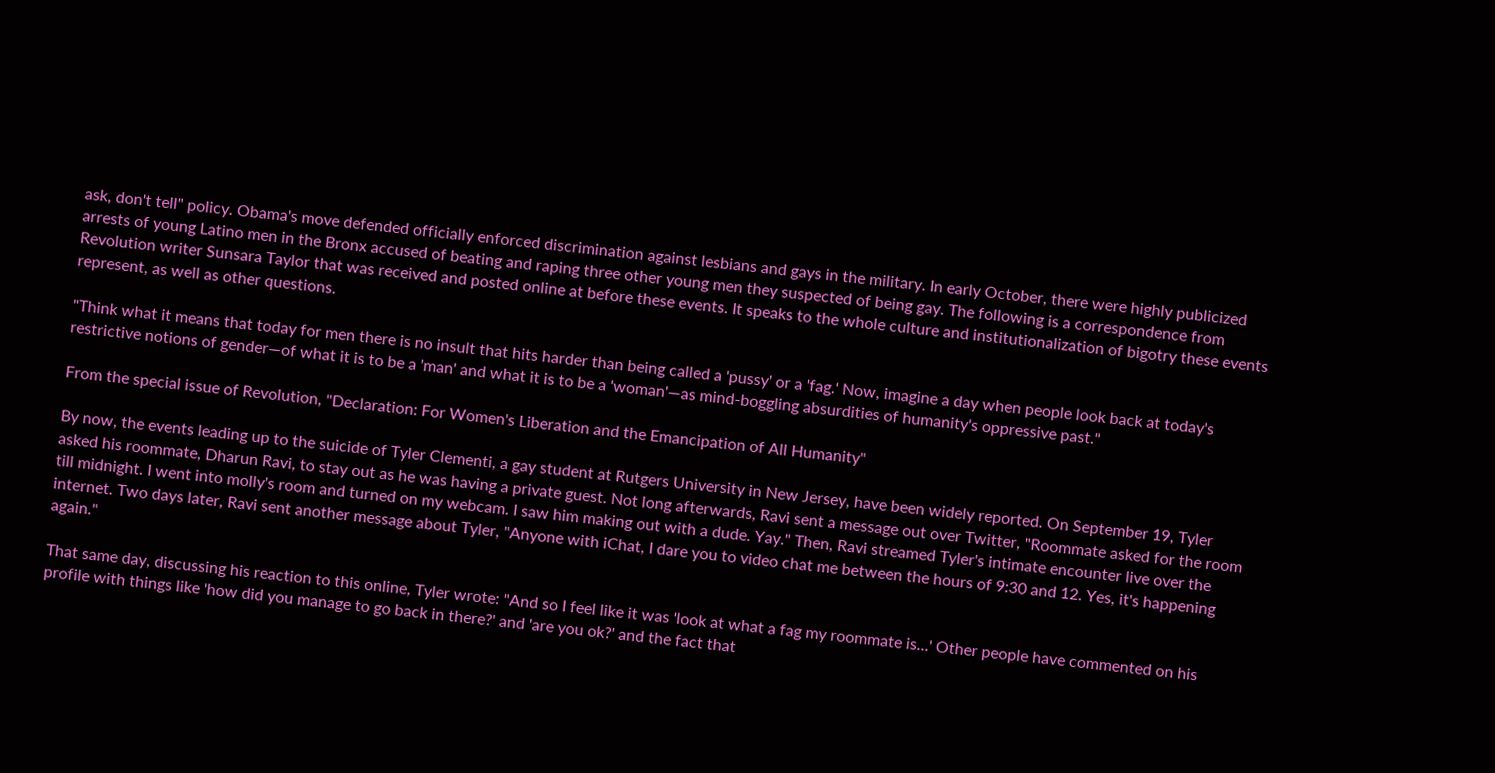ask, don't tell" policy. Obama's move defended officially enforced discrimination against lesbians and gays in the military. In early October, there were highly publicized arrests of young Latino men in the Bronx accused of beating and raping three other young men they suspected of being gay. The following is a correspondence from Revolution writer Sunsara Taylor that was received and posted online at before these events. It speaks to the whole culture and institutionalization of bigotry these events represent, as well as other questions.

"Think what it means that today for men there is no insult that hits harder than being called a 'pussy' or a 'fag.' Now, imagine a day when people look back at today's restrictive notions of gender—of what it is to be a 'man' and what it is to be a 'woman'—as mind-boggling absurdities of humanity's oppressive past."

From the special issue of Revolution, "Declaration: For Women's Liberation and the Emancipation of All Humanity"

By now, the events leading up to the suicide of Tyler Clementi, a gay student at Rutgers University in New Jersey, have been widely reported. On September 19, Tyler asked his roommate, Dharun Ravi, to stay out as he was having a private guest. Not long afterwards, Ravi sent a message out over Twitter, "Roommate asked for the room till midnight. I went into molly's room and turned on my webcam. I saw him making out with a dude. Yay." Then, Ravi streamed Tyler's intimate encounter live over the internet. Two days later, Ravi sent another message about Tyler, "Anyone with iChat, I dare you to video chat me between the hours of 9:30 and 12. Yes, it's happening again."

That same day, discussing his reaction to this online, Tyler wrote: "And so I feel like it was 'look at what a fag my roommate is...' Other people have commented on his profile with things like 'how did you manage to go back in there?' and 'are you ok?' and the fact that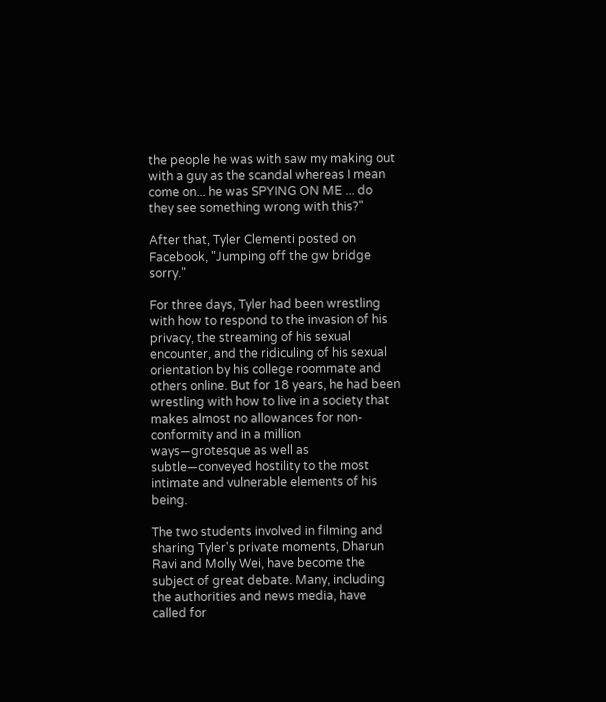the people he was with saw my making out with a guy as the scandal whereas I mean come on... he was SPYING ON ME ... do they see something wrong with this?"

After that, Tyler Clementi posted on Facebook, "Jumping off the gw bridge sorry."

For three days, Tyler had been wrestling with how to respond to the invasion of his privacy, the streaming of his sexual encounter, and the ridiculing of his sexual orientation by his college roommate and others online. But for 18 years, he had been wrestling with how to live in a society that makes almost no allowances for non-conformity and in a million ways—grotesque as well as subtle—conveyed hostility to the most intimate and vulnerable elements of his being.

The two students involved in filming and sharing Tyler's private moments, Dharun Ravi and Molly Wei, have become the subject of great debate. Many, including the authorities and news media, have called for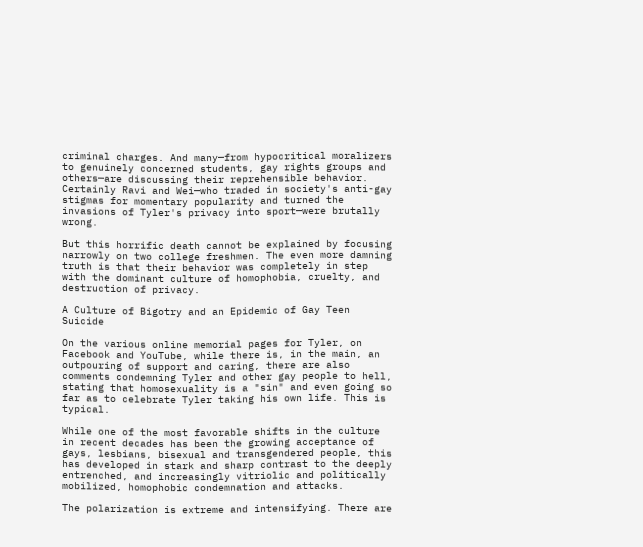criminal charges. And many—from hypocritical moralizers to genuinely concerned students, gay rights groups and others—are discussing their reprehensible behavior. Certainly Ravi and Wei—who traded in society's anti-gay stigmas for momentary popularity and turned the invasions of Tyler's privacy into sport—were brutally wrong.

But this horrific death cannot be explained by focusing narrowly on two college freshmen. The even more damning truth is that their behavior was completely in step with the dominant culture of homophobia, cruelty, and destruction of privacy.

A Culture of Bigotry and an Epidemic of Gay Teen Suicide

On the various online memorial pages for Tyler, on Facebook and YouTube, while there is, in the main, an outpouring of support and caring, there are also comments condemning Tyler and other gay people to hell, stating that homosexuality is a "sin" and even going so far as to celebrate Tyler taking his own life. This is typical.

While one of the most favorable shifts in the culture in recent decades has been the growing acceptance of gays, lesbians, bisexual and transgendered people, this has developed in stark and sharp contrast to the deeply entrenched, and increasingly vitriolic and politically mobilized, homophobic condemnation and attacks.

The polarization is extreme and intensifying. There are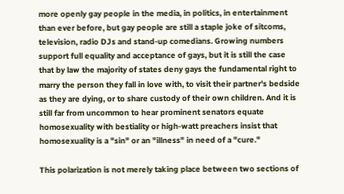more openly gay people in the media, in politics, in entertainment than ever before, but gay people are still a staple joke of sitcoms, television, radio DJs and stand-up comedians. Growing numbers support full equality and acceptance of gays, but it is still the case that by law the majority of states deny gays the fundamental right to marry the person they fall in love with, to visit their partner's bedside as they are dying, or to share custody of their own children. And it is still far from uncommon to hear prominent senators equate homosexuality with bestiality or high-watt preachers insist that homosexuality is a "sin" or an "illness" in need of a "cure."

This polarization is not merely taking place between two sections of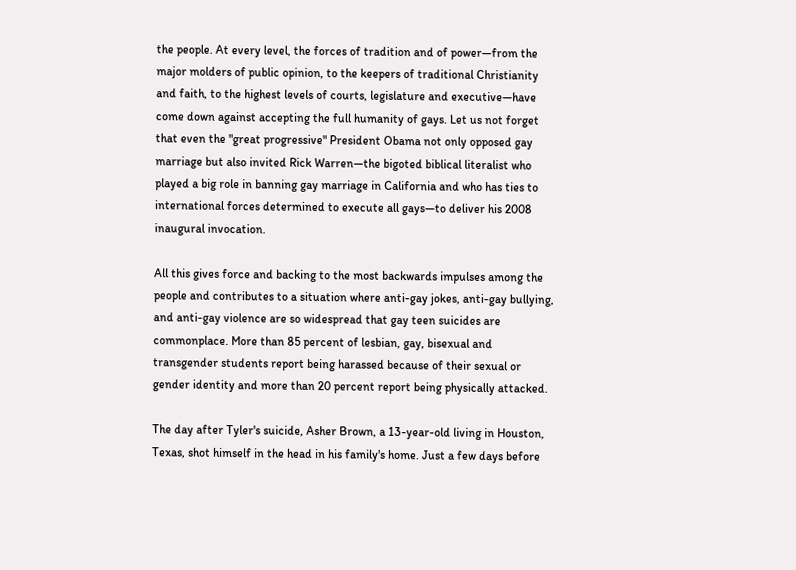the people. At every level, the forces of tradition and of power—from the major molders of public opinion, to the keepers of traditional Christianity and faith, to the highest levels of courts, legislature and executive—have come down against accepting the full humanity of gays. Let us not forget that even the "great progressive" President Obama not only opposed gay marriage but also invited Rick Warren—the bigoted biblical literalist who played a big role in banning gay marriage in California and who has ties to international forces determined to execute all gays—to deliver his 2008 inaugural invocation.

All this gives force and backing to the most backwards impulses among the people and contributes to a situation where anti-gay jokes, anti-gay bullying, and anti-gay violence are so widespread that gay teen suicides are commonplace. More than 85 percent of lesbian, gay, bisexual and transgender students report being harassed because of their sexual or gender identity and more than 20 percent report being physically attacked.

The day after Tyler's suicide, Asher Brown, a 13-year-old living in Houston, Texas, shot himself in the head in his family's home. Just a few days before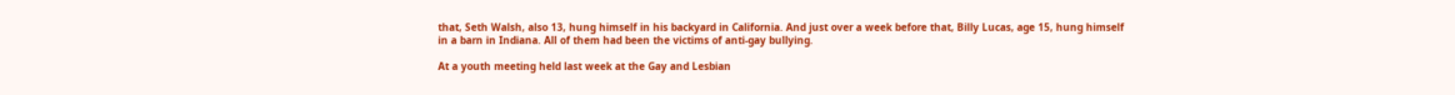that, Seth Walsh, also 13, hung himself in his backyard in California. And just over a week before that, Billy Lucas, age 15, hung himself in a barn in Indiana. All of them had been the victims of anti-gay bullying.

At a youth meeting held last week at the Gay and Lesbian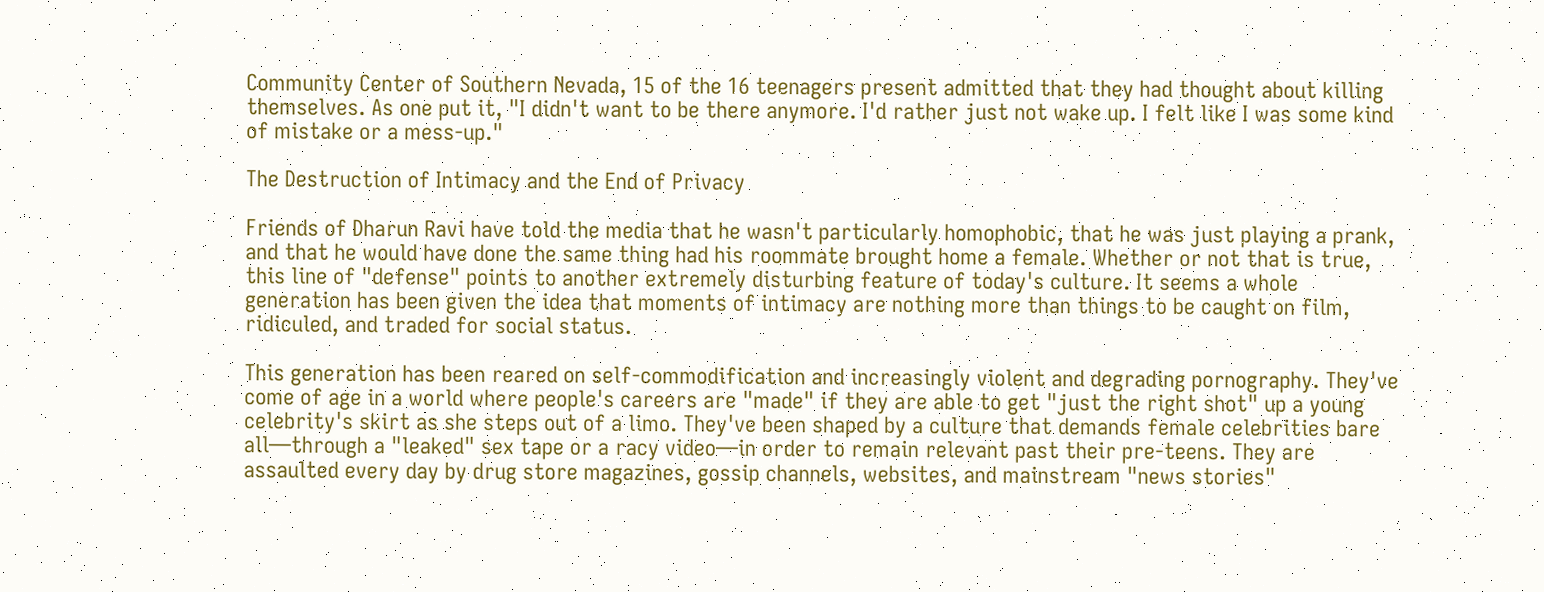Community Center of Southern Nevada, 15 of the 16 teenagers present admitted that they had thought about killing themselves. As one put it, "I didn't want to be there anymore. I'd rather just not wake up. I felt like I was some kind of mistake or a mess-up."

The Destruction of Intimacy and the End of Privacy

Friends of Dharun Ravi have told the media that he wasn't particularly homophobic, that he was just playing a prank, and that he would have done the same thing had his roommate brought home a female. Whether or not that is true, this line of "defense" points to another extremely disturbing feature of today's culture. It seems a whole generation has been given the idea that moments of intimacy are nothing more than things to be caught on film, ridiculed, and traded for social status.

This generation has been reared on self-commodification and increasingly violent and degrading pornography. They've come of age in a world where people's careers are "made" if they are able to get "just the right shot" up a young celebrity's skirt as she steps out of a limo. They've been shaped by a culture that demands female celebrities bare all—through a "leaked" sex tape or a racy video—in order to remain relevant past their pre-teens. They are assaulted every day by drug store magazines, gossip channels, websites, and mainstream "news stories"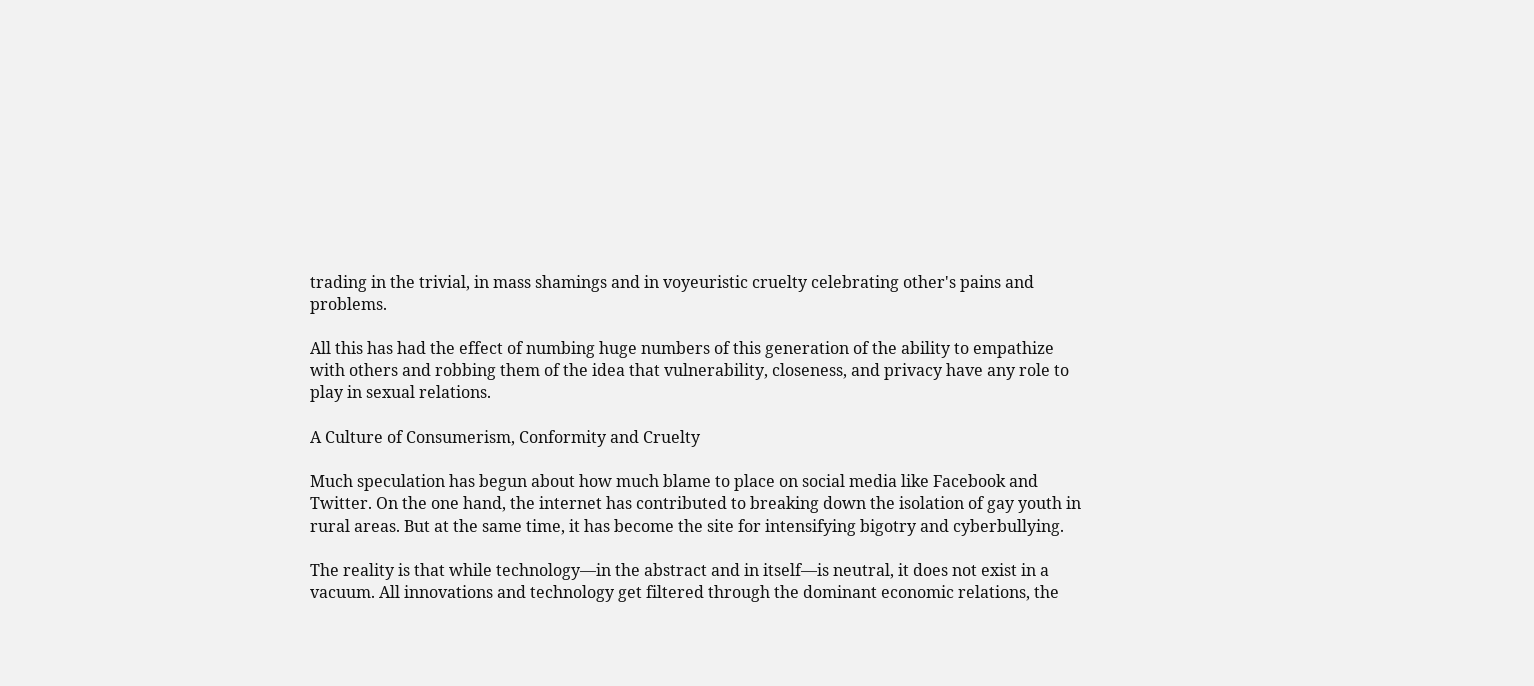trading in the trivial, in mass shamings and in voyeuristic cruelty celebrating other's pains and problems.

All this has had the effect of numbing huge numbers of this generation of the ability to empathize with others and robbing them of the idea that vulnerability, closeness, and privacy have any role to play in sexual relations.

A Culture of Consumerism, Conformity and Cruelty

Much speculation has begun about how much blame to place on social media like Facebook and Twitter. On the one hand, the internet has contributed to breaking down the isolation of gay youth in rural areas. But at the same time, it has become the site for intensifying bigotry and cyberbullying.

The reality is that while technology—in the abstract and in itself—is neutral, it does not exist in a vacuum. All innovations and technology get filtered through the dominant economic relations, the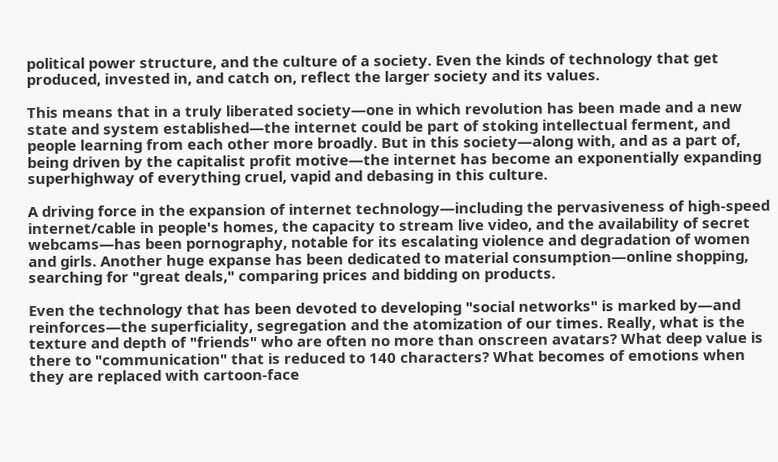political power structure, and the culture of a society. Even the kinds of technology that get produced, invested in, and catch on, reflect the larger society and its values.

This means that in a truly liberated society—one in which revolution has been made and a new state and system established—the internet could be part of stoking intellectual ferment, and people learning from each other more broadly. But in this society—along with, and as a part of, being driven by the capitalist profit motive—the internet has become an exponentially expanding superhighway of everything cruel, vapid and debasing in this culture.

A driving force in the expansion of internet technology—including the pervasiveness of high-speed internet/cable in people's homes, the capacity to stream live video, and the availability of secret webcams—has been pornography, notable for its escalating violence and degradation of women and girls. Another huge expanse has been dedicated to material consumption—online shopping, searching for "great deals," comparing prices and bidding on products.

Even the technology that has been devoted to developing "social networks" is marked by—and reinforces—the superficiality, segregation and the atomization of our times. Really, what is the texture and depth of "friends" who are often no more than onscreen avatars? What deep value is there to "communication" that is reduced to 140 characters? What becomes of emotions when they are replaced with cartoon-face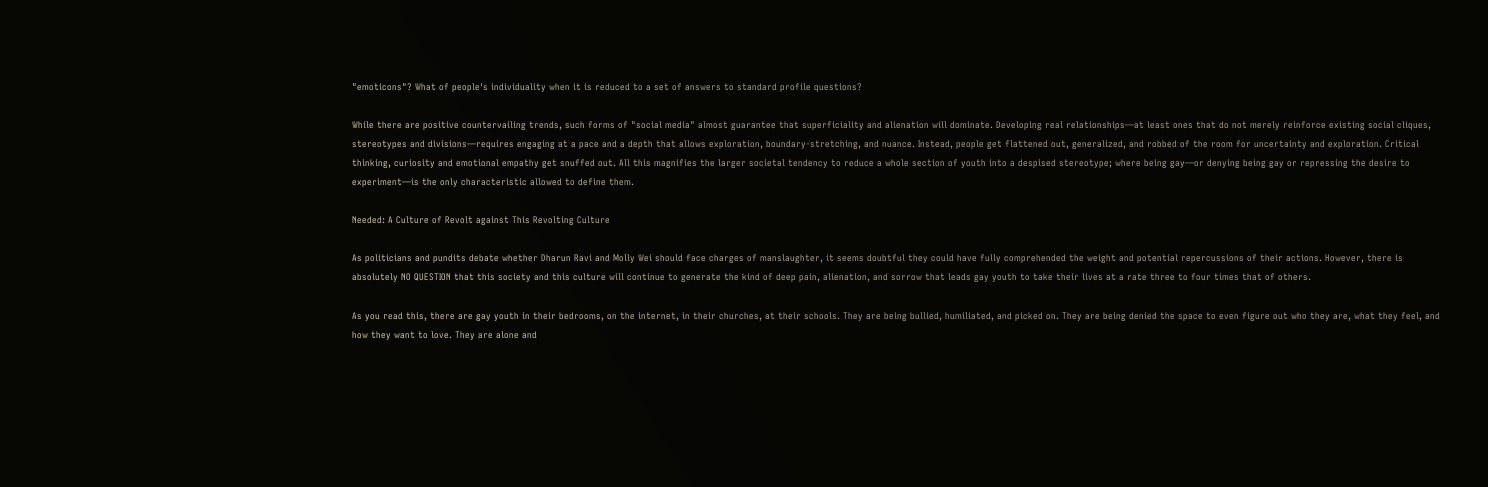"emoticons"? What of people's individuality when it is reduced to a set of answers to standard profile questions?

While there are positive countervailing trends, such forms of "social media" almost guarantee that superficiality and alienation will dominate. Developing real relationships—at least ones that do not merely reinforce existing social cliques, stereotypes and divisions—requires engaging at a pace and a depth that allows exploration, boundary-stretching, and nuance. Instead, people get flattened out, generalized, and robbed of the room for uncertainty and exploration. Critical thinking, curiosity and emotional empathy get snuffed out. All this magnifies the larger societal tendency to reduce a whole section of youth into a despised stereotype; where being gay—or denying being gay or repressing the desire to experiment—is the only characteristic allowed to define them.

Needed: A Culture of Revolt against This Revolting Culture

As politicians and pundits debate whether Dharun Ravi and Molly Wei should face charges of manslaughter, it seems doubtful they could have fully comprehended the weight and potential repercussions of their actions. However, there is absolutely NO QUESTION that this society and this culture will continue to generate the kind of deep pain, alienation, and sorrow that leads gay youth to take their lives at a rate three to four times that of others.

As you read this, there are gay youth in their bedrooms, on the internet, in their churches, at their schools. They are being bullied, humiliated, and picked on. They are being denied the space to even figure out who they are, what they feel, and how they want to love. They are alone and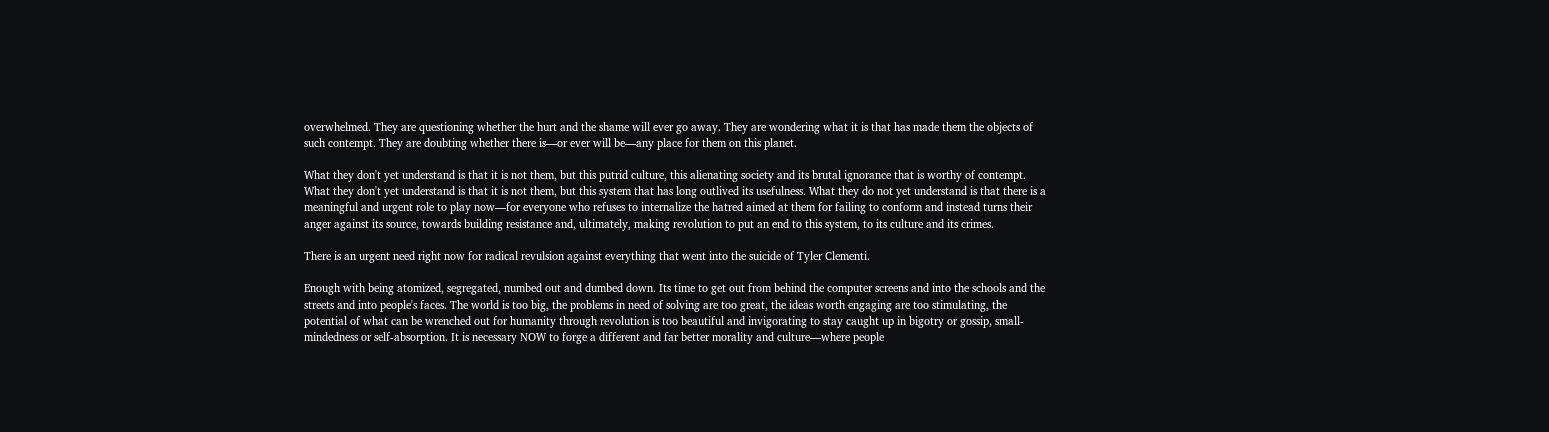overwhelmed. They are questioning whether the hurt and the shame will ever go away. They are wondering what it is that has made them the objects of such contempt. They are doubting whether there is—or ever will be—any place for them on this planet.

What they don't yet understand is that it is not them, but this putrid culture, this alienating society and its brutal ignorance that is worthy of contempt. What they don't yet understand is that it is not them, but this system that has long outlived its usefulness. What they do not yet understand is that there is a meaningful and urgent role to play now—for everyone who refuses to internalize the hatred aimed at them for failing to conform and instead turns their anger against its source, towards building resistance and, ultimately, making revolution to put an end to this system, to its culture and its crimes.

There is an urgent need right now for radical revulsion against everything that went into the suicide of Tyler Clementi.

Enough with being atomized, segregated, numbed out and dumbed down. Its time to get out from behind the computer screens and into the schools and the streets and into people's faces. The world is too big, the problems in need of solving are too great, the ideas worth engaging are too stimulating, the potential of what can be wrenched out for humanity through revolution is too beautiful and invigorating to stay caught up in bigotry or gossip, small-mindedness or self-absorption. It is necessary NOW to forge a different and far better morality and culture—where people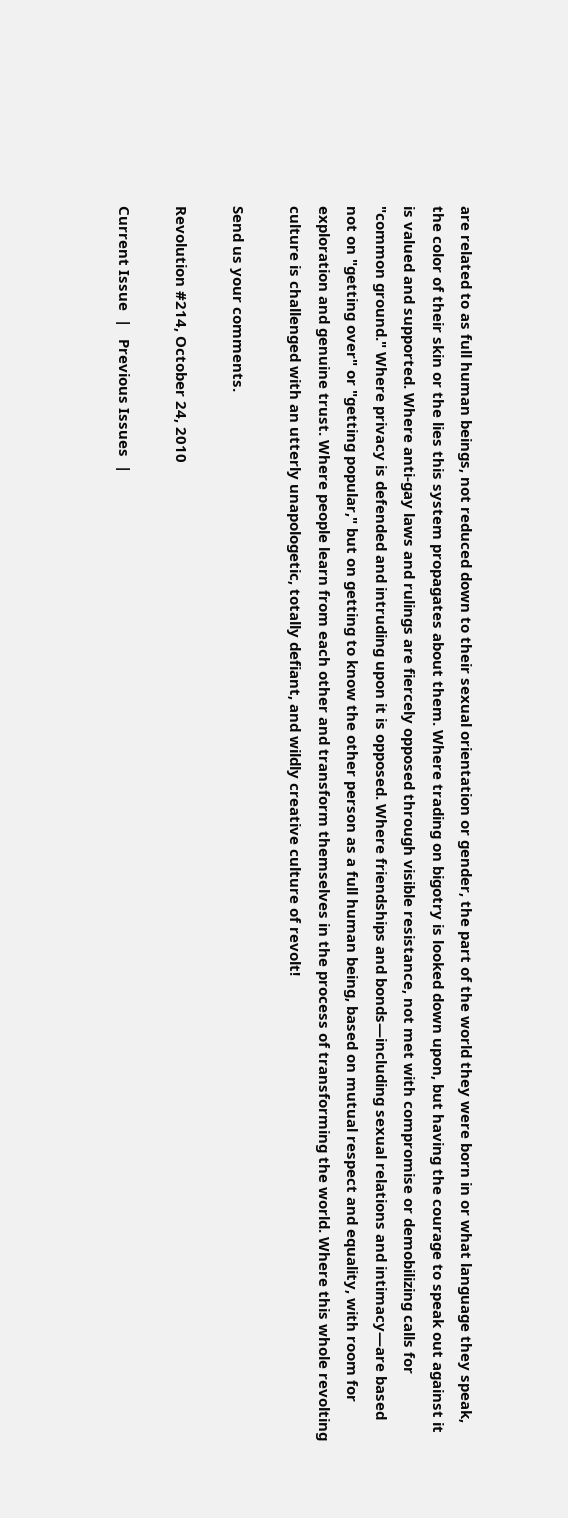are related to as full human beings, not reduced down to their sexual orientation or gender, the part of the world they were born in or what language they speak, the color of their skin or the lies this system propagates about them. Where trading on bigotry is looked down upon, but having the courage to speak out against it is valued and supported. Where anti-gay laws and rulings are fiercely opposed through visible resistance, not met with compromise or demobilizing calls for "common ground." Where privacy is defended and intruding upon it is opposed. Where friendships and bonds—including sexual relations and intimacy—are based not on "getting over" or "getting popular," but on getting to know the other person as a full human being, based on mutual respect and equality, with room for exploration and genuine trust. Where people learn from each other and transform themselves in the process of transforming the world. Where this whole revolting culture is challenged with an utterly unapologetic, totally defiant, and wildly creative culture of revolt!

Send us your comments.

Revolution #214, October 24, 2010

Current Issue  |   Previous Issues  |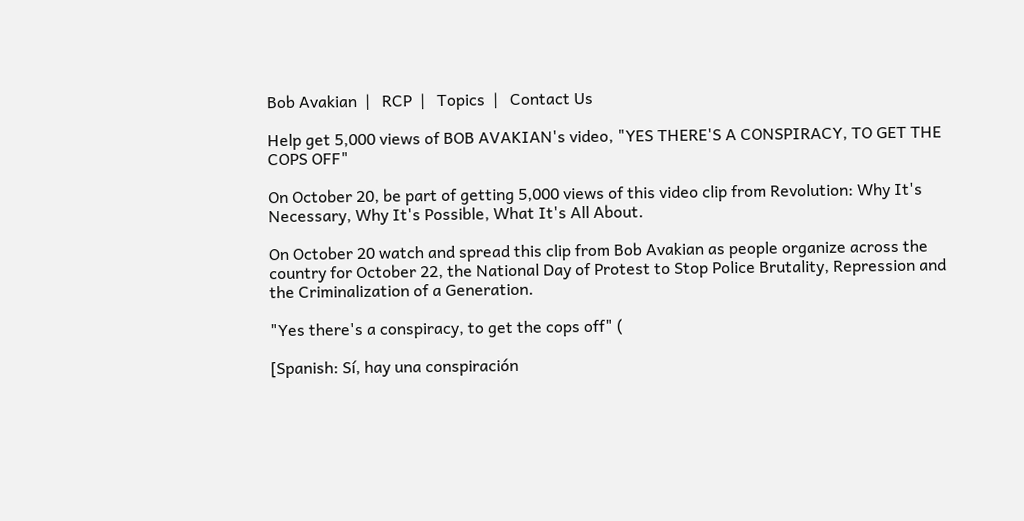Bob Avakian  |   RCP  |   Topics  |   Contact Us

Help get 5,000 views of BOB AVAKIAN's video, "YES THERE'S A CONSPIRACY, TO GET THE COPS OFF"

On October 20, be part of getting 5,000 views of this video clip from Revolution: Why It's Necessary, Why It's Possible, What It's All About.

On October 20 watch and spread this clip from Bob Avakian as people organize across the country for October 22, the National Day of Protest to Stop Police Brutality, Repression and the Criminalization of a Generation.

"Yes there's a conspiracy, to get the cops off" (

[Spanish: Sí, hay una conspiración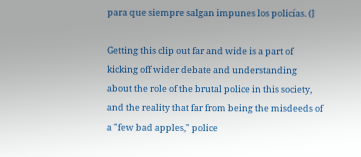para que siempre salgan impunes los policías. (]

Getting this clip out far and wide is a part of kicking off wider debate and understanding about the role of the brutal police in this society, and the reality that far from being the misdeeds of a "few bad apples," police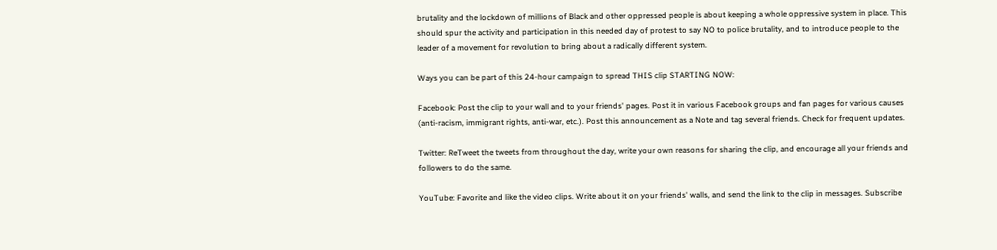brutality and the lockdown of millions of Black and other oppressed people is about keeping a whole oppressive system in place. This should spur the activity and participation in this needed day of protest to say NO to police brutality, and to introduce people to the leader of a movement for revolution to bring about a radically different system.

Ways you can be part of this 24-hour campaign to spread THIS clip STARTING NOW:

Facebook: Post the clip to your wall and to your friends' pages. Post it in various Facebook groups and fan pages for various causes (anti-racism, immigrant rights, anti-war, etc.). Post this announcement as a Note and tag several friends. Check for frequent updates.

Twitter: ReTweet the tweets from throughout the day, write your own reasons for sharing the clip, and encourage all your friends and followers to do the same.

YouTube: Favorite and like the video clips. Write about it on your friends' walls, and send the link to the clip in messages. Subscribe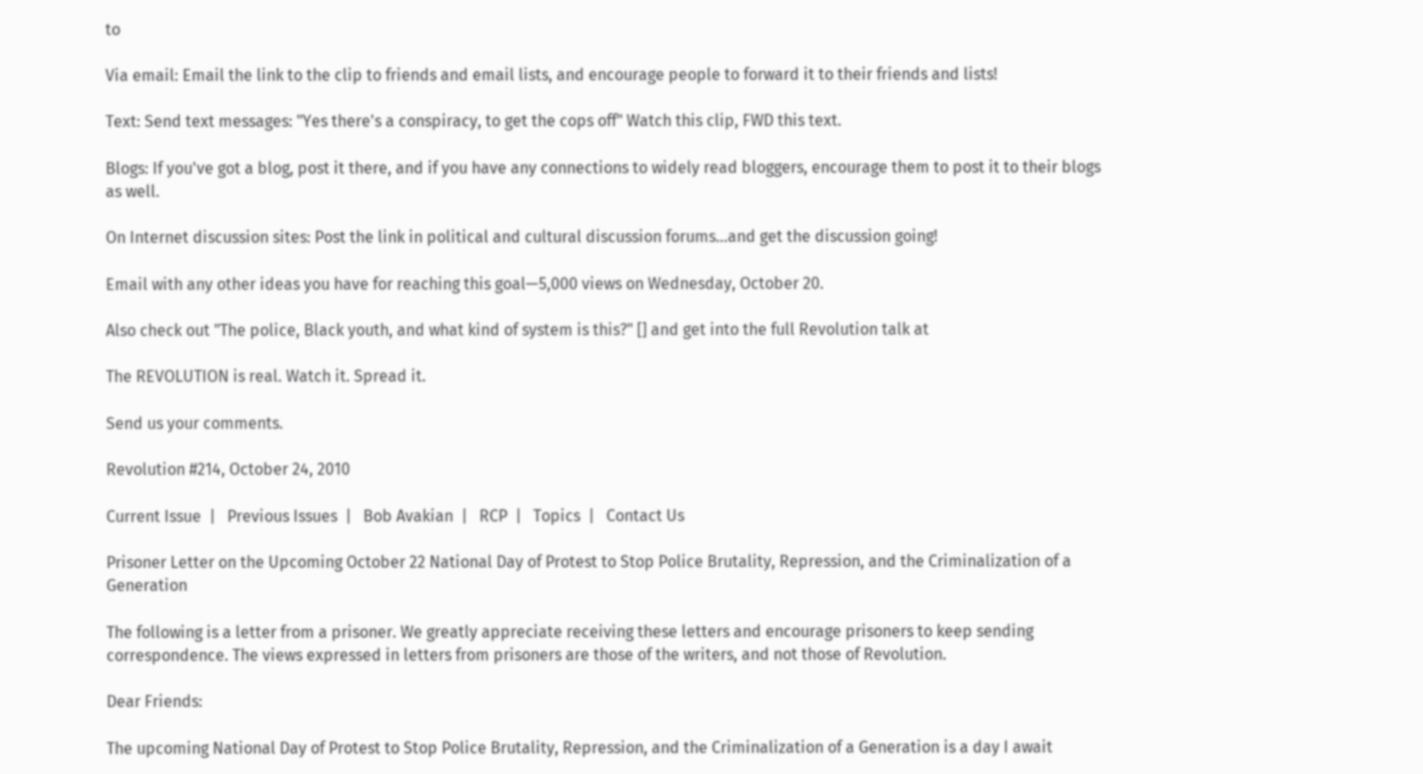to

Via email: Email the link to the clip to friends and email lists, and encourage people to forward it to their friends and lists!

Text: Send text messages: "Yes there's a conspiracy, to get the cops off" Watch this clip, FWD this text.

Blogs: If you've got a blog, post it there, and if you have any connections to widely read bloggers, encourage them to post it to their blogs as well.

On Internet discussion sites: Post the link in political and cultural discussion forums...and get the discussion going!

Email with any other ideas you have for reaching this goal—5,000 views on Wednesday, October 20.

Also check out "The police, Black youth, and what kind of system is this?" [] and get into the full Revolution talk at

The REVOLUTION is real. Watch it. Spread it.

Send us your comments.

Revolution #214, October 24, 2010

Current Issue  |   Previous Issues  |   Bob Avakian  |   RCP  |   Topics  |   Contact Us

Prisoner Letter on the Upcoming October 22 National Day of Protest to Stop Police Brutality, Repression, and the Criminalization of a Generation

The following is a letter from a prisoner. We greatly appreciate receiving these letters and encourage prisoners to keep sending correspondence. The views expressed in letters from prisoners are those of the writers, and not those of Revolution.

Dear Friends:

The upcoming National Day of Protest to Stop Police Brutality, Repression, and the Criminalization of a Generation is a day I await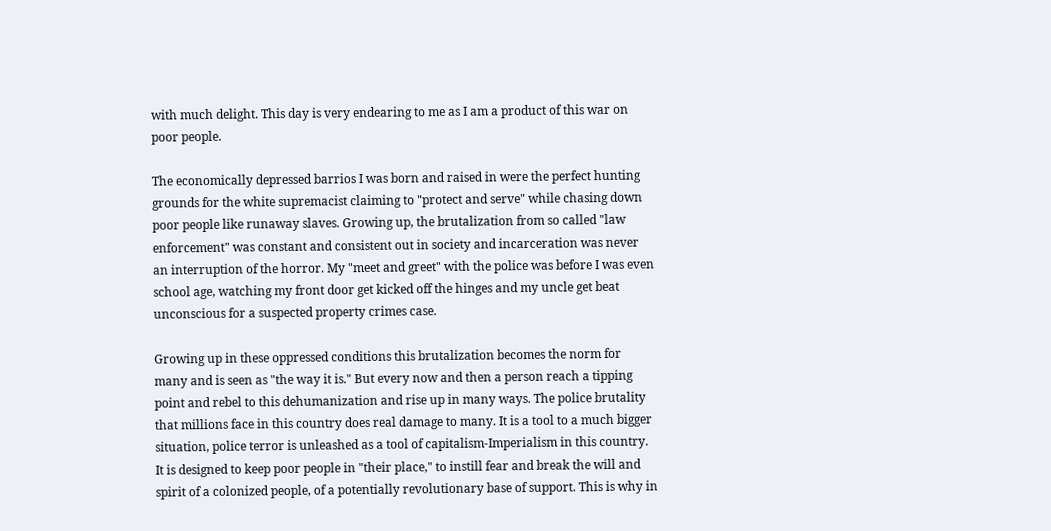with much delight. This day is very endearing to me as I am a product of this war on poor people.

The economically depressed barrios I was born and raised in were the perfect hunting grounds for the white supremacist claiming to "protect and serve" while chasing down poor people like runaway slaves. Growing up, the brutalization from so called "law enforcement" was constant and consistent out in society and incarceration was never an interruption of the horror. My "meet and greet" with the police was before I was even school age, watching my front door get kicked off the hinges and my uncle get beat unconscious for a suspected property crimes case.

Growing up in these oppressed conditions this brutalization becomes the norm for many and is seen as "the way it is." But every now and then a person reach a tipping point and rebel to this dehumanization and rise up in many ways. The police brutality that millions face in this country does real damage to many. It is a tool to a much bigger situation, police terror is unleashed as a tool of capitalism-Imperialism in this country. It is designed to keep poor people in "their place," to instill fear and break the will and spirit of a colonized people, of a potentially revolutionary base of support. This is why in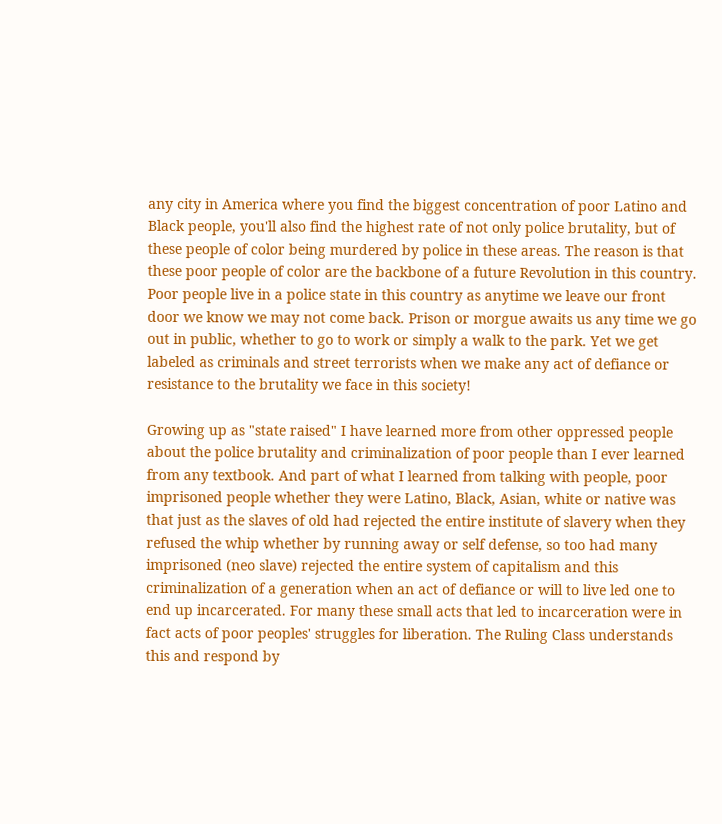any city in America where you find the biggest concentration of poor Latino and Black people, you'll also find the highest rate of not only police brutality, but of these people of color being murdered by police in these areas. The reason is that these poor people of color are the backbone of a future Revolution in this country. Poor people live in a police state in this country as anytime we leave our front door we know we may not come back. Prison or morgue awaits us any time we go out in public, whether to go to work or simply a walk to the park. Yet we get labeled as criminals and street terrorists when we make any act of defiance or resistance to the brutality we face in this society!

Growing up as "state raised" I have learned more from other oppressed people about the police brutality and criminalization of poor people than I ever learned from any textbook. And part of what I learned from talking with people, poor imprisoned people whether they were Latino, Black, Asian, white or native was that just as the slaves of old had rejected the entire institute of slavery when they refused the whip whether by running away or self defense, so too had many imprisoned (neo slave) rejected the entire system of capitalism and this criminalization of a generation when an act of defiance or will to live led one to end up incarcerated. For many these small acts that led to incarceration were in fact acts of poor peoples' struggles for liberation. The Ruling Class understands this and respond by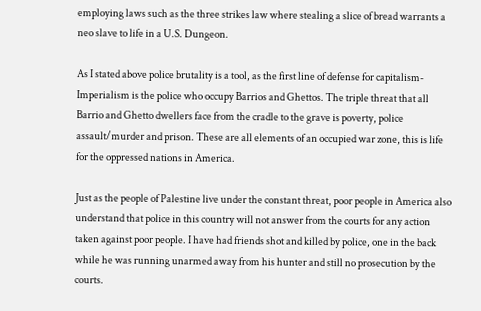employing laws such as the three strikes law where stealing a slice of bread warrants a neo slave to life in a U.S. Dungeon.

As I stated above police brutality is a tool, as the first line of defense for capitalism-Imperialism is the police who occupy Barrios and Ghettos. The triple threat that all Barrio and Ghetto dwellers face from the cradle to the grave is poverty, police assault/murder and prison. These are all elements of an occupied war zone, this is life for the oppressed nations in America.

Just as the people of Palestine live under the constant threat, poor people in America also understand that police in this country will not answer from the courts for any action taken against poor people. I have had friends shot and killed by police, one in the back while he was running unarmed away from his hunter and still no prosecution by the courts.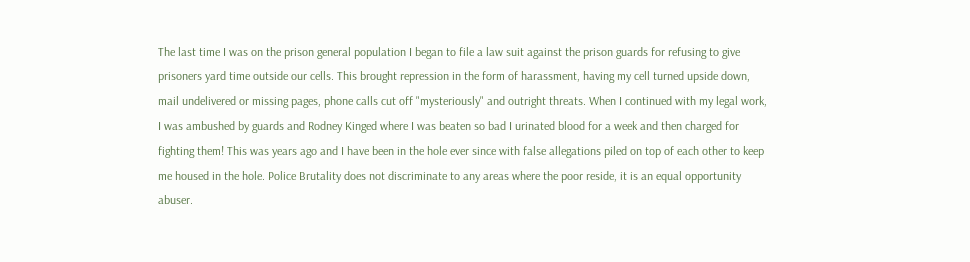The last time I was on the prison general population I began to file a law suit against the prison guards for refusing to give prisoners yard time outside our cells. This brought repression in the form of harassment, having my cell turned upside down, mail undelivered or missing pages, phone calls cut off "mysteriously" and outright threats. When I continued with my legal work, I was ambushed by guards and Rodney Kinged where I was beaten so bad I urinated blood for a week and then charged for fighting them! This was years ago and I have been in the hole ever since with false allegations piled on top of each other to keep me housed in the hole. Police Brutality does not discriminate to any areas where the poor reside, it is an equal opportunity abuser.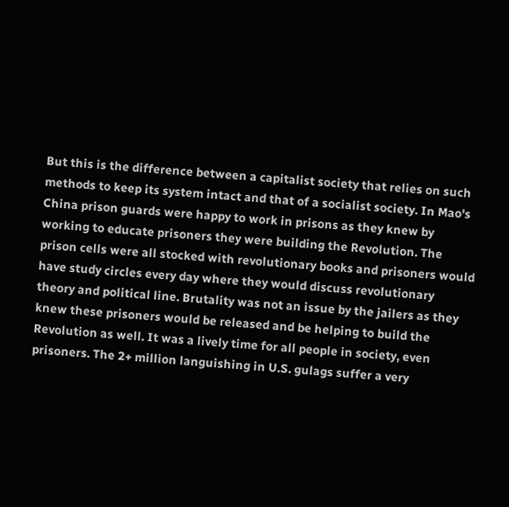But this is the difference between a capitalist society that relies on such methods to keep its system intact and that of a socialist society. In Mao's China prison guards were happy to work in prisons as they knew by working to educate prisoners they were building the Revolution. The prison cells were all stocked with revolutionary books and prisoners would have study circles every day where they would discuss revolutionary theory and political line. Brutality was not an issue by the jailers as they knew these prisoners would be released and be helping to build the Revolution as well. It was a lively time for all people in society, even prisoners. The 2+ million languishing in U.S. gulags suffer a very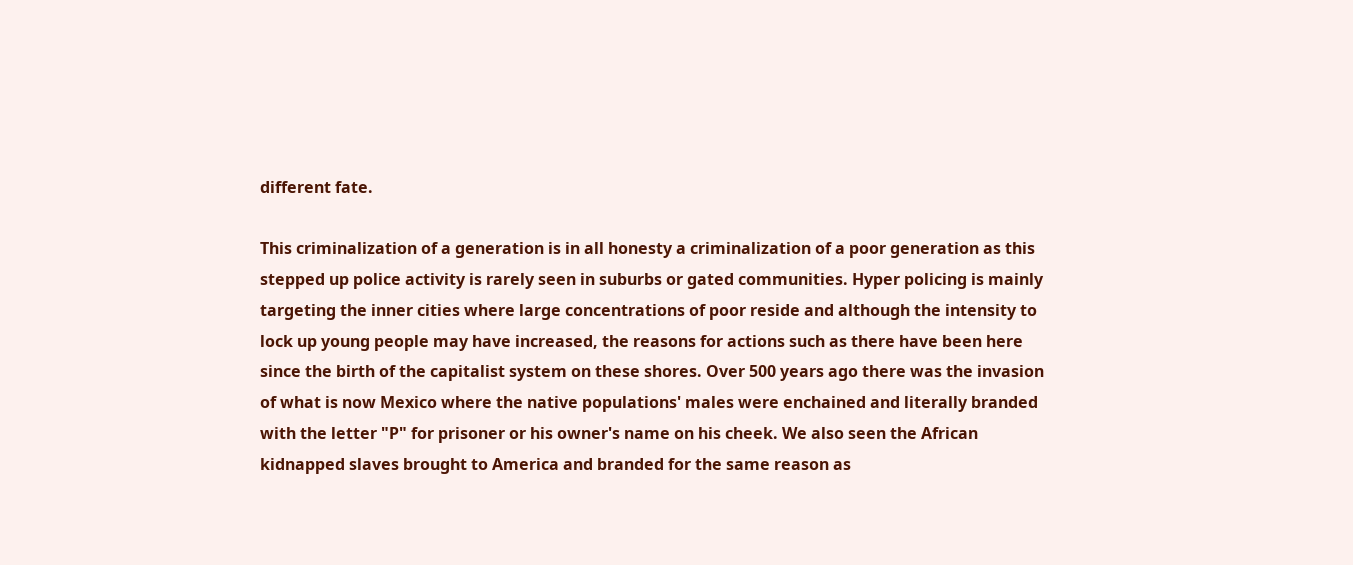different fate.

This criminalization of a generation is in all honesty a criminalization of a poor generation as this stepped up police activity is rarely seen in suburbs or gated communities. Hyper policing is mainly targeting the inner cities where large concentrations of poor reside and although the intensity to lock up young people may have increased, the reasons for actions such as there have been here since the birth of the capitalist system on these shores. Over 500 years ago there was the invasion of what is now Mexico where the native populations' males were enchained and literally branded with the letter "P" for prisoner or his owner's name on his cheek. We also seen the African kidnapped slaves brought to America and branded for the same reason as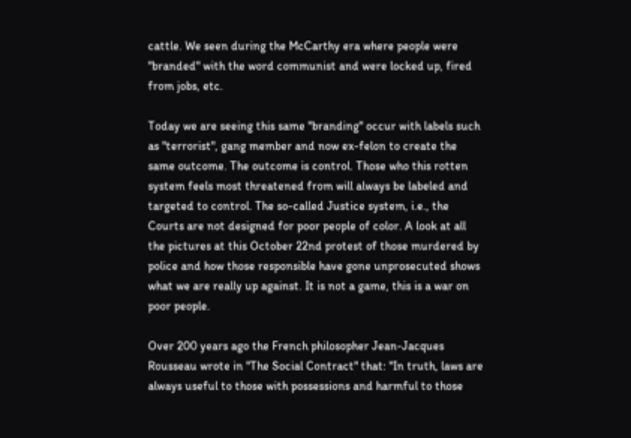cattle. We seen during the McCarthy era where people were "branded" with the word communist and were locked up, fired from jobs, etc.

Today we are seeing this same "branding" occur with labels such as "terrorist", gang member and now ex-felon to create the same outcome. The outcome is control. Those who this rotten system feels most threatened from will always be labeled and targeted to control. The so-called Justice system, i.e., the Courts are not designed for poor people of color. A look at all the pictures at this October 22nd protest of those murdered by police and how those responsible have gone unprosecuted shows what we are really up against. It is not a game, this is a war on poor people.

Over 200 years ago the French philosopher Jean-Jacques Rousseau wrote in "The Social Contract" that: "In truth, laws are always useful to those with possessions and harmful to those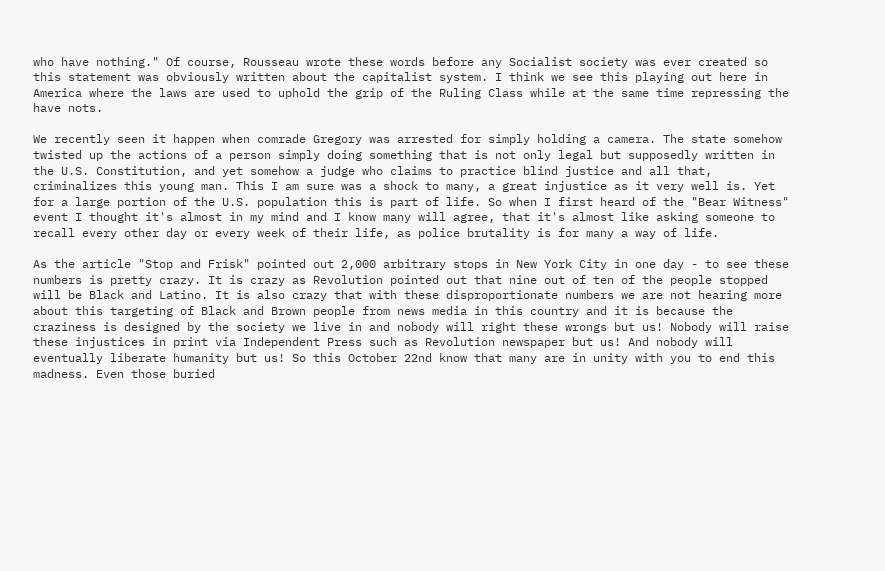who have nothing." Of course, Rousseau wrote these words before any Socialist society was ever created so this statement was obviously written about the capitalist system. I think we see this playing out here in America where the laws are used to uphold the grip of the Ruling Class while at the same time repressing the have nots.

We recently seen it happen when comrade Gregory was arrested for simply holding a camera. The state somehow twisted up the actions of a person simply doing something that is not only legal but supposedly written in the U.S. Constitution, and yet somehow a judge who claims to practice blind justice and all that, criminalizes this young man. This I am sure was a shock to many, a great injustice as it very well is. Yet for a large portion of the U.S. population this is part of life. So when I first heard of the "Bear Witness" event I thought it's almost in my mind and I know many will agree, that it's almost like asking someone to recall every other day or every week of their life, as police brutality is for many a way of life.

As the article "Stop and Frisk" pointed out 2,000 arbitrary stops in New York City in one day - to see these numbers is pretty crazy. It is crazy as Revolution pointed out that nine out of ten of the people stopped will be Black and Latino. It is also crazy that with these disproportionate numbers we are not hearing more about this targeting of Black and Brown people from news media in this country and it is because the craziness is designed by the society we live in and nobody will right these wrongs but us! Nobody will raise these injustices in print via Independent Press such as Revolution newspaper but us! And nobody will eventually liberate humanity but us! So this October 22nd know that many are in unity with you to end this madness. Even those buried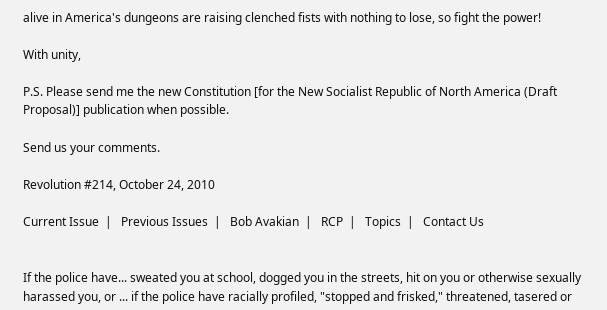alive in America's dungeons are raising clenched fists with nothing to lose, so fight the power!

With unity,

P.S. Please send me the new Constitution [for the New Socialist Republic of North America (Draft Proposal)] publication when possible.

Send us your comments.

Revolution #214, October 24, 2010

Current Issue  |   Previous Issues  |   Bob Avakian  |   RCP  |   Topics  |   Contact Us


If the police have... sweated you at school, dogged you in the streets, hit on you or otherwise sexually harassed you, or ... if the police have racially profiled, "stopped and frisked," threatened, tasered or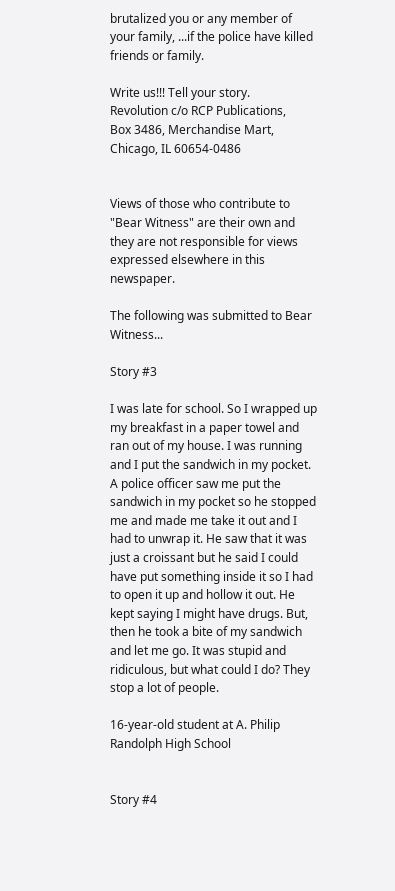brutalized you or any member of your family, ...if the police have killed friends or family.

Write us!!! Tell your story.
Revolution c/o RCP Publications,
Box 3486, Merchandise Mart,
Chicago, IL 60654-0486


Views of those who contribute to "Bear Witness" are their own and they are not responsible for views expressed elsewhere in this newspaper.

The following was submitted to Bear Witness...

Story #3

I was late for school. So I wrapped up my breakfast in a paper towel and ran out of my house. I was running and I put the sandwich in my pocket. A police officer saw me put the sandwich in my pocket so he stopped me and made me take it out and I had to unwrap it. He saw that it was just a croissant but he said I could have put something inside it so I had to open it up and hollow it out. He kept saying I might have drugs. But, then he took a bite of my sandwich and let me go. It was stupid and ridiculous, but what could I do? They stop a lot of people.

16-year-old student at A. Philip Randolph High School


Story #4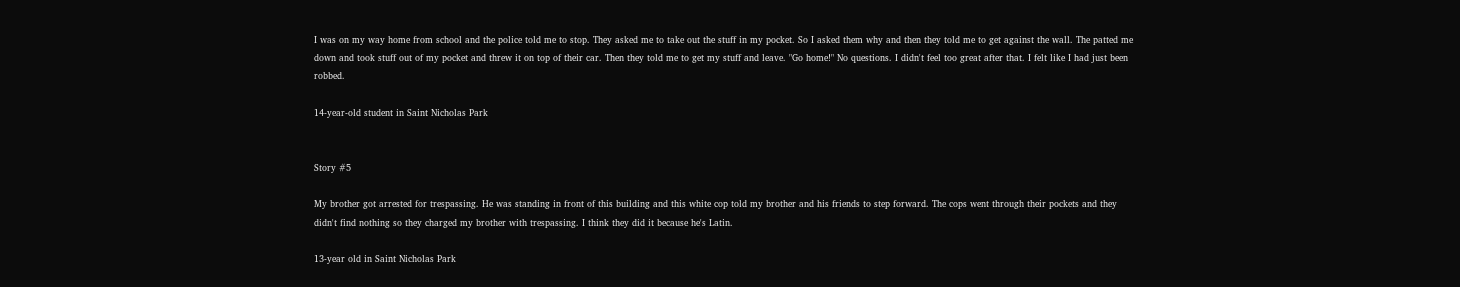I was on my way home from school and the police told me to stop. They asked me to take out the stuff in my pocket. So I asked them why and then they told me to get against the wall. The patted me down and took stuff out of my pocket and threw it on top of their car. Then they told me to get my stuff and leave. "Go home!" No questions. I didn't feel too great after that. I felt like I had just been robbed.

14-year-old student in Saint Nicholas Park


Story #5

My brother got arrested for trespassing. He was standing in front of this building and this white cop told my brother and his friends to step forward. The cops went through their pockets and they didn't find nothing so they charged my brother with trespassing. I think they did it because he's Latin.

13-year old in Saint Nicholas Park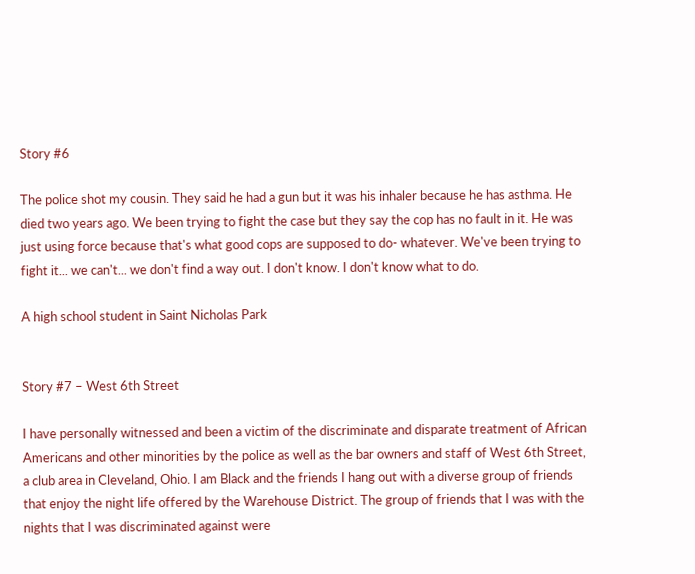Story #6

The police shot my cousin. They said he had a gun but it was his inhaler because he has asthma. He died two years ago. We been trying to fight the case but they say the cop has no fault in it. He was just using force because that's what good cops are supposed to do- whatever. We've been trying to fight it... we can't... we don't find a way out. I don't know. I don't know what to do.

A high school student in Saint Nicholas Park


Story #7 – West 6th Street

I have personally witnessed and been a victim of the discriminate and disparate treatment of African Americans and other minorities by the police as well as the bar owners and staff of West 6th Street, a club area in Cleveland, Ohio. I am Black and the friends I hang out with a diverse group of friends that enjoy the night life offered by the Warehouse District. The group of friends that I was with the nights that I was discriminated against were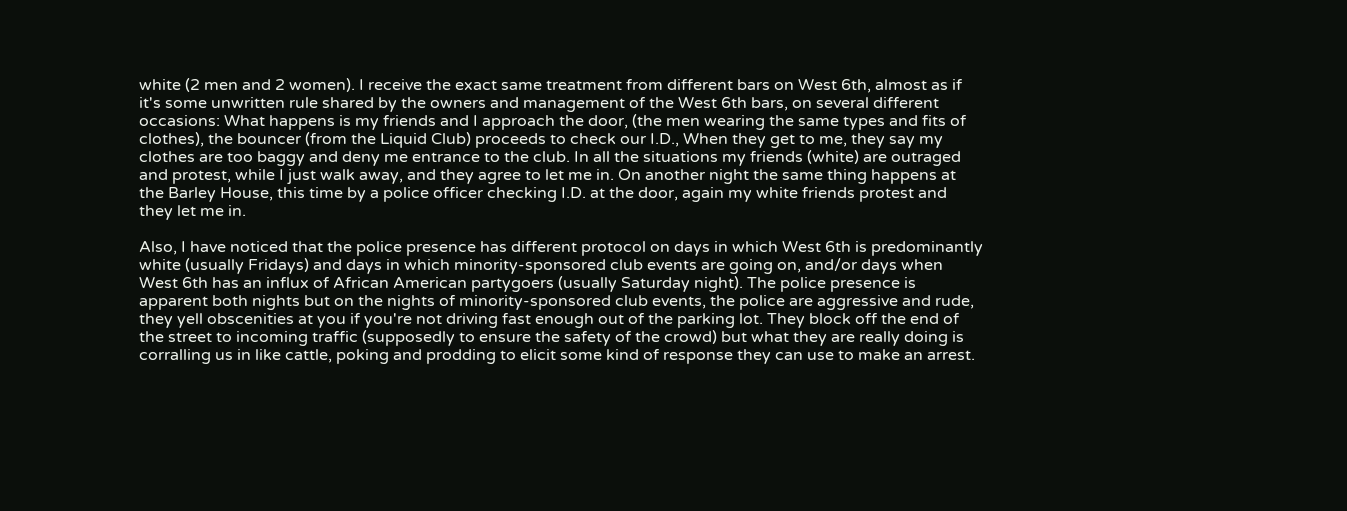white (2 men and 2 women). I receive the exact same treatment from different bars on West 6th, almost as if it's some unwritten rule shared by the owners and management of the West 6th bars, on several different occasions: What happens is my friends and I approach the door, (the men wearing the same types and fits of clothes), the bouncer (from the Liquid Club) proceeds to check our I.D., When they get to me, they say my clothes are too baggy and deny me entrance to the club. In all the situations my friends (white) are outraged and protest, while I just walk away, and they agree to let me in. On another night the same thing happens at the Barley House, this time by a police officer checking I.D. at the door, again my white friends protest and they let me in.

Also, I have noticed that the police presence has different protocol on days in which West 6th is predominantly white (usually Fridays) and days in which minority-sponsored club events are going on, and/or days when West 6th has an influx of African American partygoers (usually Saturday night). The police presence is apparent both nights but on the nights of minority-sponsored club events, the police are aggressive and rude, they yell obscenities at you if you're not driving fast enough out of the parking lot. They block off the end of the street to incoming traffic (supposedly to ensure the safety of the crowd) but what they are really doing is corralling us in like cattle, poking and prodding to elicit some kind of response they can use to make an arrest.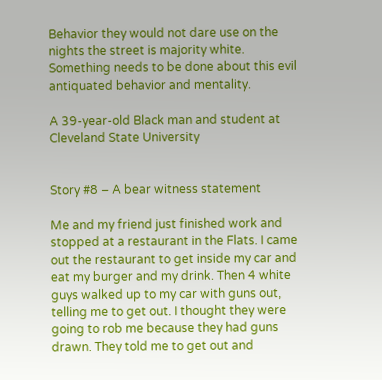Behavior they would not dare use on the nights the street is majority white. Something needs to be done about this evil antiquated behavior and mentality.

A 39-year-old Black man and student at Cleveland State University


Story #8 – A bear witness statement

Me and my friend just finished work and stopped at a restaurant in the Flats. I came out the restaurant to get inside my car and eat my burger and my drink. Then 4 white guys walked up to my car with guns out, telling me to get out. I thought they were going to rob me because they had guns drawn. They told me to get out and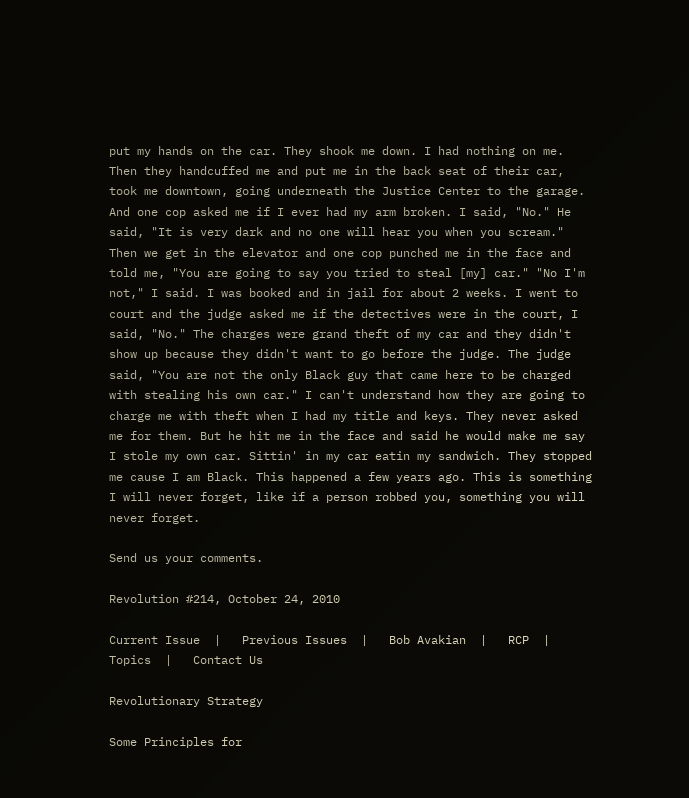put my hands on the car. They shook me down. I had nothing on me. Then they handcuffed me and put me in the back seat of their car, took me downtown, going underneath the Justice Center to the garage. And one cop asked me if I ever had my arm broken. I said, "No." He said, "It is very dark and no one will hear you when you scream." Then we get in the elevator and one cop punched me in the face and told me, "You are going to say you tried to steal [my] car." "No I'm not," I said. I was booked and in jail for about 2 weeks. I went to court and the judge asked me if the detectives were in the court, I said, "No." The charges were grand theft of my car and they didn't show up because they didn't want to go before the judge. The judge said, "You are not the only Black guy that came here to be charged with stealing his own car." I can't understand how they are going to charge me with theft when I had my title and keys. They never asked me for them. But he hit me in the face and said he would make me say I stole my own car. Sittin' in my car eatin my sandwich. They stopped me cause I am Black. This happened a few years ago. This is something I will never forget, like if a person robbed you, something you will never forget.

Send us your comments.

Revolution #214, October 24, 2010

Current Issue  |   Previous Issues  |   Bob Avakian  |   RCP  |   Topics  |   Contact Us

Revolutionary Strategy

Some Principles for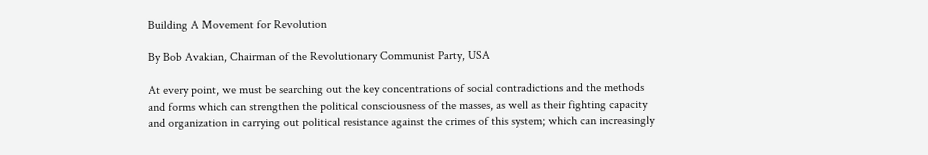Building A Movement for Revolution

By Bob Avakian, Chairman of the Revolutionary Communist Party, USA

At every point, we must be searching out the key concentrations of social contradictions and the methods and forms which can strengthen the political consciousness of the masses, as well as their fighting capacity and organization in carrying out political resistance against the crimes of this system; which can increasingly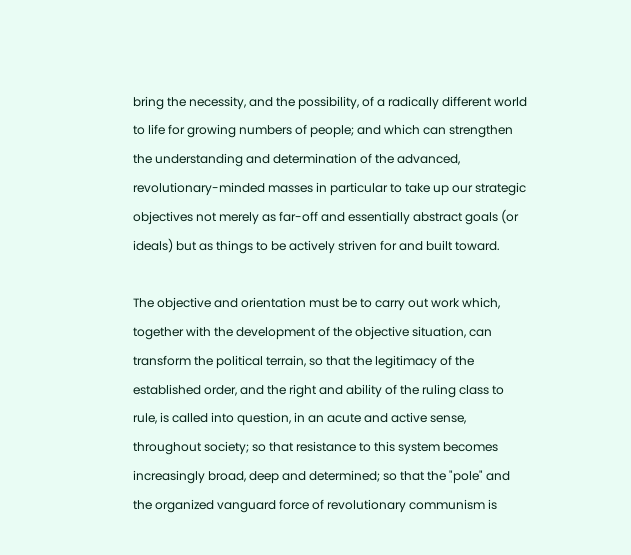bring the necessity, and the possibility, of a radically different world to life for growing numbers of people; and which can strengthen the understanding and determination of the advanced, revolutionary-minded masses in particular to take up our strategic objectives not merely as far-off and essentially abstract goals (or ideals) but as things to be actively striven for and built toward.

The objective and orientation must be to carry out work which, together with the development of the objective situation, can transform the political terrain, so that the legitimacy of the established order, and the right and ability of the ruling class to rule, is called into question, in an acute and active sense, throughout society; so that resistance to this system becomes increasingly broad, deep and determined; so that the "pole" and the organized vanguard force of revolutionary communism is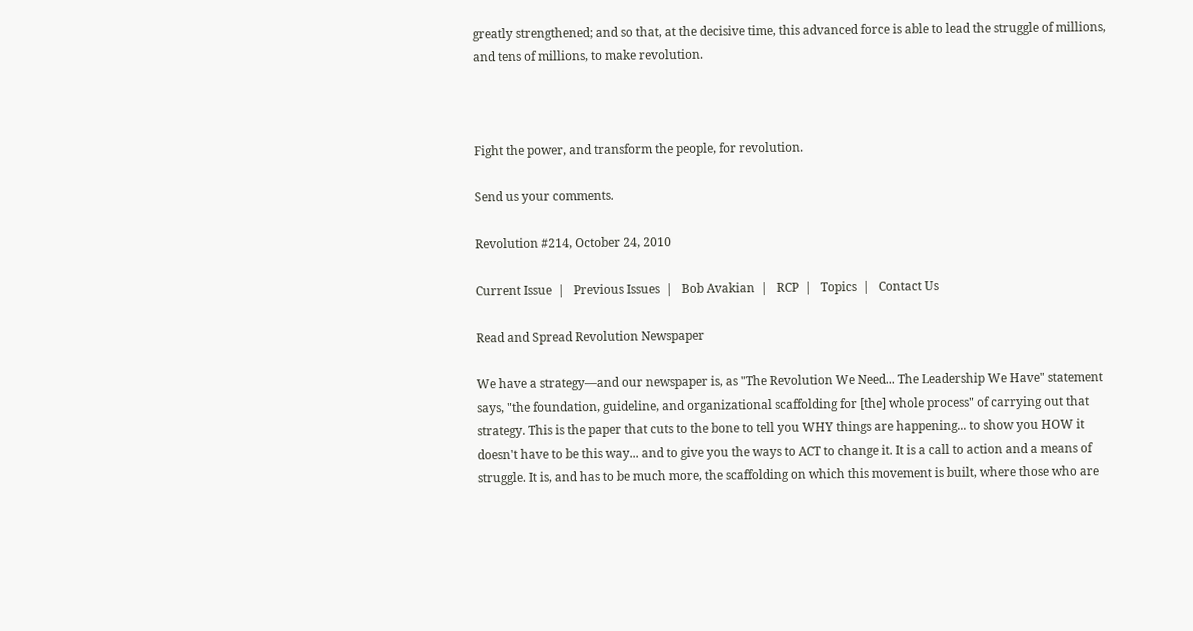greatly strengthened; and so that, at the decisive time, this advanced force is able to lead the struggle of millions, and tens of millions, to make revolution.



Fight the power, and transform the people, for revolution.

Send us your comments.

Revolution #214, October 24, 2010

Current Issue  |   Previous Issues  |   Bob Avakian  |   RCP  |   Topics  |   Contact Us

Read and Spread Revolution Newspaper

We have a strategy—and our newspaper is, as "The Revolution We Need... The Leadership We Have" statement says, "the foundation, guideline, and organizational scaffolding for [the] whole process" of carrying out that strategy. This is the paper that cuts to the bone to tell you WHY things are happening... to show you HOW it doesn't have to be this way... and to give you the ways to ACT to change it. It is a call to action and a means of struggle. It is, and has to be much more, the scaffolding on which this movement is built, where those who are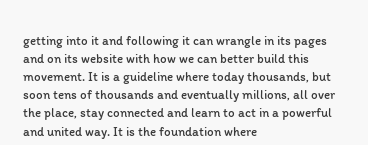getting into it and following it can wrangle in its pages and on its website with how we can better build this movement. It is a guideline where today thousands, but soon tens of thousands and eventually millions, all over the place, stay connected and learn to act in a powerful and united way. It is the foundation where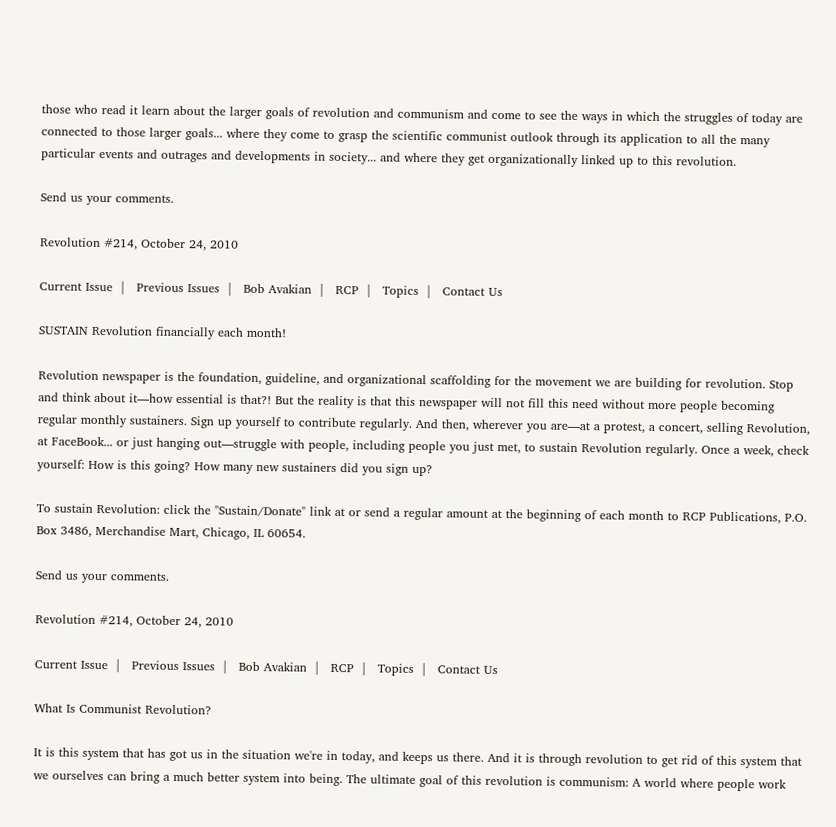those who read it learn about the larger goals of revolution and communism and come to see the ways in which the struggles of today are connected to those larger goals... where they come to grasp the scientific communist outlook through its application to all the many particular events and outrages and developments in society... and where they get organizationally linked up to this revolution.

Send us your comments.

Revolution #214, October 24, 2010

Current Issue  |   Previous Issues  |   Bob Avakian  |   RCP  |   Topics  |   Contact Us

SUSTAIN Revolution financially each month!

Revolution newspaper is the foundation, guideline, and organizational scaffolding for the movement we are building for revolution. Stop and think about it—how essential is that?! But the reality is that this newspaper will not fill this need without more people becoming regular monthly sustainers. Sign up yourself to contribute regularly. And then, wherever you are—at a protest, a concert, selling Revolution, at FaceBook... or just hanging out—struggle with people, including people you just met, to sustain Revolution regularly. Once a week, check yourself: How is this going? How many new sustainers did you sign up?

To sustain Revolution: click the "Sustain/Donate" link at or send a regular amount at the beginning of each month to RCP Publications, P.O. Box 3486, Merchandise Mart, Chicago, IL 60654.

Send us your comments.

Revolution #214, October 24, 2010

Current Issue  |   Previous Issues  |   Bob Avakian  |   RCP  |   Topics  |   Contact Us

What Is Communist Revolution?

It is this system that has got us in the situation we're in today, and keeps us there. And it is through revolution to get rid of this system that we ourselves can bring a much better system into being. The ultimate goal of this revolution is communism: A world where people work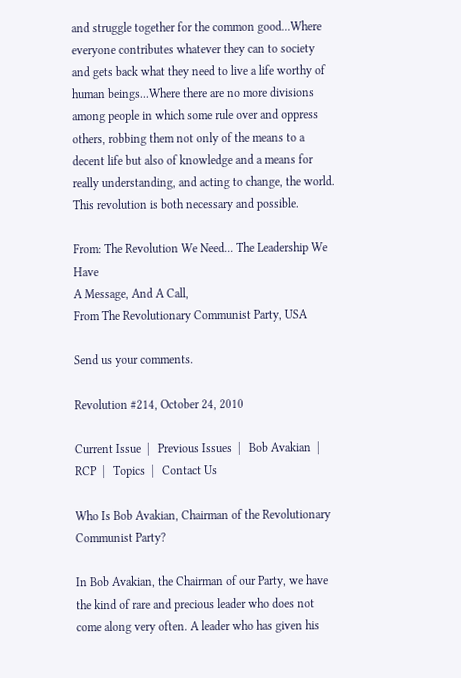and struggle together for the common good...Where everyone contributes whatever they can to society and gets back what they need to live a life worthy of human beings...Where there are no more divisions among people in which some rule over and oppress others, robbing them not only of the means to a decent life but also of knowledge and a means for really understanding, and acting to change, the world.
This revolution is both necessary and possible.

From: The Revolution We Need... The Leadership We Have
A Message, And A Call,
From The Revolutionary Communist Party, USA

Send us your comments.

Revolution #214, October 24, 2010

Current Issue  |   Previous Issues  |   Bob Avakian  |   RCP  |   Topics  |   Contact Us

Who Is Bob Avakian, Chairman of the Revolutionary Communist Party?

In Bob Avakian, the Chairman of our Party, we have the kind of rare and precious leader who does not come along very often. A leader who has given his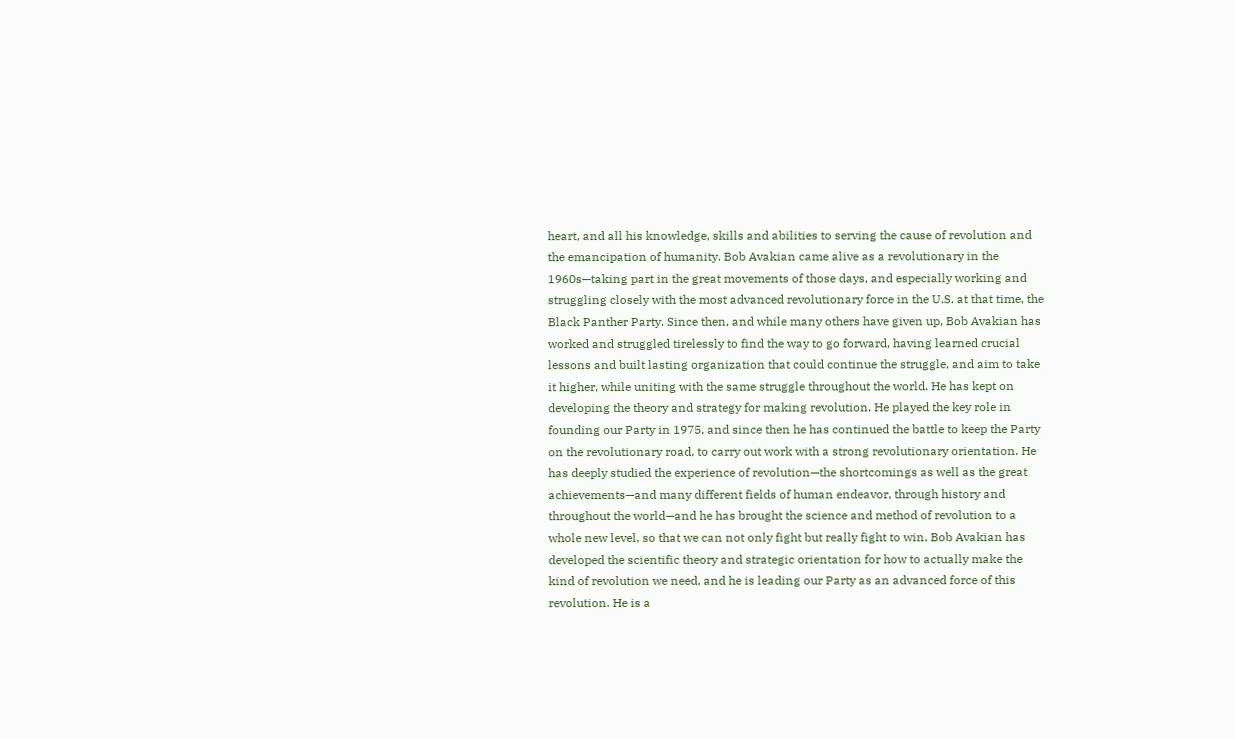heart, and all his knowledge, skills and abilities to serving the cause of revolution and the emancipation of humanity. Bob Avakian came alive as a revolutionary in the 1960s—taking part in the great movements of those days, and especially working and struggling closely with the most advanced revolutionary force in the U.S. at that time, the Black Panther Party. Since then, and while many others have given up, Bob Avakian has worked and struggled tirelessly to find the way to go forward, having learned crucial lessons and built lasting organization that could continue the struggle, and aim to take it higher, while uniting with the same struggle throughout the world. He has kept on developing the theory and strategy for making revolution. He played the key role in founding our Party in 1975, and since then he has continued the battle to keep the Party on the revolutionary road, to carry out work with a strong revolutionary orientation. He has deeply studied the experience of revolution—the shortcomings as well as the great achievements—and many different fields of human endeavor, through history and throughout the world—and he has brought the science and method of revolution to a whole new level, so that we can not only fight but really fight to win. Bob Avakian has developed the scientific theory and strategic orientation for how to actually make the kind of revolution we need, and he is leading our Party as an advanced force of this revolution. He is a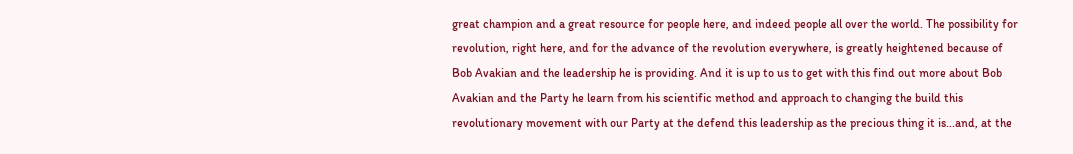great champion and a great resource for people here, and indeed people all over the world. The possibility for revolution, right here, and for the advance of the revolution everywhere, is greatly heightened because of Bob Avakian and the leadership he is providing. And it is up to us to get with this find out more about Bob Avakian and the Party he learn from his scientific method and approach to changing the build this revolutionary movement with our Party at the defend this leadership as the precious thing it is...and, at the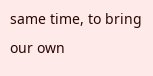same time, to bring our own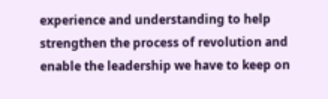experience and understanding to help strengthen the process of revolution and enable the leadership we have to keep on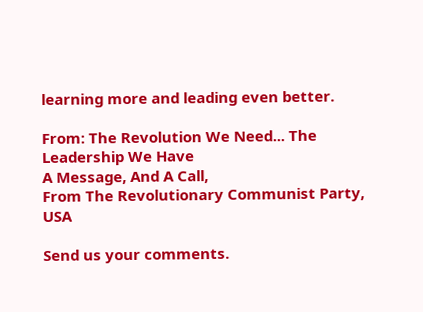learning more and leading even better.

From: The Revolution We Need... The Leadership We Have
A Message, And A Call,
From The Revolutionary Communist Party, USA

Send us your comments.